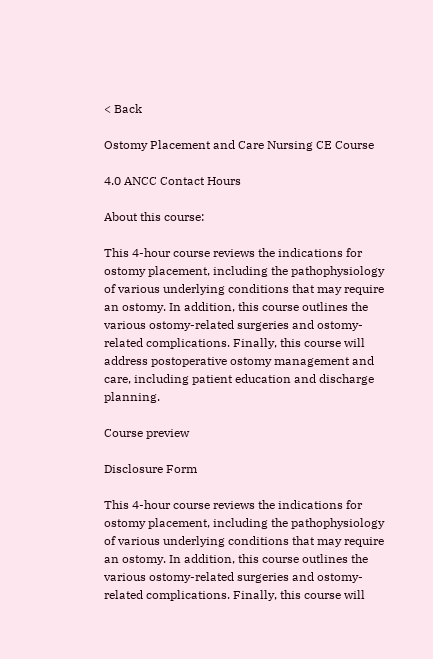< Back

Ostomy Placement and Care Nursing CE Course

4.0 ANCC Contact Hours

About this course:

This 4-hour course reviews the indications for ostomy placement, including the pathophysiology of various underlying conditions that may require an ostomy. In addition, this course outlines the various ostomy-related surgeries and ostomy-related complications. Finally, this course will address postoperative ostomy management and care, including patient education and discharge planning.

Course preview

Disclosure Form

This 4-hour course reviews the indications for ostomy placement, including the pathophysiology of various underlying conditions that may require an ostomy. In addition, this course outlines the various ostomy-related surgeries and ostomy-related complications. Finally, this course will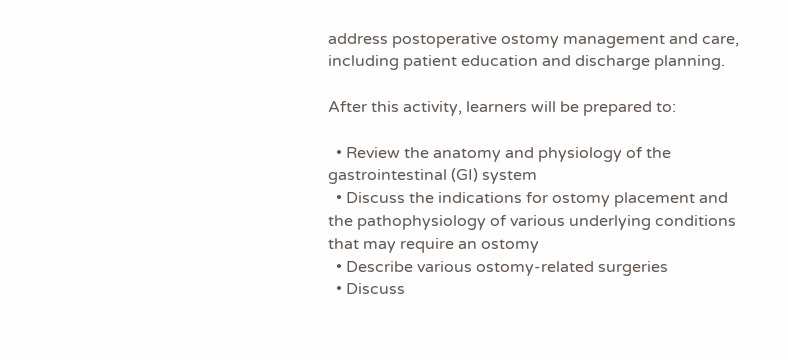address postoperative ostomy management and care, including patient education and discharge planning.

After this activity, learners will be prepared to:

  • Review the anatomy and physiology of the gastrointestinal (GI) system
  • Discuss the indications for ostomy placement and the pathophysiology of various underlying conditions that may require an ostomy
  • Describe various ostomy-related surgeries
  • Discuss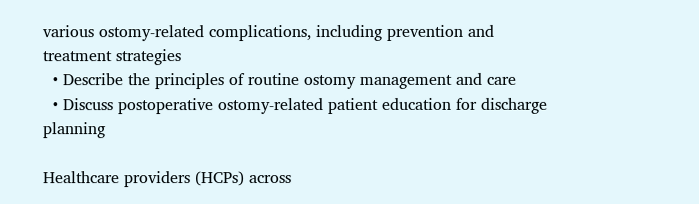various ostomy-related complications, including prevention and treatment strategies
  • Describe the principles of routine ostomy management and care
  • Discuss postoperative ostomy-related patient education for discharge planning

Healthcare providers (HCPs) across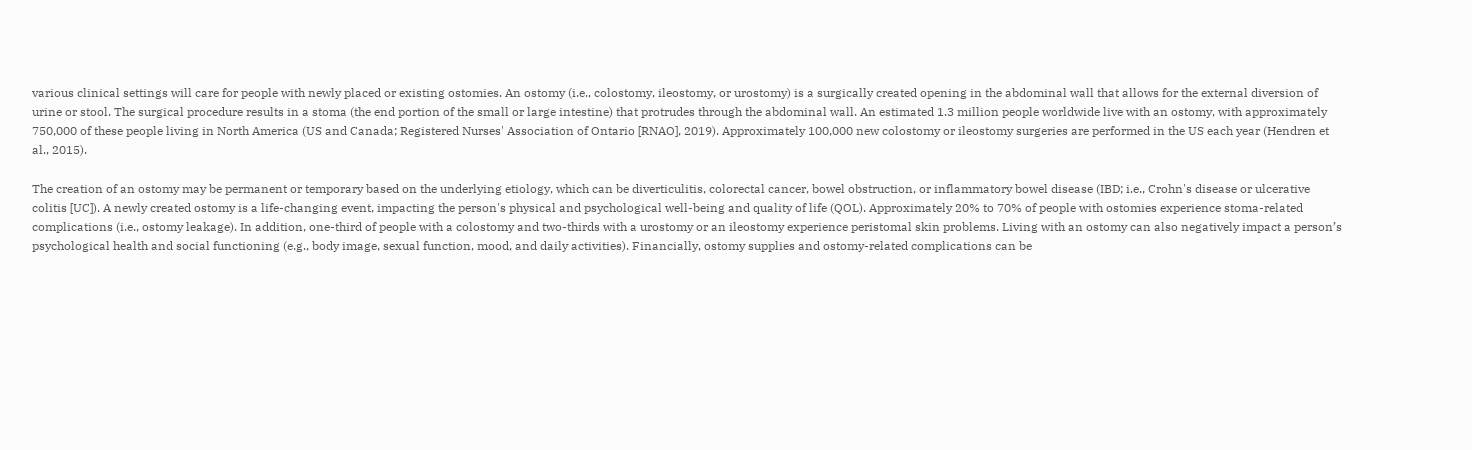various clinical settings will care for people with newly placed or existing ostomies. An ostomy (i.e., colostomy, ileostomy, or urostomy) is a surgically created opening in the abdominal wall that allows for the external diversion of urine or stool. The surgical procedure results in a stoma (the end portion of the small or large intestine) that protrudes through the abdominal wall. An estimated 1.3 million people worldwide live with an ostomy, with approximately 750,000 of these people living in North America (US and Canada; Registered Nurses' Association of Ontario [RNAO], 2019). Approximately 100,000 new colostomy or ileostomy surgeries are performed in the US each year (Hendren et al., 2015).

The creation of an ostomy may be permanent or temporary based on the underlying etiology, which can be diverticulitis, colorectal cancer, bowel obstruction, or inflammatory bowel disease (IBD; i.e., Crohn's disease or ulcerative colitis [UC]). A newly created ostomy is a life-changing event, impacting the person's physical and psychological well-being and quality of life (QOL). Approximately 20% to 70% of people with ostomies experience stoma-related complications (i.e., ostomy leakage). In addition, one-third of people with a colostomy and two-thirds with a urostomy or an ileostomy experience peristomal skin problems. Living with an ostomy can also negatively impact a person’s psychological health and social functioning (e.g., body image, sexual function, mood, and daily activities). Financially, ostomy supplies and ostomy-related complications can be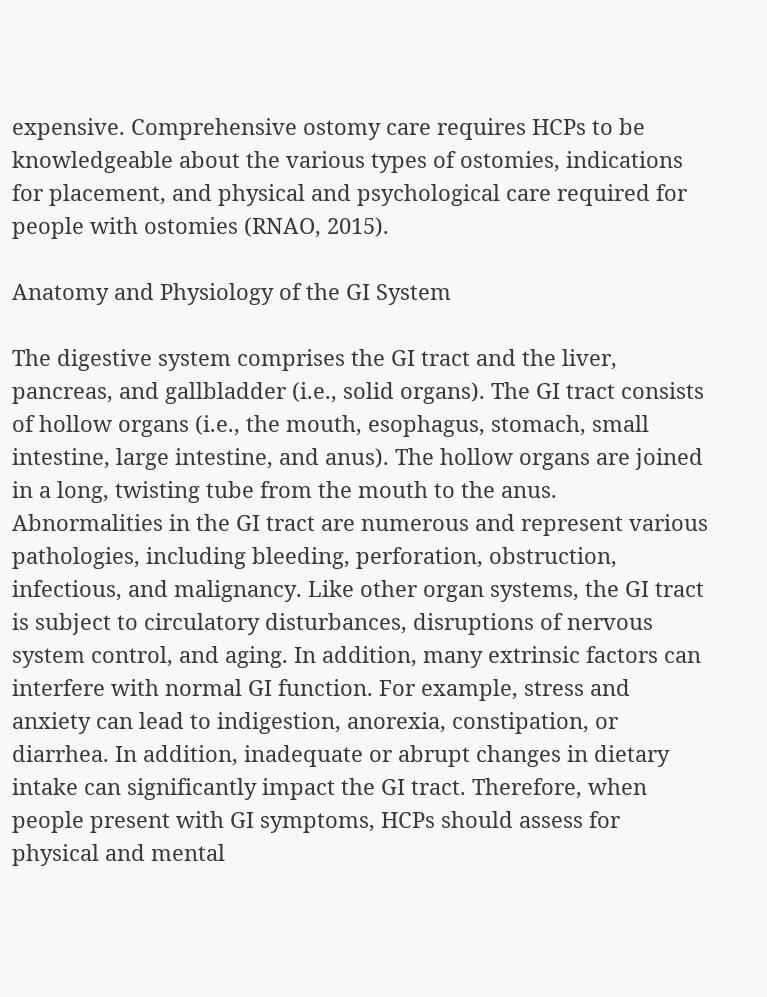expensive. Comprehensive ostomy care requires HCPs to be knowledgeable about the various types of ostomies, indications for placement, and physical and psychological care required for people with ostomies (RNAO, 2015).

Anatomy and Physiology of the GI System

The digestive system comprises the GI tract and the liver, pancreas, and gallbladder (i.e., solid organs). The GI tract consists of hollow organs (i.e., the mouth, esophagus, stomach, small intestine, large intestine, and anus). The hollow organs are joined in a long, twisting tube from the mouth to the anus. Abnormalities in the GI tract are numerous and represent various pathologies, including bleeding, perforation, obstruction, infectious, and malignancy. Like other organ systems, the GI tract is subject to circulatory disturbances, disruptions of nervous system control, and aging. In addition, many extrinsic factors can interfere with normal GI function. For example, stress and anxiety can lead to indigestion, anorexia, constipation, or diarrhea. In addition, inadequate or abrupt changes in dietary intake can significantly impact the GI tract. Therefore, when people present with GI symptoms, HCPs should assess for physical and mental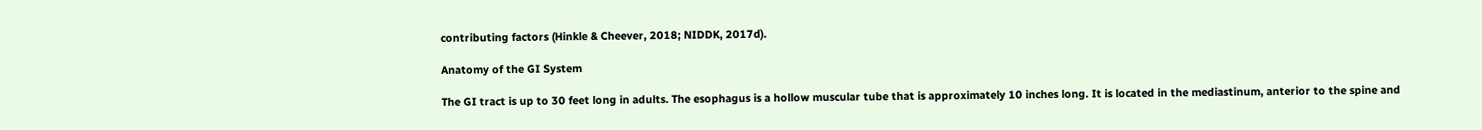contributing factors (Hinkle & Cheever, 2018; NIDDK, 2017d).

Anatomy of the GI System

The GI tract is up to 30 feet long in adults. The esophagus is a hollow muscular tube that is approximately 10 inches long. It is located in the mediastinum, anterior to the spine and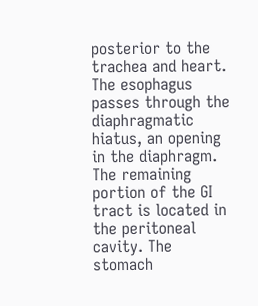posterior to the trachea and heart. The esophagus passes through the diaphragmatic hiatus, an opening in the diaphragm. The remaining portion of the GI tract is located in the peritoneal cavity. The stomach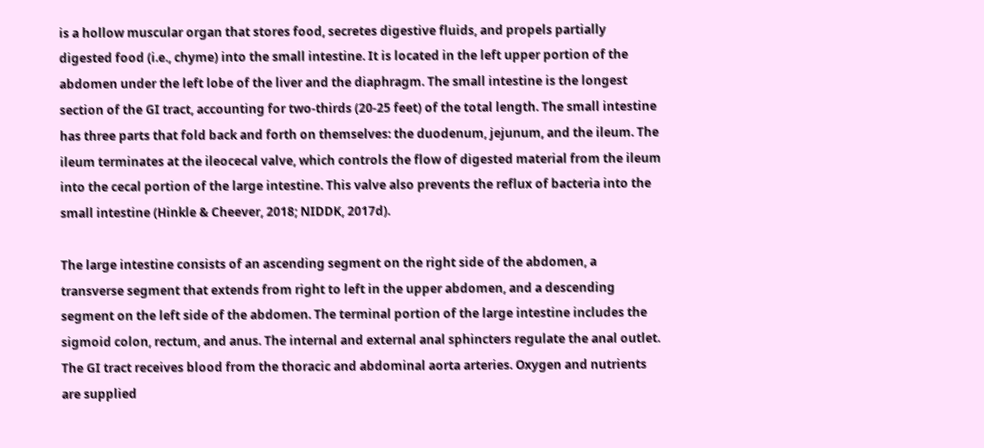is a hollow muscular organ that stores food, secretes digestive fluids, and propels partially digested food (i.e., chyme) into the small intestine. It is located in the left upper portion of the abdomen under the left lobe of the liver and the diaphragm. The small intestine is the longest section of the GI tract, accounting for two-thirds (20-25 feet) of the total length. The small intestine has three parts that fold back and forth on themselves: the duodenum, jejunum, and the ileum. The ileum terminates at the ileocecal valve, which controls the flow of digested material from the ileum into the cecal portion of the large intestine. This valve also prevents the reflux of bacteria into the small intestine (Hinkle & Cheever, 2018; NIDDK, 2017d).

The large intestine consists of an ascending segment on the right side of the abdomen, a transverse segment that extends from right to left in the upper abdomen, and a descending segment on the left side of the abdomen. The terminal portion of the large intestine includes the sigmoid colon, rectum, and anus. The internal and external anal sphincters regulate the anal outlet. The GI tract receives blood from the thoracic and abdominal aorta arteries. Oxygen and nutrients are supplied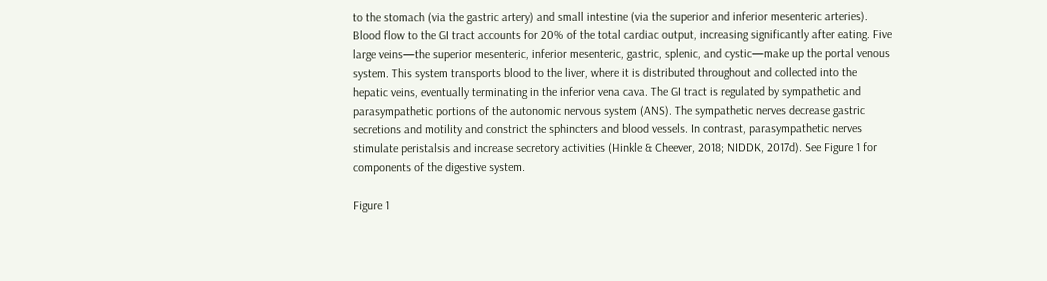to the stomach (via the gastric artery) and small intestine (via the superior and inferior mesenteric arteries). Blood flow to the GI tract accounts for 20% of the total cardiac output, increasing significantly after eating. Five large veins—the superior mesenteric, inferior mesenteric, gastric, splenic, and cystic—make up the portal venous system. This system transports blood to the liver, where it is distributed throughout and collected into the hepatic veins, eventually terminating in the inferior vena cava. The GI tract is regulated by sympathetic and parasympathetic portions of the autonomic nervous system (ANS). The sympathetic nerves decrease gastric secretions and motility and constrict the sphincters and blood vessels. In contrast, parasympathetic nerves stimulate peristalsis and increase secretory activities (Hinkle & Cheever, 2018; NIDDK, 2017d). See Figure 1 for components of the digestive system.

Figure 1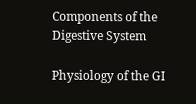Components of the Digestive System

Physiology of the GI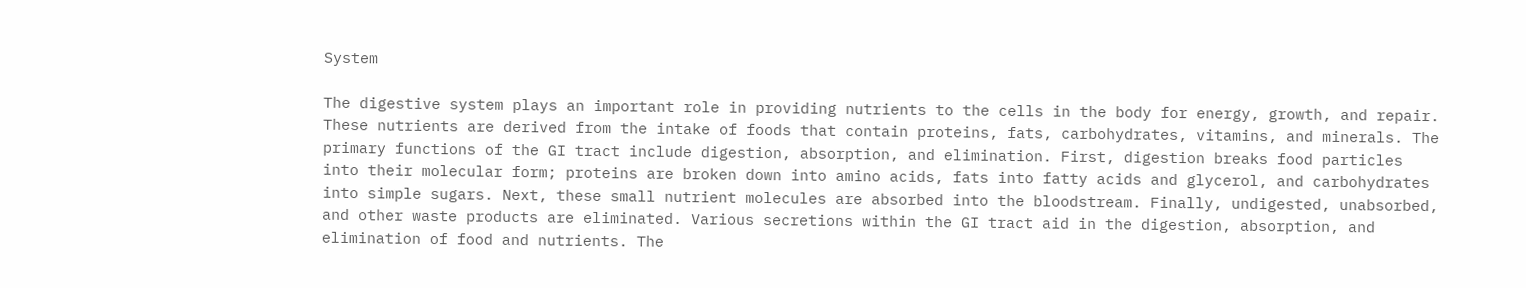System

The digestive system plays an important role in providing nutrients to the cells in the body for energy, growth, and repair. These nutrients are derived from the intake of foods that contain proteins, fats, carbohydrates, vitamins, and minerals. The primary functions of the GI tract include digestion, absorption, and elimination. First, digestion breaks food particles into their molecular form; proteins are broken down into amino acids, fats into fatty acids and glycerol, and carbohydrates into simple sugars. Next, these small nutrient molecules are absorbed into the bloodstream. Finally, undigested, unabsorbed, and other waste products are eliminated. Various secretions within the GI tract aid in the digestion, absorption, and elimination of food and nutrients. The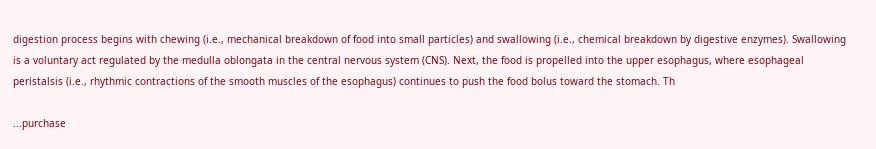digestion process begins with chewing (i.e., mechanical breakdown of food into small particles) and swallowing (i.e., chemical breakdown by digestive enzymes). Swallowing is a voluntary act regulated by the medulla oblongata in the central nervous system (CNS). Next, the food is propelled into the upper esophagus, where esophageal peristalsis (i.e., rhythmic contractions of the smooth muscles of the esophagus) continues to push the food bolus toward the stomach. Th

...purchase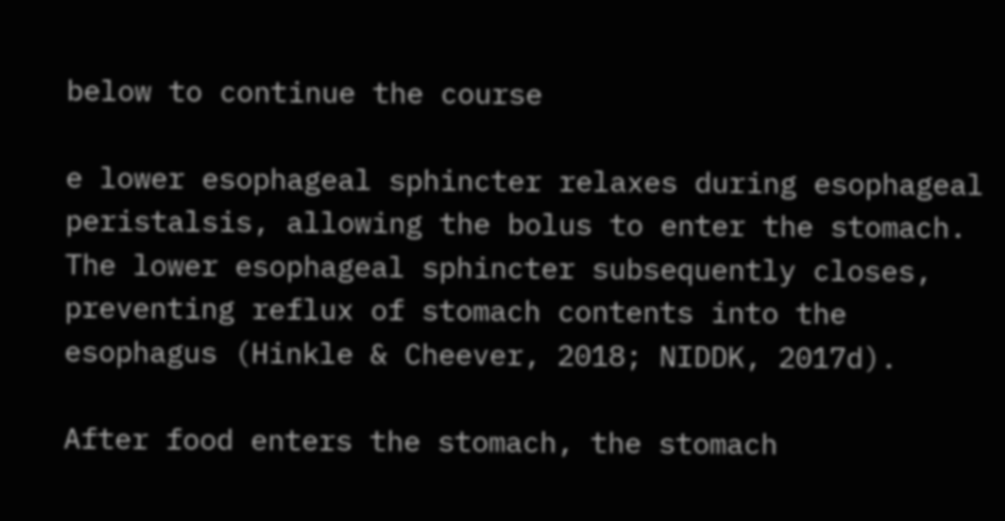below to continue the course

e lower esophageal sphincter relaxes during esophageal peristalsis, allowing the bolus to enter the stomach. The lower esophageal sphincter subsequently closes, preventing reflux of stomach contents into the esophagus (Hinkle & Cheever, 2018; NIDDK, 2017d).

After food enters the stomach, the stomach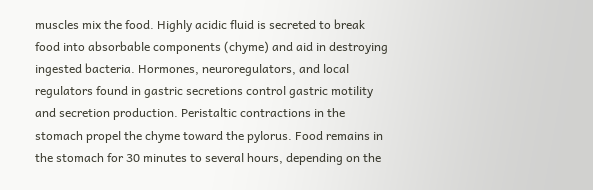muscles mix the food. Highly acidic fluid is secreted to break food into absorbable components (chyme) and aid in destroying ingested bacteria. Hormones, neuroregulators, and local regulators found in gastric secretions control gastric motility and secretion production. Peristaltic contractions in the stomach propel the chyme toward the pylorus. Food remains in the stomach for 30 minutes to several hours, depending on the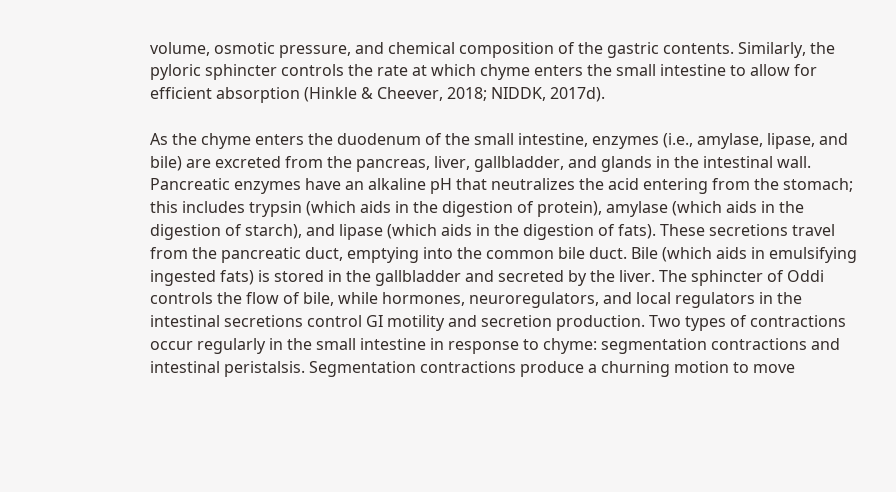volume, osmotic pressure, and chemical composition of the gastric contents. Similarly, the pyloric sphincter controls the rate at which chyme enters the small intestine to allow for efficient absorption (Hinkle & Cheever, 2018; NIDDK, 2017d).

As the chyme enters the duodenum of the small intestine, enzymes (i.e., amylase, lipase, and bile) are excreted from the pancreas, liver, gallbladder, and glands in the intestinal wall. Pancreatic enzymes have an alkaline pH that neutralizes the acid entering from the stomach; this includes trypsin (which aids in the digestion of protein), amylase (which aids in the digestion of starch), and lipase (which aids in the digestion of fats). These secretions travel from the pancreatic duct, emptying into the common bile duct. Bile (which aids in emulsifying ingested fats) is stored in the gallbladder and secreted by the liver. The sphincter of Oddi controls the flow of bile, while hormones, neuroregulators, and local regulators in the intestinal secretions control GI motility and secretion production. Two types of contractions occur regularly in the small intestine in response to chyme: segmentation contractions and intestinal peristalsis. Segmentation contractions produce a churning motion to move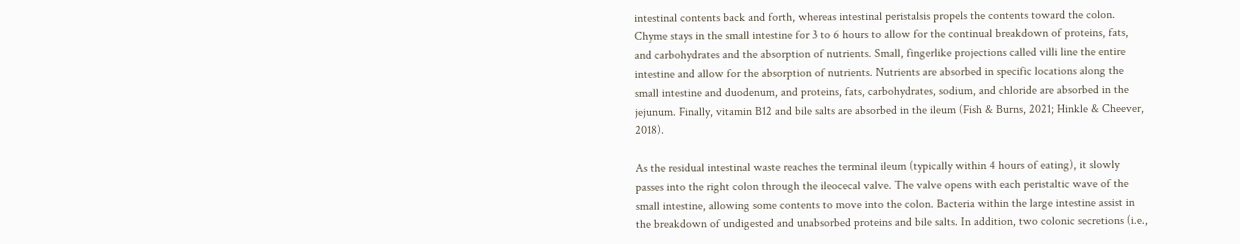intestinal contents back and forth, whereas intestinal peristalsis propels the contents toward the colon. Chyme stays in the small intestine for 3 to 6 hours to allow for the continual breakdown of proteins, fats, and carbohydrates and the absorption of nutrients. Small, fingerlike projections called villi line the entire intestine and allow for the absorption of nutrients. Nutrients are absorbed in specific locations along the small intestine and duodenum, and proteins, fats, carbohydrates, sodium, and chloride are absorbed in the jejunum. Finally, vitamin B12 and bile salts are absorbed in the ileum (Fish & Burns, 2021; Hinkle & Cheever, 2018).

As the residual intestinal waste reaches the terminal ileum (typically within 4 hours of eating), it slowly passes into the right colon through the ileocecal valve. The valve opens with each peristaltic wave of the small intestine, allowing some contents to move into the colon. Bacteria within the large intestine assist in the breakdown of undigested and unabsorbed proteins and bile salts. In addition, two colonic secretions (i.e.,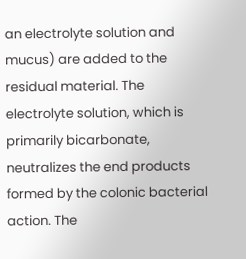an electrolyte solution and mucus) are added to the residual material. The electrolyte solution, which is primarily bicarbonate, neutralizes the end products formed by the colonic bacterial action. The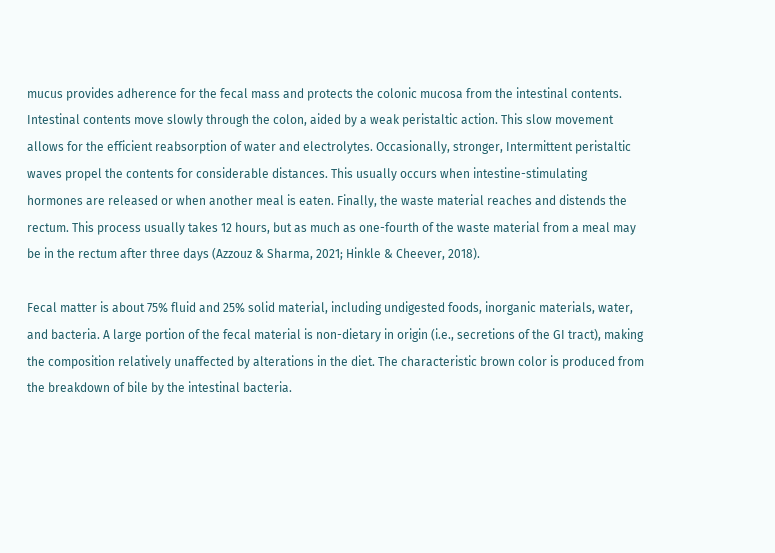mucus provides adherence for the fecal mass and protects the colonic mucosa from the intestinal contents. Intestinal contents move slowly through the colon, aided by a weak peristaltic action. This slow movement allows for the efficient reabsorption of water and electrolytes. Occasionally, stronger, Intermittent peristaltic waves propel the contents for considerable distances. This usually occurs when intestine-stimulating hormones are released or when another meal is eaten. Finally, the waste material reaches and distends the rectum. This process usually takes 12 hours, but as much as one-fourth of the waste material from a meal may be in the rectum after three days (Azzouz & Sharma, 2021; Hinkle & Cheever, 2018).

Fecal matter is about 75% fluid and 25% solid material, including undigested foods, inorganic materials, water, and bacteria. A large portion of the fecal material is non-dietary in origin (i.e., secretions of the GI tract), making the composition relatively unaffected by alterations in the diet. The characteristic brown color is produced from the breakdown of bile by the intestinal bacteria.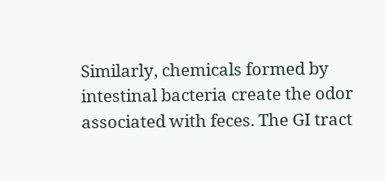Similarly, chemicals formed by intestinal bacteria create the odor associated with feces. The GI tract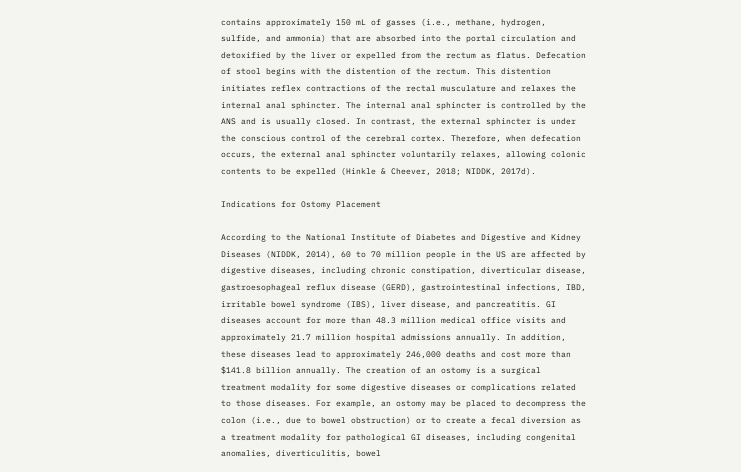contains approximately 150 mL of gasses (i.e., methane, hydrogen, sulfide, and ammonia) that are absorbed into the portal circulation and detoxified by the liver or expelled from the rectum as flatus. Defecation of stool begins with the distention of the rectum. This distention initiates reflex contractions of the rectal musculature and relaxes the internal anal sphincter. The internal anal sphincter is controlled by the ANS and is usually closed. In contrast, the external sphincter is under the conscious control of the cerebral cortex. Therefore, when defecation occurs, the external anal sphincter voluntarily relaxes, allowing colonic contents to be expelled (Hinkle & Cheever, 2018; NIDDK, 2017d).

Indications for Ostomy Placement

According to the National Institute of Diabetes and Digestive and Kidney Diseases (NIDDK, 2014), 60 to 70 million people in the US are affected by digestive diseases, including chronic constipation, diverticular disease, gastroesophageal reflux disease (GERD), gastrointestinal infections, IBD, irritable bowel syndrome (IBS), liver disease, and pancreatitis. GI diseases account for more than 48.3 million medical office visits and approximately 21.7 million hospital admissions annually. In addition, these diseases lead to approximately 246,000 deaths and cost more than $141.8 billion annually. The creation of an ostomy is a surgical treatment modality for some digestive diseases or complications related to those diseases. For example, an ostomy may be placed to decompress the colon (i.e., due to bowel obstruction) or to create a fecal diversion as a treatment modality for pathological GI diseases, including congenital anomalies, diverticulitis, bowel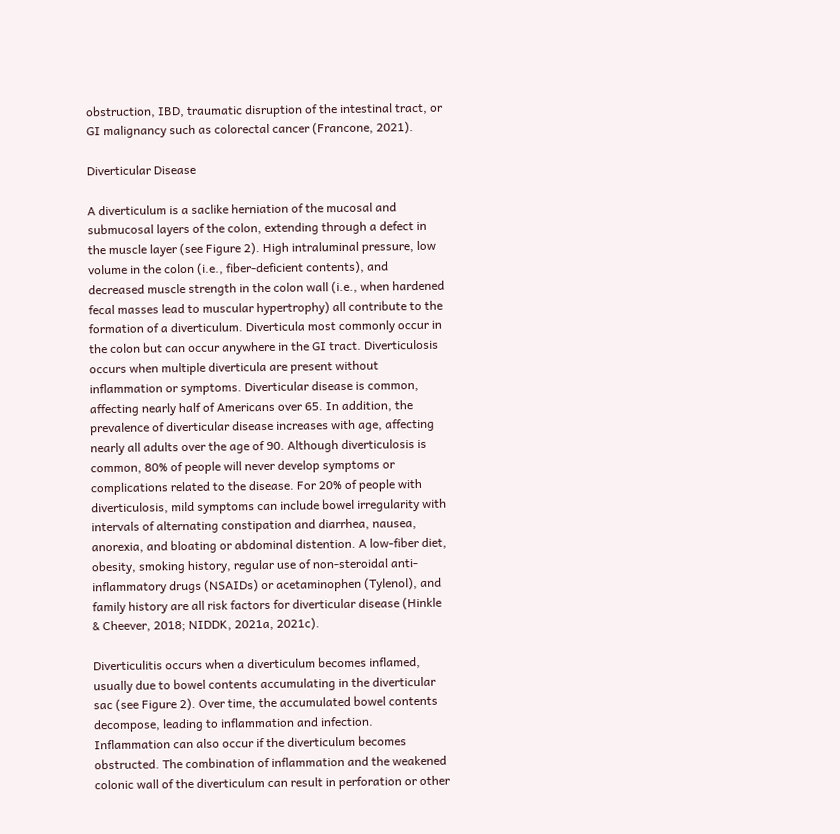obstruction, IBD, traumatic disruption of the intestinal tract, or GI malignancy such as colorectal cancer (Francone, 2021).

Diverticular Disease

A diverticulum is a saclike herniation of the mucosal and submucosal layers of the colon, extending through a defect in the muscle layer (see Figure 2). High intraluminal pressure, low volume in the colon (i.e., fiber-deficient contents), and decreased muscle strength in the colon wall (i.e., when hardened fecal masses lead to muscular hypertrophy) all contribute to the formation of a diverticulum. Diverticula most commonly occur in the colon but can occur anywhere in the GI tract. Diverticulosis occurs when multiple diverticula are present without inflammation or symptoms. Diverticular disease is common, affecting nearly half of Americans over 65. In addition, the prevalence of diverticular disease increases with age, affecting nearly all adults over the age of 90. Although diverticulosis is common, 80% of people will never develop symptoms or complications related to the disease. For 20% of people with diverticulosis, mild symptoms can include bowel irregularity with intervals of alternating constipation and diarrhea, nausea, anorexia, and bloating or abdominal distention. A low-fiber diet, obesity, smoking history, regular use of non-steroidal anti-inflammatory drugs (NSAIDs) or acetaminophen (Tylenol), and family history are all risk factors for diverticular disease (Hinkle & Cheever, 2018; NIDDK, 2021a, 2021c).

Diverticulitis occurs when a diverticulum becomes inflamed, usually due to bowel contents accumulating in the diverticular sac (see Figure 2). Over time, the accumulated bowel contents decompose, leading to inflammation and infection. Inflammation can also occur if the diverticulum becomes obstructed. The combination of inflammation and the weakened colonic wall of the diverticulum can result in perforation or other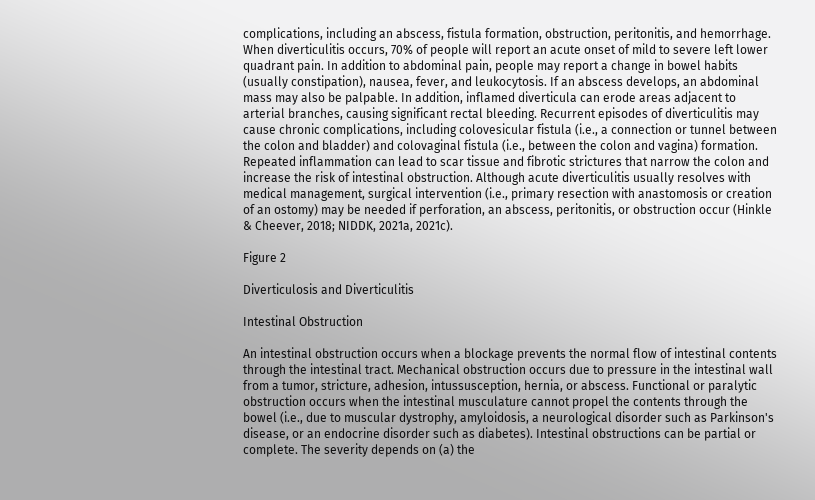complications, including an abscess, fistula formation, obstruction, peritonitis, and hemorrhage. When diverticulitis occurs, 70% of people will report an acute onset of mild to severe left lower quadrant pain. In addition to abdominal pain, people may report a change in bowel habits (usually constipation), nausea, fever, and leukocytosis. If an abscess develops, an abdominal mass may also be palpable. In addition, inflamed diverticula can erode areas adjacent to arterial branches, causing significant rectal bleeding. Recurrent episodes of diverticulitis may cause chronic complications, including colovesicular fistula (i.e., a connection or tunnel between the colon and bladder) and colovaginal fistula (i.e., between the colon and vagina) formation. Repeated inflammation can lead to scar tissue and fibrotic strictures that narrow the colon and increase the risk of intestinal obstruction. Although acute diverticulitis usually resolves with medical management, surgical intervention (i.e., primary resection with anastomosis or creation of an ostomy) may be needed if perforation, an abscess, peritonitis, or obstruction occur (Hinkle & Cheever, 2018; NIDDK, 2021a, 2021c).

Figure 2

Diverticulosis and Diverticulitis

Intestinal Obstruction

An intestinal obstruction occurs when a blockage prevents the normal flow of intestinal contents through the intestinal tract. Mechanical obstruction occurs due to pressure in the intestinal wall from a tumor, stricture, adhesion, intussusception, hernia, or abscess. Functional or paralytic obstruction occurs when the intestinal musculature cannot propel the contents through the bowel (i.e., due to muscular dystrophy, amyloidosis, a neurological disorder such as Parkinson's disease, or an endocrine disorder such as diabetes). Intestinal obstructions can be partial or complete. The severity depends on (a) the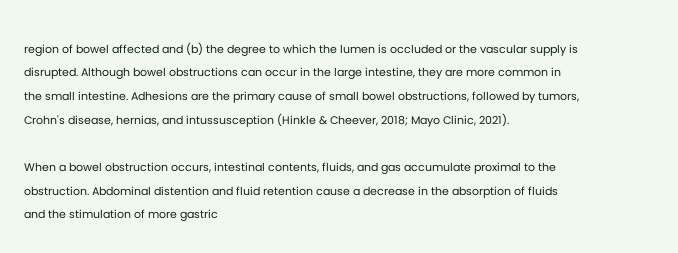region of bowel affected and (b) the degree to which the lumen is occluded or the vascular supply is disrupted. Although bowel obstructions can occur in the large intestine, they are more common in the small intestine. Adhesions are the primary cause of small bowel obstructions, followed by tumors, Crohn's disease, hernias, and intussusception (Hinkle & Cheever, 2018; Mayo Clinic, 2021).

When a bowel obstruction occurs, intestinal contents, fluids, and gas accumulate proximal to the obstruction. Abdominal distention and fluid retention cause a decrease in the absorption of fluids and the stimulation of more gastric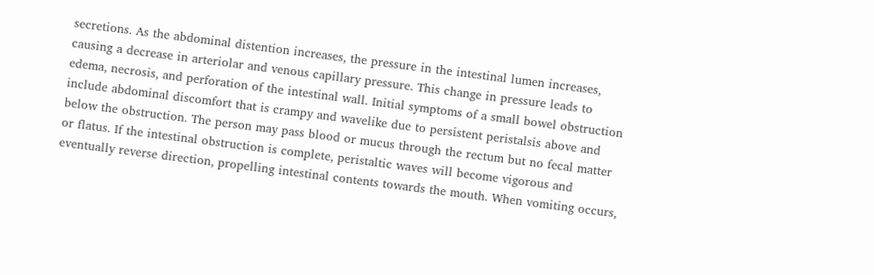secretions. As the abdominal distention increases, the pressure in the intestinal lumen increases, causing a decrease in arteriolar and venous capillary pressure. This change in pressure leads to edema, necrosis, and perforation of the intestinal wall. Initial symptoms of a small bowel obstruction include abdominal discomfort that is crampy and wavelike due to persistent peristalsis above and below the obstruction. The person may pass blood or mucus through the rectum but no fecal matter or flatus. If the intestinal obstruction is complete, peristaltic waves will become vigorous and eventually reverse direction, propelling intestinal contents towards the mouth. When vomiting occurs,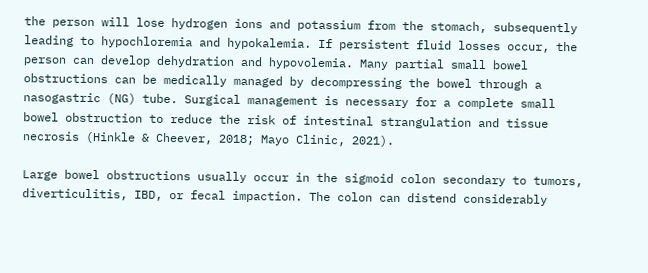the person will lose hydrogen ions and potassium from the stomach, subsequently leading to hypochloremia and hypokalemia. If persistent fluid losses occur, the person can develop dehydration and hypovolemia. Many partial small bowel obstructions can be medically managed by decompressing the bowel through a nasogastric (NG) tube. Surgical management is necessary for a complete small bowel obstruction to reduce the risk of intestinal strangulation and tissue necrosis (Hinkle & Cheever, 2018; Mayo Clinic, 2021).

Large bowel obstructions usually occur in the sigmoid colon secondary to tumors, diverticulitis, IBD, or fecal impaction. The colon can distend considerably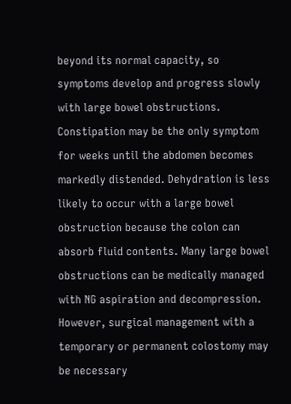beyond its normal capacity, so symptoms develop and progress slowly with large bowel obstructions. Constipation may be the only symptom for weeks until the abdomen becomes markedly distended. Dehydration is less likely to occur with a large bowel obstruction because the colon can absorb fluid contents. Many large bowel obstructions can be medically managed with NG aspiration and decompression. However, surgical management with a temporary or permanent colostomy may be necessary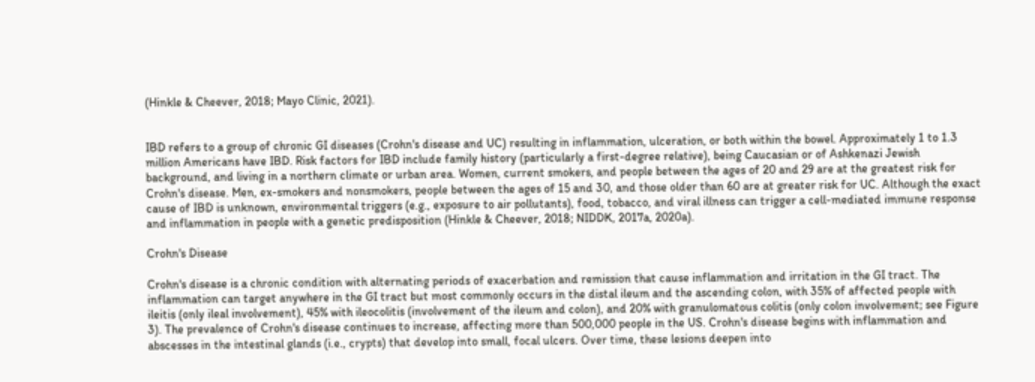(Hinkle & Cheever, 2018; Mayo Clinic, 2021).


IBD refers to a group of chronic GI diseases (Crohn's disease and UC) resulting in inflammation, ulceration, or both within the bowel. Approximately 1 to 1.3 million Americans have IBD. Risk factors for IBD include family history (particularly a first-degree relative), being Caucasian or of Ashkenazi Jewish background, and living in a northern climate or urban area. Women, current smokers, and people between the ages of 20 and 29 are at the greatest risk for Crohn's disease. Men, ex-smokers and nonsmokers, people between the ages of 15 and 30, and those older than 60 are at greater risk for UC. Although the exact cause of IBD is unknown, environmental triggers (e.g., exposure to air pollutants), food, tobacco, and viral illness can trigger a cell-mediated immune response and inflammation in people with a genetic predisposition (Hinkle & Cheever, 2018; NIDDK, 2017a, 2020a).

Crohn's Disease

Crohn's disease is a chronic condition with alternating periods of exacerbation and remission that cause inflammation and irritation in the GI tract. The inflammation can target anywhere in the GI tract but most commonly occurs in the distal ileum and the ascending colon, with 35% of affected people with ileitis (only ileal involvement), 45% with ileocolitis (involvement of the ileum and colon), and 20% with granulomatous colitis (only colon involvement; see Figure 3). The prevalence of Crohn's disease continues to increase, affecting more than 500,000 people in the US. Crohn's disease begins with inflammation and abscesses in the intestinal glands (i.e., crypts) that develop into small, focal ulcers. Over time, these lesions deepen into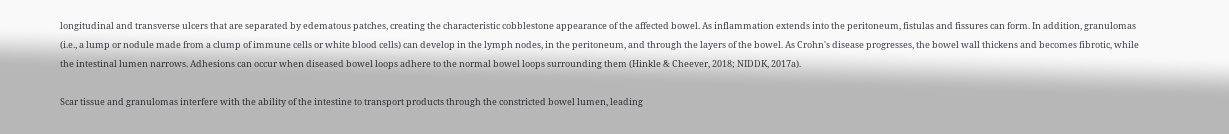longitudinal and transverse ulcers that are separated by edematous patches, creating the characteristic cobblestone appearance of the affected bowel. As inflammation extends into the peritoneum, fistulas and fissures can form. In addition, granulomas (i.e., a lump or nodule made from a clump of immune cells or white blood cells) can develop in the lymph nodes, in the peritoneum, and through the layers of the bowel. As Crohn's disease progresses, the bowel wall thickens and becomes fibrotic, while the intestinal lumen narrows. Adhesions can occur when diseased bowel loops adhere to the normal bowel loops surrounding them (Hinkle & Cheever, 2018; NIDDK, 2017a).

Scar tissue and granulomas interfere with the ability of the intestine to transport products through the constricted bowel lumen, leading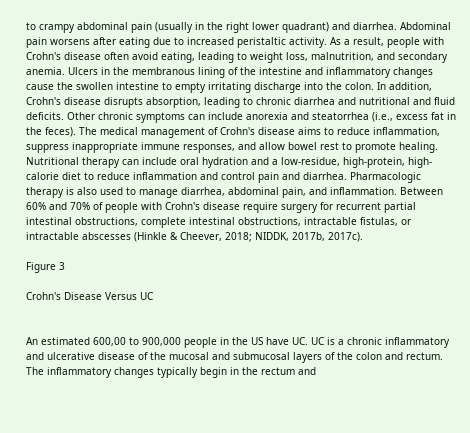to crampy abdominal pain (usually in the right lower quadrant) and diarrhea. Abdominal pain worsens after eating due to increased peristaltic activity. As a result, people with Crohn's disease often avoid eating, leading to weight loss, malnutrition, and secondary anemia. Ulcers in the membranous lining of the intestine and inflammatory changes cause the swollen intestine to empty irritating discharge into the colon. In addition, Crohn's disease disrupts absorption, leading to chronic diarrhea and nutritional and fluid deficits. Other chronic symptoms can include anorexia and steatorrhea (i.e., excess fat in the feces). The medical management of Crohn's disease aims to reduce inflammation, suppress inappropriate immune responses, and allow bowel rest to promote healing. Nutritional therapy can include oral hydration and a low-residue, high-protein, high-calorie diet to reduce inflammation and control pain and diarrhea. Pharmacologic therapy is also used to manage diarrhea, abdominal pain, and inflammation. Between 60% and 70% of people with Crohn's disease require surgery for recurrent partial intestinal obstructions, complete intestinal obstructions, intractable fistulas, or intractable abscesses (Hinkle & Cheever, 2018; NIDDK, 2017b, 2017c).

Figure 3

Crohn's Disease Versus UC


An estimated 600,00 to 900,000 people in the US have UC. UC is a chronic inflammatory and ulcerative disease of the mucosal and submucosal layers of the colon and rectum. The inflammatory changes typically begin in the rectum and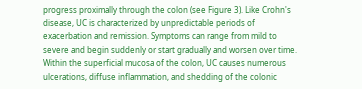progress proximally through the colon (see Figure 3). Like Crohn's disease, UC is characterized by unpredictable periods of exacerbation and remission. Symptoms can range from mild to severe and begin suddenly or start gradually and worsen over time. Within the superficial mucosa of the colon, UC causes numerous ulcerations, diffuse inflammation, and shedding of the colonic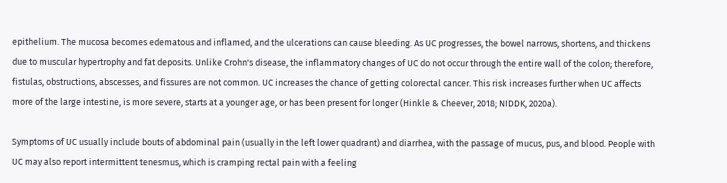epithelium. The mucosa becomes edematous and inflamed, and the ulcerations can cause bleeding. As UC progresses, the bowel narrows, shortens, and thickens due to muscular hypertrophy and fat deposits. Unlike Crohn's disease, the inflammatory changes of UC do not occur through the entire wall of the colon; therefore, fistulas, obstructions, abscesses, and fissures are not common. UC increases the chance of getting colorectal cancer. This risk increases further when UC affects more of the large intestine, is more severe, starts at a younger age, or has been present for longer (Hinkle & Cheever, 2018; NIDDK, 2020a).

Symptoms of UC usually include bouts of abdominal pain (usually in the left lower quadrant) and diarrhea, with the passage of mucus, pus, and blood. People with UC may also report intermittent tenesmus, which is cramping rectal pain with a feeling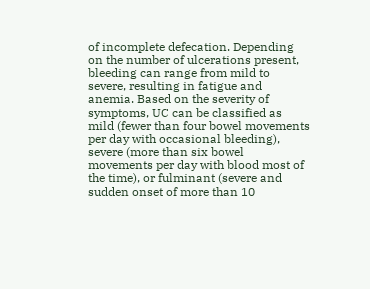of incomplete defecation. Depending on the number of ulcerations present, bleeding can range from mild to severe, resulting in fatigue and anemia. Based on the severity of symptoms, UC can be classified as mild (fewer than four bowel movements per day with occasional bleeding), severe (more than six bowel movements per day with blood most of the time), or fulminant (severe and sudden onset of more than 10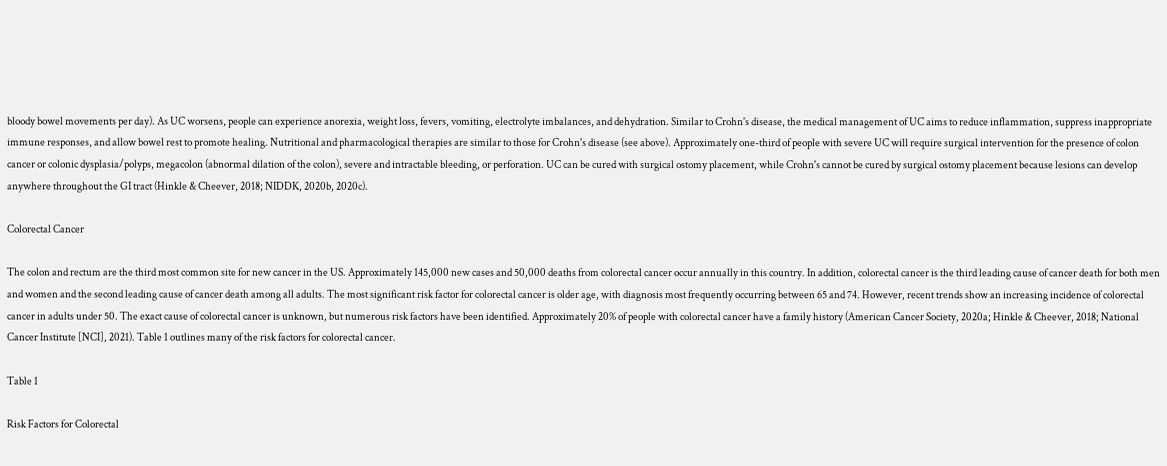bloody bowel movements per day). As UC worsens, people can experience anorexia, weight loss, fevers, vomiting, electrolyte imbalances, and dehydration. Similar to Crohn's disease, the medical management of UC aims to reduce inflammation, suppress inappropriate immune responses, and allow bowel rest to promote healing. Nutritional and pharmacological therapies are similar to those for Crohn's disease (see above). Approximately one-third of people with severe UC will require surgical intervention for the presence of colon cancer or colonic dysplasia/polyps, megacolon (abnormal dilation of the colon), severe and intractable bleeding, or perforation. UC can be cured with surgical ostomy placement, while Crohn's cannot be cured by surgical ostomy placement because lesions can develop anywhere throughout the GI tract (Hinkle & Cheever, 2018; NIDDK, 2020b, 2020c).

Colorectal Cancer

The colon and rectum are the third most common site for new cancer in the US. Approximately 145,000 new cases and 50,000 deaths from colorectal cancer occur annually in this country. In addition, colorectal cancer is the third leading cause of cancer death for both men and women and the second leading cause of cancer death among all adults. The most significant risk factor for colorectal cancer is older age, with diagnosis most frequently occurring between 65 and 74. However, recent trends show an increasing incidence of colorectal cancer in adults under 50. The exact cause of colorectal cancer is unknown, but numerous risk factors have been identified. Approximately 20% of people with colorectal cancer have a family history (American Cancer Society, 2020a; Hinkle & Cheever, 2018; National Cancer Institute [NCI], 2021). Table 1 outlines many of the risk factors for colorectal cancer.

Table 1

Risk Factors for Colorectal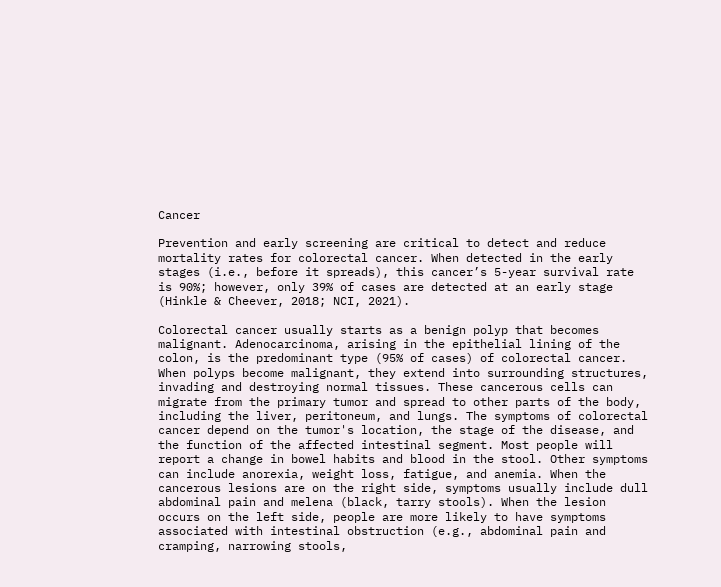Cancer

Prevention and early screening are critical to detect and reduce mortality rates for colorectal cancer. When detected in the early stages (i.e., before it spreads), this cancer’s 5-year survival rate is 90%; however, only 39% of cases are detected at an early stage (Hinkle & Cheever, 2018; NCI, 2021).

Colorectal cancer usually starts as a benign polyp that becomes malignant. Adenocarcinoma, arising in the epithelial lining of the colon, is the predominant type (95% of cases) of colorectal cancer. When polyps become malignant, they extend into surrounding structures, invading and destroying normal tissues. These cancerous cells can migrate from the primary tumor and spread to other parts of the body, including the liver, peritoneum, and lungs. The symptoms of colorectal cancer depend on the tumor's location, the stage of the disease, and the function of the affected intestinal segment. Most people will report a change in bowel habits and blood in the stool. Other symptoms can include anorexia, weight loss, fatigue, and anemia. When the cancerous lesions are on the right side, symptoms usually include dull abdominal pain and melena (black, tarry stools). When the lesion occurs on the left side, people are more likely to have symptoms associated with intestinal obstruction (e.g., abdominal pain and cramping, narrowing stools,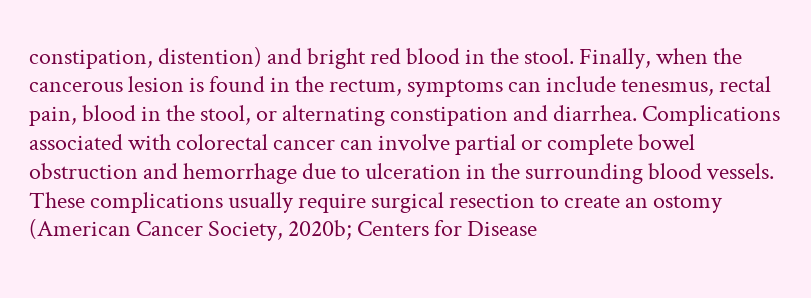constipation, distention) and bright red blood in the stool. Finally, when the cancerous lesion is found in the rectum, symptoms can include tenesmus, rectal pain, blood in the stool, or alternating constipation and diarrhea. Complications associated with colorectal cancer can involve partial or complete bowel obstruction and hemorrhage due to ulceration in the surrounding blood vessels. These complications usually require surgical resection to create an ostomy (American Cancer Society, 2020b; Centers for Disease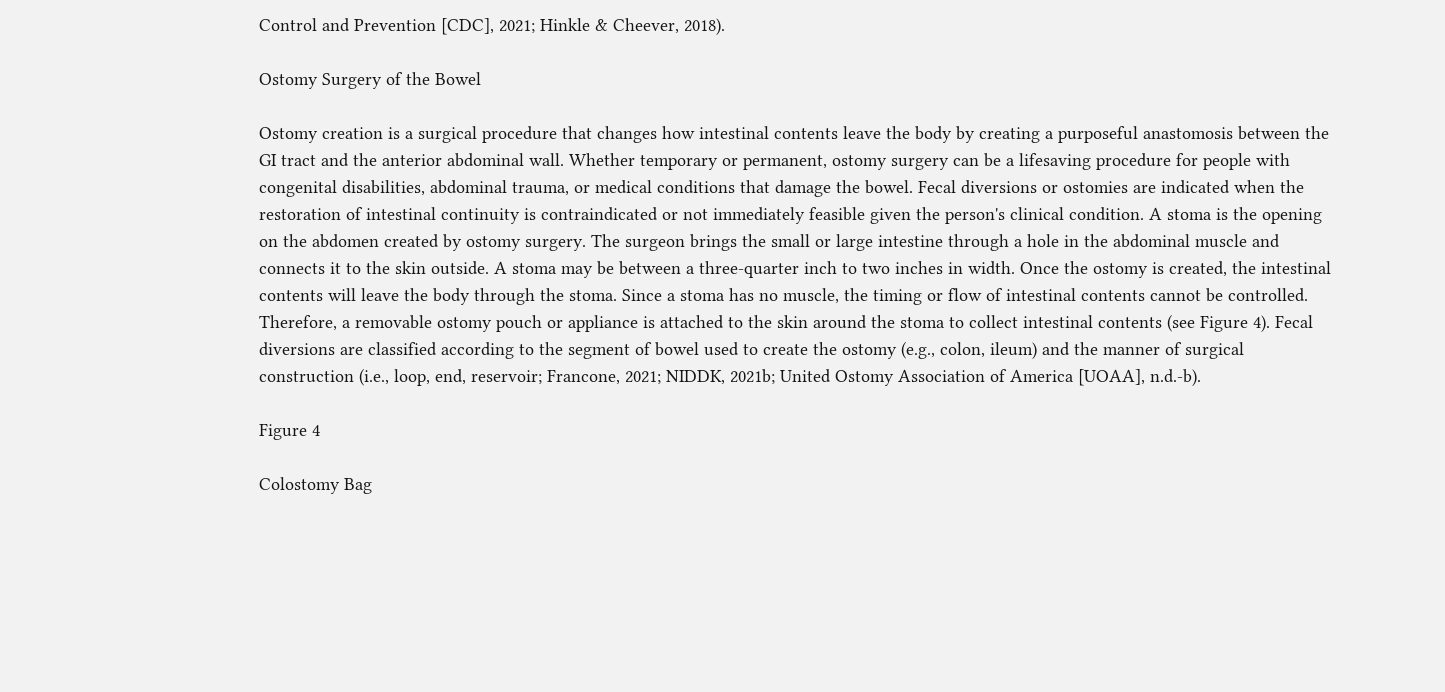Control and Prevention [CDC], 2021; Hinkle & Cheever, 2018).

Ostomy Surgery of the Bowel

Ostomy creation is a surgical procedure that changes how intestinal contents leave the body by creating a purposeful anastomosis between the GI tract and the anterior abdominal wall. Whether temporary or permanent, ostomy surgery can be a lifesaving procedure for people with congenital disabilities, abdominal trauma, or medical conditions that damage the bowel. Fecal diversions or ostomies are indicated when the restoration of intestinal continuity is contraindicated or not immediately feasible given the person's clinical condition. A stoma is the opening on the abdomen created by ostomy surgery. The surgeon brings the small or large intestine through a hole in the abdominal muscle and connects it to the skin outside. A stoma may be between a three-quarter inch to two inches in width. Once the ostomy is created, the intestinal contents will leave the body through the stoma. Since a stoma has no muscle, the timing or flow of intestinal contents cannot be controlled. Therefore, a removable ostomy pouch or appliance is attached to the skin around the stoma to collect intestinal contents (see Figure 4). Fecal diversions are classified according to the segment of bowel used to create the ostomy (e.g., colon, ileum) and the manner of surgical construction (i.e., loop, end, reservoir; Francone, 2021; NIDDK, 2021b; United Ostomy Association of America [UOAA], n.d.-b).

Figure 4

Colostomy Bag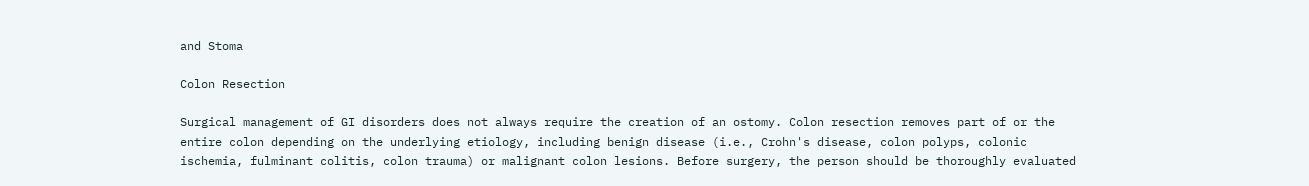and Stoma

Colon Resection

Surgical management of GI disorders does not always require the creation of an ostomy. Colon resection removes part of or the entire colon depending on the underlying etiology, including benign disease (i.e., Crohn's disease, colon polyps, colonic ischemia, fulminant colitis, colon trauma) or malignant colon lesions. Before surgery, the person should be thoroughly evaluated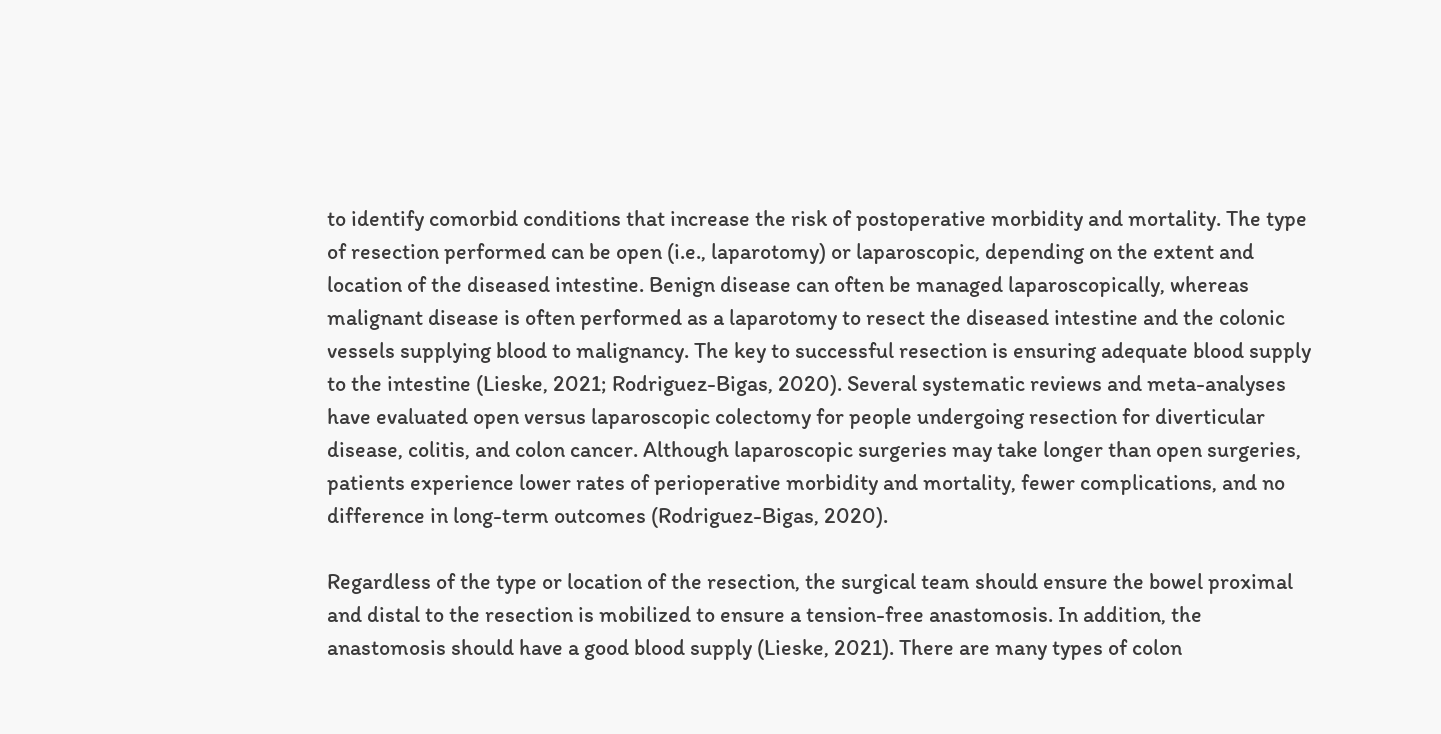to identify comorbid conditions that increase the risk of postoperative morbidity and mortality. The type of resection performed can be open (i.e., laparotomy) or laparoscopic, depending on the extent and location of the diseased intestine. Benign disease can often be managed laparoscopically, whereas malignant disease is often performed as a laparotomy to resect the diseased intestine and the colonic vessels supplying blood to malignancy. The key to successful resection is ensuring adequate blood supply to the intestine (Lieske, 2021; Rodriguez-Bigas, 2020). Several systematic reviews and meta-analyses have evaluated open versus laparoscopic colectomy for people undergoing resection for diverticular disease, colitis, and colon cancer. Although laparoscopic surgeries may take longer than open surgeries, patients experience lower rates of perioperative morbidity and mortality, fewer complications, and no difference in long-term outcomes (Rodriguez-Bigas, 2020).

Regardless of the type or location of the resection, the surgical team should ensure the bowel proximal and distal to the resection is mobilized to ensure a tension-free anastomosis. In addition, the anastomosis should have a good blood supply (Lieske, 2021). There are many types of colon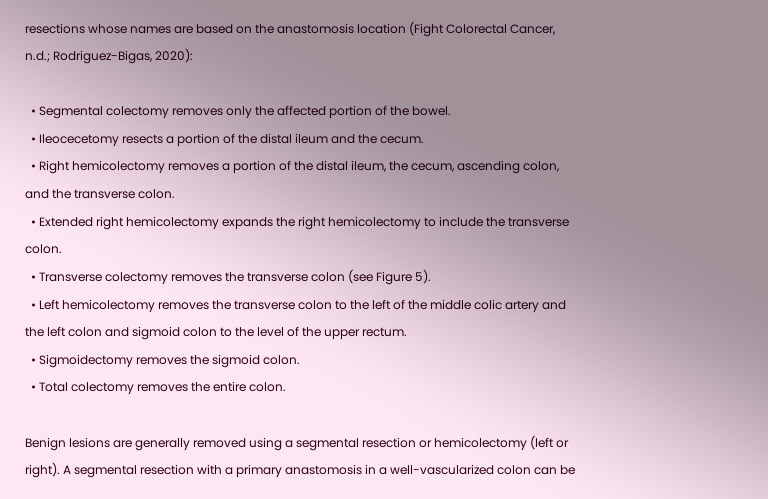resections whose names are based on the anastomosis location (Fight Colorectal Cancer, n.d.; Rodriguez-Bigas, 2020):

  • Segmental colectomy removes only the affected portion of the bowel.
  • Ileocecetomy resects a portion of the distal ileum and the cecum.
  • Right hemicolectomy removes a portion of the distal ileum, the cecum, ascending colon, and the transverse colon.
  • Extended right hemicolectomy expands the right hemicolectomy to include the transverse colon.
  • Transverse colectomy removes the transverse colon (see Figure 5).
  • Left hemicolectomy removes the transverse colon to the left of the middle colic artery and the left colon and sigmoid colon to the level of the upper rectum.
  • Sigmoidectomy removes the sigmoid colon.
  • Total colectomy removes the entire colon.

Benign lesions are generally removed using a segmental resection or hemicolectomy (left or right). A segmental resection with a primary anastomosis in a well-vascularized colon can be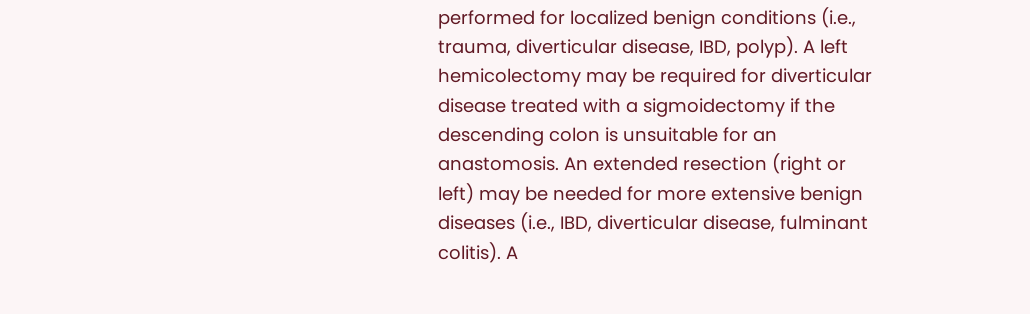performed for localized benign conditions (i.e., trauma, diverticular disease, IBD, polyp). A left hemicolectomy may be required for diverticular disease treated with a sigmoidectomy if the descending colon is unsuitable for an anastomosis. An extended resection (right or left) may be needed for more extensive benign diseases (i.e., IBD, diverticular disease, fulminant colitis). A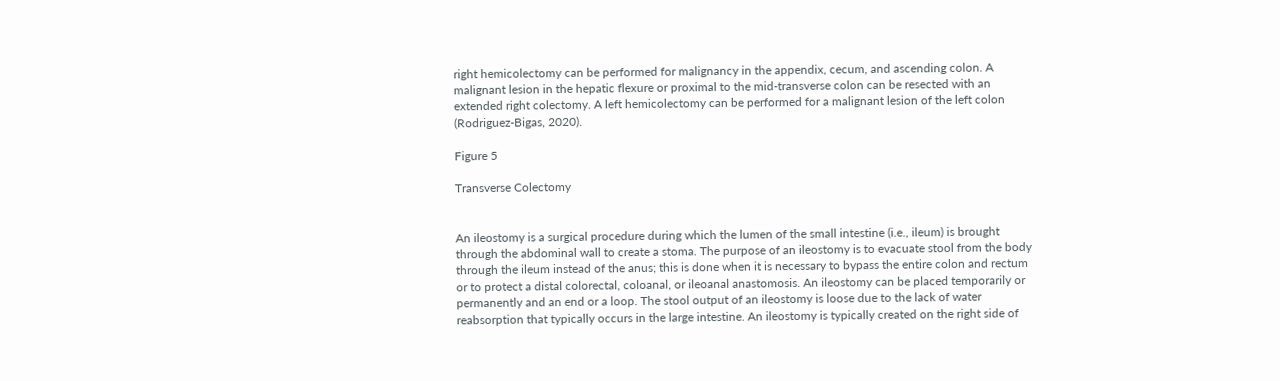right hemicolectomy can be performed for malignancy in the appendix, cecum, and ascending colon. A malignant lesion in the hepatic flexure or proximal to the mid-transverse colon can be resected with an extended right colectomy. A left hemicolectomy can be performed for a malignant lesion of the left colon (Rodriguez-Bigas, 2020).

Figure 5

Transverse Colectomy


An ileostomy is a surgical procedure during which the lumen of the small intestine (i.e., ileum) is brought through the abdominal wall to create a stoma. The purpose of an ileostomy is to evacuate stool from the body through the ileum instead of the anus; this is done when it is necessary to bypass the entire colon and rectum or to protect a distal colorectal, coloanal, or ileoanal anastomosis. An ileostomy can be placed temporarily or permanently and an end or a loop. The stool output of an ileostomy is loose due to the lack of water reabsorption that typically occurs in the large intestine. An ileostomy is typically created on the right side of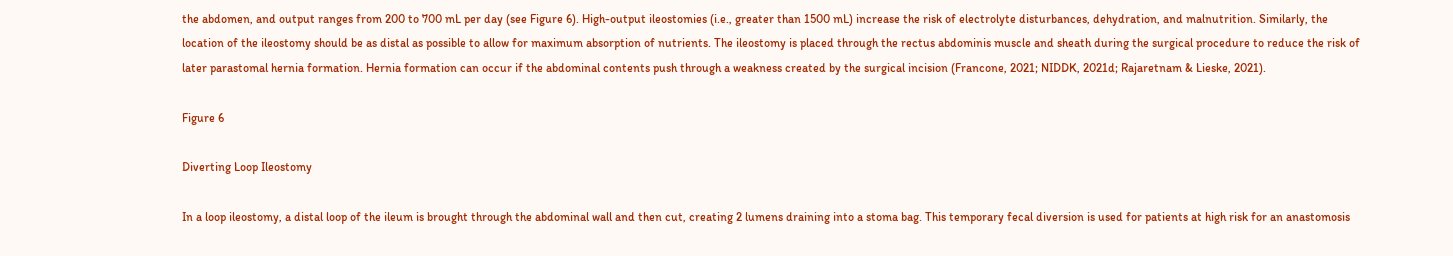the abdomen, and output ranges from 200 to 700 mL per day (see Figure 6). High-output ileostomies (i.e., greater than 1500 mL) increase the risk of electrolyte disturbances, dehydration, and malnutrition. Similarly, the location of the ileostomy should be as distal as possible to allow for maximum absorption of nutrients. The ileostomy is placed through the rectus abdominis muscle and sheath during the surgical procedure to reduce the risk of later parastomal hernia formation. Hernia formation can occur if the abdominal contents push through a weakness created by the surgical incision (Francone, 2021; NIDDK, 2021d; Rajaretnam & Lieske, 2021).

Figure 6

Diverting Loop Ileostomy

In a loop ileostomy, a distal loop of the ileum is brought through the abdominal wall and then cut, creating 2 lumens draining into a stoma bag. This temporary fecal diversion is used for patients at high risk for an anastomosis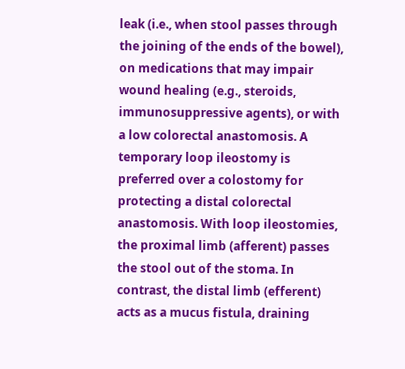leak (i.e., when stool passes through the joining of the ends of the bowel), on medications that may impair wound healing (e.g., steroids, immunosuppressive agents), or with a low colorectal anastomosis. A temporary loop ileostomy is preferred over a colostomy for protecting a distal colorectal anastomosis. With loop ileostomies, the proximal limb (afferent) passes the stool out of the stoma. In contrast, the distal limb (efferent) acts as a mucus fistula, draining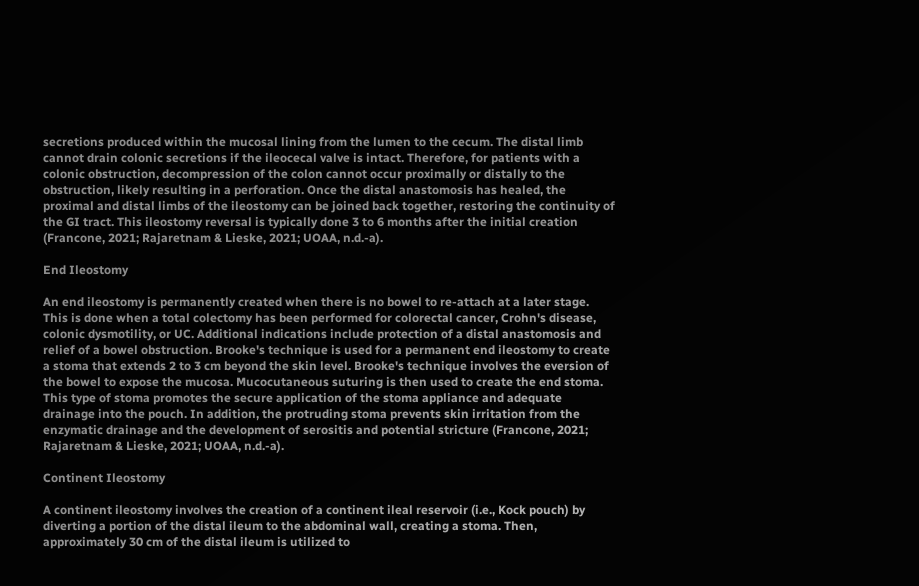secretions produced within the mucosal lining from the lumen to the cecum. The distal limb cannot drain colonic secretions if the ileocecal valve is intact. Therefore, for patients with a colonic obstruction, decompression of the colon cannot occur proximally or distally to the obstruction, likely resulting in a perforation. Once the distal anastomosis has healed, the proximal and distal limbs of the ileostomy can be joined back together, restoring the continuity of the GI tract. This ileostomy reversal is typically done 3 to 6 months after the initial creation (Francone, 2021; Rajaretnam & Lieske, 2021; UOAA, n.d.-a).

End Ileostomy

An end ileostomy is permanently created when there is no bowel to re-attach at a later stage. This is done when a total colectomy has been performed for colorectal cancer, Crohn's disease, colonic dysmotility, or UC. Additional indications include protection of a distal anastomosis and relief of a bowel obstruction. Brooke's technique is used for a permanent end ileostomy to create a stoma that extends 2 to 3 cm beyond the skin level. Brooke's technique involves the eversion of the bowel to expose the mucosa. Mucocutaneous suturing is then used to create the end stoma. This type of stoma promotes the secure application of the stoma appliance and adequate drainage into the pouch. In addition, the protruding stoma prevents skin irritation from the enzymatic drainage and the development of serositis and potential stricture (Francone, 2021; Rajaretnam & Lieske, 2021; UOAA, n.d.-a).

Continent Ileostomy

A continent ileostomy involves the creation of a continent ileal reservoir (i.e., Kock pouch) by diverting a portion of the distal ileum to the abdominal wall, creating a stoma. Then, approximately 30 cm of the distal ileum is utilized to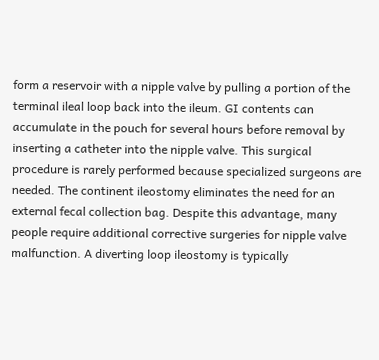form a reservoir with a nipple valve by pulling a portion of the terminal ileal loop back into the ileum. GI contents can accumulate in the pouch for several hours before removal by inserting a catheter into the nipple valve. This surgical procedure is rarely performed because specialized surgeons are needed. The continent ileostomy eliminates the need for an external fecal collection bag. Despite this advantage, many people require additional corrective surgeries for nipple valve malfunction. A diverting loop ileostomy is typically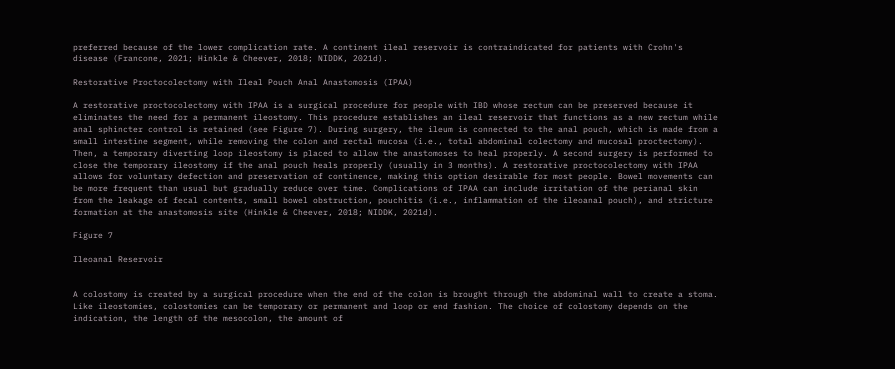preferred because of the lower complication rate. A continent ileal reservoir is contraindicated for patients with Crohn's disease (Francone, 2021; Hinkle & Cheever, 2018; NIDDK, 2021d).

Restorative Proctocolectomy with Ileal Pouch Anal Anastomosis (IPAA)

A restorative proctocolectomy with IPAA is a surgical procedure for people with IBD whose rectum can be preserved because it eliminates the need for a permanent ileostomy. This procedure establishes an ileal reservoir that functions as a new rectum while anal sphincter control is retained (see Figure 7). During surgery, the ileum is connected to the anal pouch, which is made from a small intestine segment, while removing the colon and rectal mucosa (i.e., total abdominal colectomy and mucosal proctectomy). Then, a temporary diverting loop ileostomy is placed to allow the anastomoses to heal properly. A second surgery is performed to close the temporary ileostomy if the anal pouch heals properly (usually in 3 months). A restorative proctocolectomy with IPAA allows for voluntary defection and preservation of continence, making this option desirable for most people. Bowel movements can be more frequent than usual but gradually reduce over time. Complications of IPAA can include irritation of the perianal skin from the leakage of fecal contents, small bowel obstruction, pouchitis (i.e., inflammation of the ileoanal pouch), and stricture formation at the anastomosis site (Hinkle & Cheever, 2018; NIDDK, 2021d).

Figure 7

Ileoanal Reservoir


A colostomy is created by a surgical procedure when the end of the colon is brought through the abdominal wall to create a stoma. Like ileostomies, colostomies can be temporary or permanent and loop or end fashion. The choice of colostomy depends on the indication, the length of the mesocolon, the amount of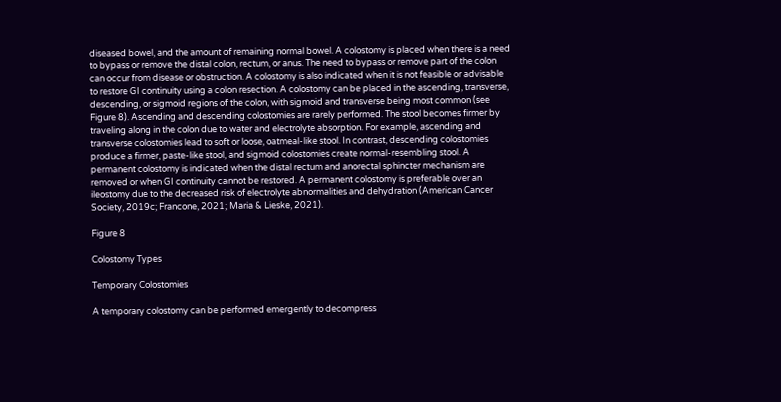diseased bowel, and the amount of remaining normal bowel. A colostomy is placed when there is a need to bypass or remove the distal colon, rectum, or anus. The need to bypass or remove part of the colon can occur from disease or obstruction. A colostomy is also indicated when it is not feasible or advisable to restore GI continuity using a colon resection. A colostomy can be placed in the ascending, transverse, descending, or sigmoid regions of the colon, with sigmoid and transverse being most common (see Figure 8). Ascending and descending colostomies are rarely performed. The stool becomes firmer by traveling along in the colon due to water and electrolyte absorption. For example, ascending and transverse colostomies lead to soft or loose, oatmeal-like stool. In contrast, descending colostomies produce a firmer, paste-like stool, and sigmoid colostomies create normal-resembling stool. A permanent colostomy is indicated when the distal rectum and anorectal sphincter mechanism are removed or when GI continuity cannot be restored. A permanent colostomy is preferable over an ileostomy due to the decreased risk of electrolyte abnormalities and dehydration (American Cancer Society, 2019c; Francone, 2021; Maria & Lieske, 2021).

Figure 8

Colostomy Types

Temporary Colostomies

A temporary colostomy can be performed emergently to decompress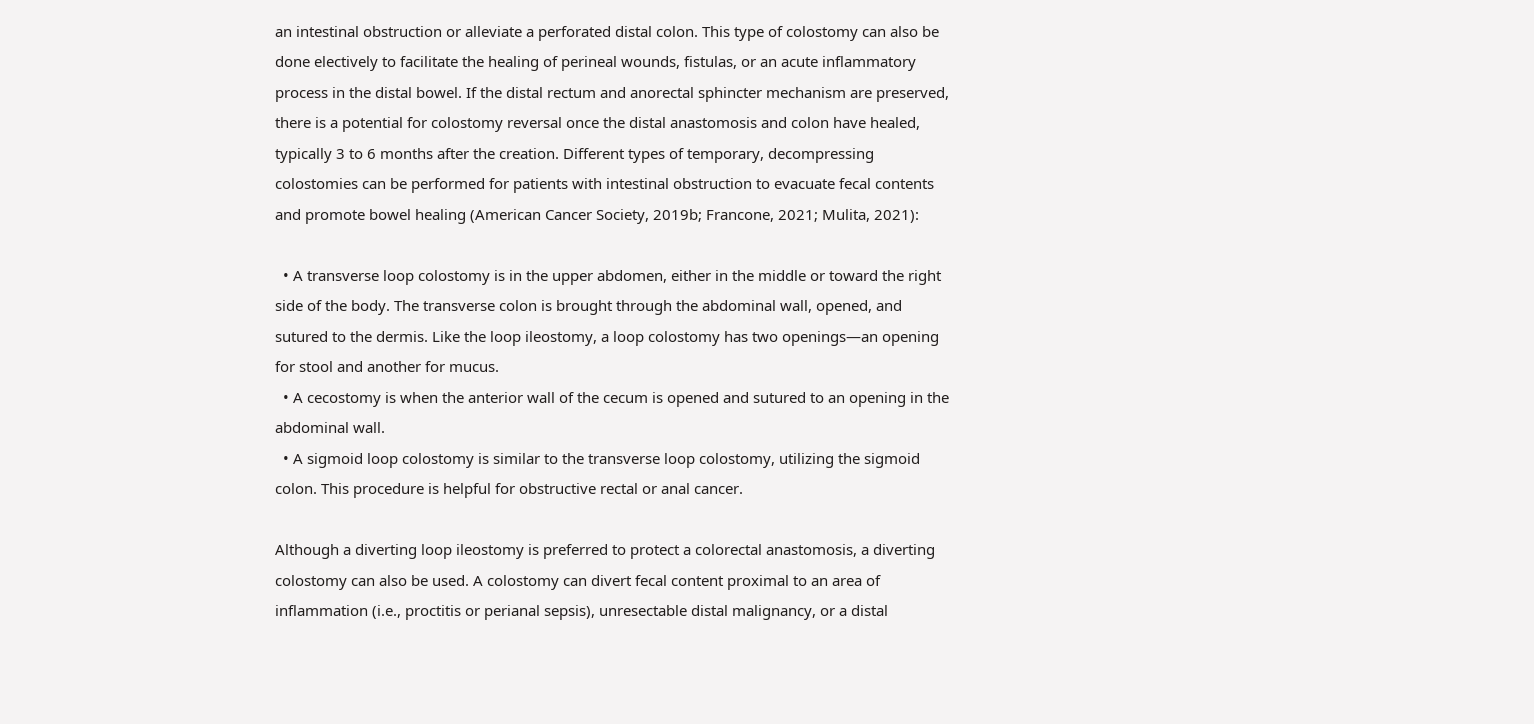an intestinal obstruction or alleviate a perforated distal colon. This type of colostomy can also be done electively to facilitate the healing of perineal wounds, fistulas, or an acute inflammatory process in the distal bowel. If the distal rectum and anorectal sphincter mechanism are preserved, there is a potential for colostomy reversal once the distal anastomosis and colon have healed, typically 3 to 6 months after the creation. Different types of temporary, decompressing colostomies can be performed for patients with intestinal obstruction to evacuate fecal contents and promote bowel healing (American Cancer Society, 2019b; Francone, 2021; Mulita, 2021):

  • A transverse loop colostomy is in the upper abdomen, either in the middle or toward the right side of the body. The transverse colon is brought through the abdominal wall, opened, and sutured to the dermis. Like the loop ileostomy, a loop colostomy has two openings—an opening for stool and another for mucus.
  • A cecostomy is when the anterior wall of the cecum is opened and sutured to an opening in the abdominal wall.
  • A sigmoid loop colostomy is similar to the transverse loop colostomy, utilizing the sigmoid colon. This procedure is helpful for obstructive rectal or anal cancer.

Although a diverting loop ileostomy is preferred to protect a colorectal anastomosis, a diverting colostomy can also be used. A colostomy can divert fecal content proximal to an area of inflammation (i.e., proctitis or perianal sepsis), unresectable distal malignancy, or a distal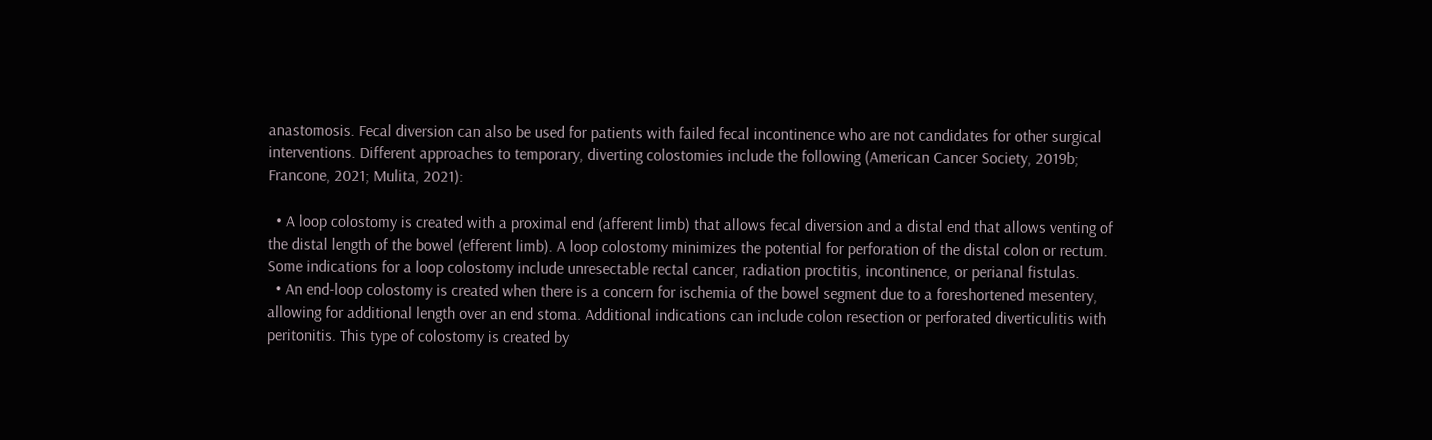anastomosis. Fecal diversion can also be used for patients with failed fecal incontinence who are not candidates for other surgical interventions. Different approaches to temporary, diverting colostomies include the following (American Cancer Society, 2019b; Francone, 2021; Mulita, 2021):

  • A loop colostomy is created with a proximal end (afferent limb) that allows fecal diversion and a distal end that allows venting of the distal length of the bowel (efferent limb). A loop colostomy minimizes the potential for perforation of the distal colon or rectum. Some indications for a loop colostomy include unresectable rectal cancer, radiation proctitis, incontinence, or perianal fistulas.
  • An end-loop colostomy is created when there is a concern for ischemia of the bowel segment due to a foreshortened mesentery, allowing for additional length over an end stoma. Additional indications can include colon resection or perforated diverticulitis with peritonitis. This type of colostomy is created by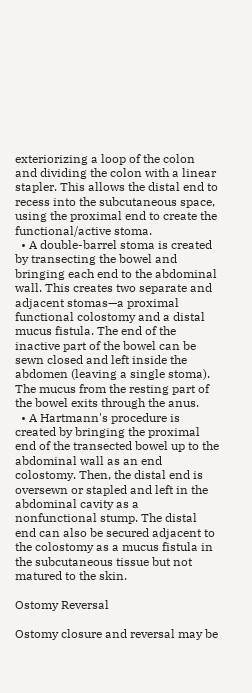exteriorizing a loop of the colon and dividing the colon with a linear stapler. This allows the distal end to recess into the subcutaneous space, using the proximal end to create the functional/active stoma.
  • A double-barrel stoma is created by transecting the bowel and bringing each end to the abdominal wall. This creates two separate and adjacent stomas—a proximal functional colostomy and a distal mucus fistula. The end of the inactive part of the bowel can be sewn closed and left inside the abdomen (leaving a single stoma). The mucus from the resting part of the bowel exits through the anus.
  • A Hartmann's procedure is created by bringing the proximal end of the transected bowel up to the abdominal wall as an end colostomy. Then, the distal end is oversewn or stapled and left in the abdominal cavity as a nonfunctional stump. The distal end can also be secured adjacent to the colostomy as a mucus fistula in the subcutaneous tissue but not matured to the skin.

Ostomy Reversal

Ostomy closure and reversal may be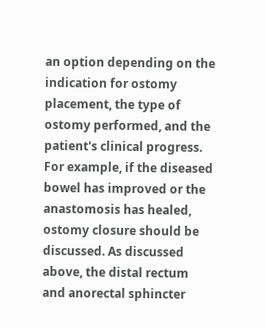an option depending on the indication for ostomy placement, the type of ostomy performed, and the patient's clinical progress. For example, if the diseased bowel has improved or the anastomosis has healed, ostomy closure should be discussed. As discussed above, the distal rectum and anorectal sphincter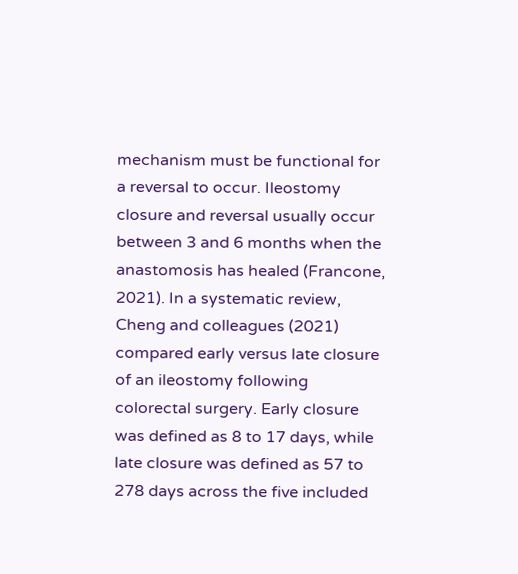mechanism must be functional for a reversal to occur. Ileostomy closure and reversal usually occur between 3 and 6 months when the anastomosis has healed (Francone, 2021). In a systematic review, Cheng and colleagues (2021) compared early versus late closure of an ileostomy following colorectal surgery. Early closure was defined as 8 to 17 days, while late closure was defined as 57 to 278 days across the five included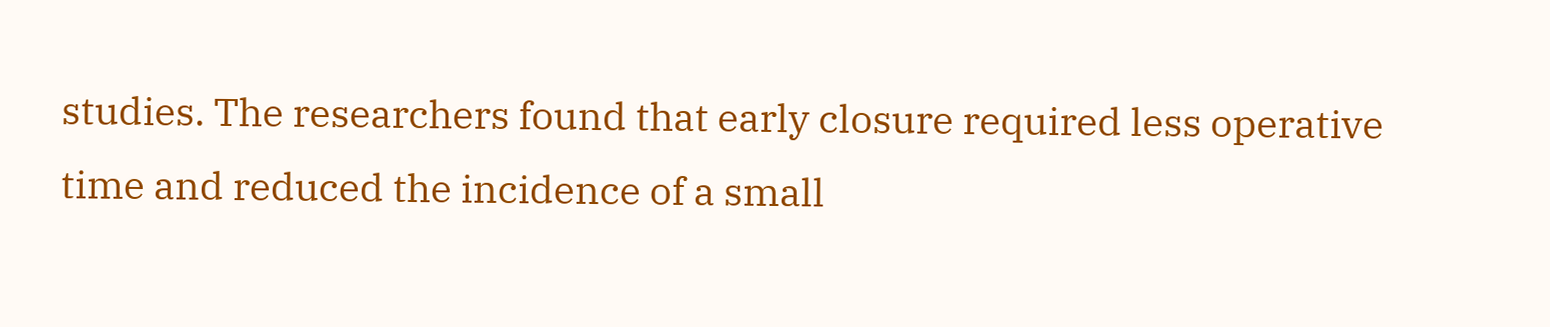studies. The researchers found that early closure required less operative time and reduced the incidence of a small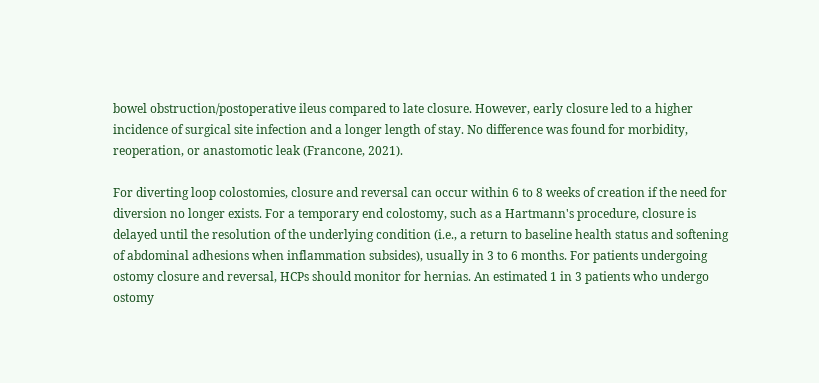bowel obstruction/postoperative ileus compared to late closure. However, early closure led to a higher incidence of surgical site infection and a longer length of stay. No difference was found for morbidity, reoperation, or anastomotic leak (Francone, 2021).

For diverting loop colostomies, closure and reversal can occur within 6 to 8 weeks of creation if the need for diversion no longer exists. For a temporary end colostomy, such as a Hartmann's procedure, closure is delayed until the resolution of the underlying condition (i.e., a return to baseline health status and softening of abdominal adhesions when inflammation subsides), usually in 3 to 6 months. For patients undergoing ostomy closure and reversal, HCPs should monitor for hernias. An estimated 1 in 3 patients who undergo ostomy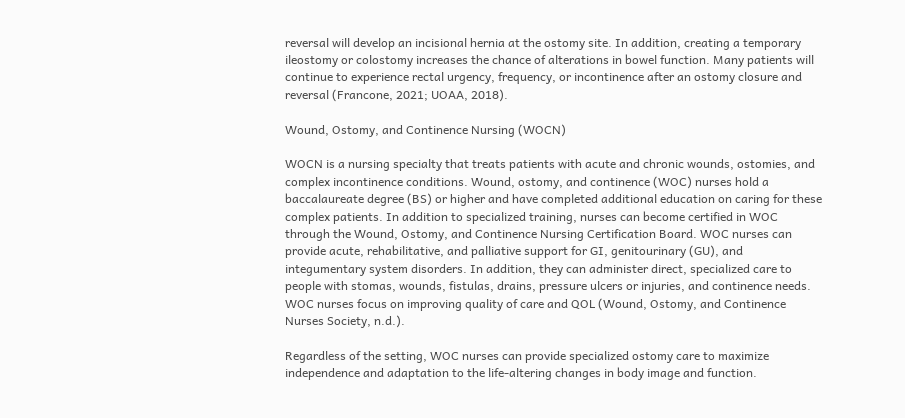reversal will develop an incisional hernia at the ostomy site. In addition, creating a temporary ileostomy or colostomy increases the chance of alterations in bowel function. Many patients will continue to experience rectal urgency, frequency, or incontinence after an ostomy closure and reversal (Francone, 2021; UOAA, 2018).

Wound, Ostomy, and Continence Nursing (WOCN)

WOCN is a nursing specialty that treats patients with acute and chronic wounds, ostomies, and complex incontinence conditions. Wound, ostomy, and continence (WOC) nurses hold a baccalaureate degree (BS) or higher and have completed additional education on caring for these complex patients. In addition to specialized training, nurses can become certified in WOC through the Wound, Ostomy, and Continence Nursing Certification Board. WOC nurses can provide acute, rehabilitative, and palliative support for GI, genitourinary (GU), and integumentary system disorders. In addition, they can administer direct, specialized care to people with stomas, wounds, fistulas, drains, pressure ulcers or injuries, and continence needs. WOC nurses focus on improving quality of care and QOL (Wound, Ostomy, and Continence Nurses Society, n.d.).

Regardless of the setting, WOC nurses can provide specialized ostomy care to maximize independence and adaptation to the life-altering changes in body image and function.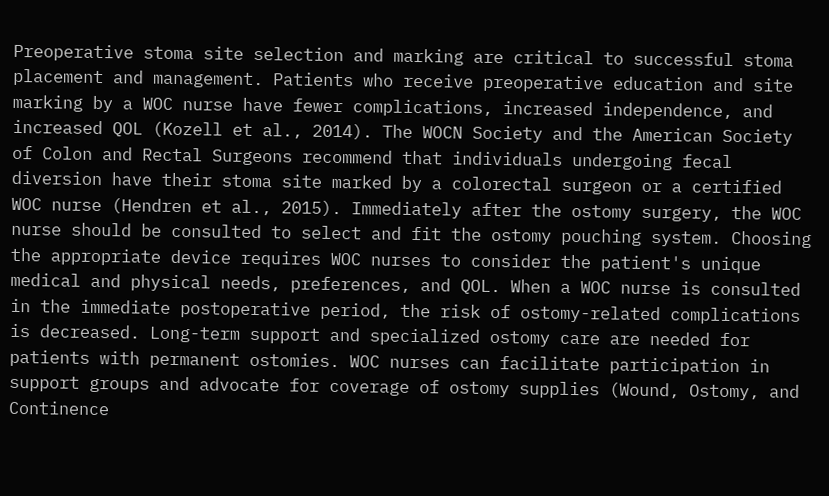Preoperative stoma site selection and marking are critical to successful stoma placement and management. Patients who receive preoperative education and site marking by a WOC nurse have fewer complications, increased independence, and increased QOL (Kozell et al., 2014). The WOCN Society and the American Society of Colon and Rectal Surgeons recommend that individuals undergoing fecal diversion have their stoma site marked by a colorectal surgeon or a certified WOC nurse (Hendren et al., 2015). Immediately after the ostomy surgery, the WOC nurse should be consulted to select and fit the ostomy pouching system. Choosing the appropriate device requires WOC nurses to consider the patient's unique medical and physical needs, preferences, and QOL. When a WOC nurse is consulted in the immediate postoperative period, the risk of ostomy-related complications is decreased. Long-term support and specialized ostomy care are needed for patients with permanent ostomies. WOC nurses can facilitate participation in support groups and advocate for coverage of ostomy supplies (Wound, Ostomy, and Continence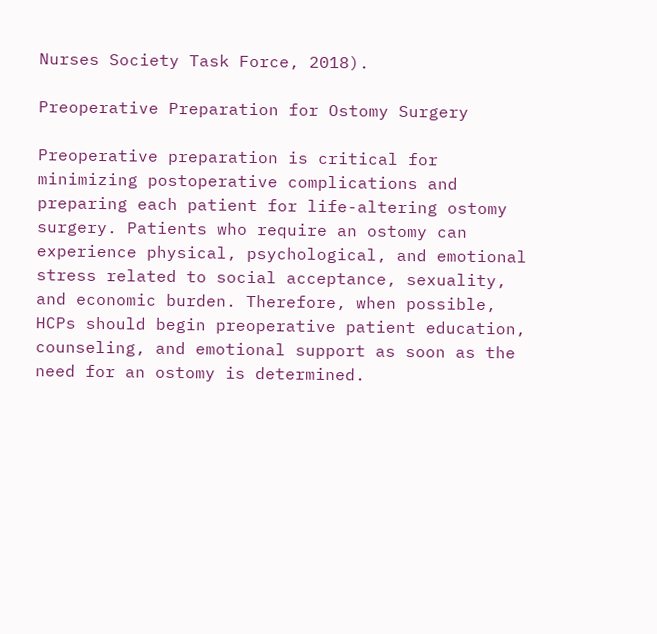Nurses Society Task Force, 2018).

Preoperative Preparation for Ostomy Surgery

Preoperative preparation is critical for minimizing postoperative complications and preparing each patient for life-altering ostomy surgery. Patients who require an ostomy can experience physical, psychological, and emotional stress related to social acceptance, sexuality, and economic burden. Therefore, when possible, HCPs should begin preoperative patient education, counseling, and emotional support as soon as the need for an ostomy is determined.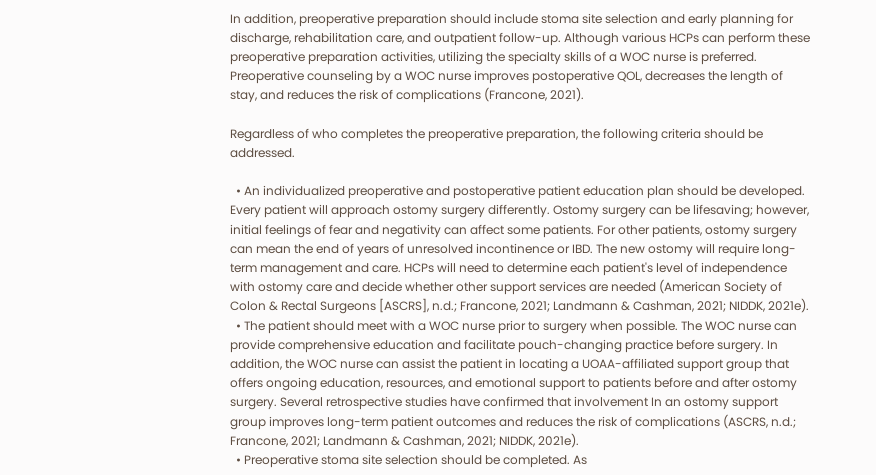In addition, preoperative preparation should include stoma site selection and early planning for discharge, rehabilitation care, and outpatient follow-up. Although various HCPs can perform these preoperative preparation activities, utilizing the specialty skills of a WOC nurse is preferred. Preoperative counseling by a WOC nurse improves postoperative QOL, decreases the length of stay, and reduces the risk of complications (Francone, 2021).

Regardless of who completes the preoperative preparation, the following criteria should be addressed.

  • An individualized preoperative and postoperative patient education plan should be developed. Every patient will approach ostomy surgery differently. Ostomy surgery can be lifesaving; however, initial feelings of fear and negativity can affect some patients. For other patients, ostomy surgery can mean the end of years of unresolved incontinence or IBD. The new ostomy will require long-term management and care. HCPs will need to determine each patient's level of independence with ostomy care and decide whether other support services are needed (American Society of Colon & Rectal Surgeons [ASCRS], n.d.; Francone, 2021; Landmann & Cashman, 2021; NIDDK, 2021e).
  • The patient should meet with a WOC nurse prior to surgery when possible. The WOC nurse can provide comprehensive education and facilitate pouch-changing practice before surgery. In addition, the WOC nurse can assist the patient in locating a UOAA-affiliated support group that offers ongoing education, resources, and emotional support to patients before and after ostomy surgery. Several retrospective studies have confirmed that involvement In an ostomy support group improves long-term patient outcomes and reduces the risk of complications (ASCRS, n.d.; Francone, 2021; Landmann & Cashman, 2021; NIDDK, 2021e).
  • Preoperative stoma site selection should be completed. As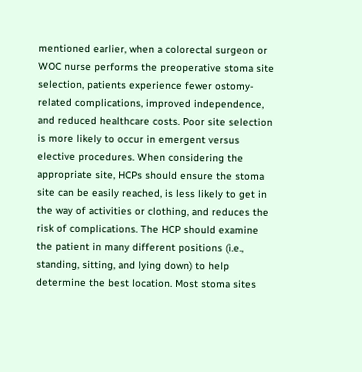mentioned earlier, when a colorectal surgeon or WOC nurse performs the preoperative stoma site selection, patients experience fewer ostomy-related complications, improved independence, and reduced healthcare costs. Poor site selection is more likely to occur in emergent versus elective procedures. When considering the appropriate site, HCPs should ensure the stoma site can be easily reached, is less likely to get in the way of activities or clothing, and reduces the risk of complications. The HCP should examine the patient in many different positions (i.e., standing, sitting, and lying down) to help determine the best location. Most stoma sites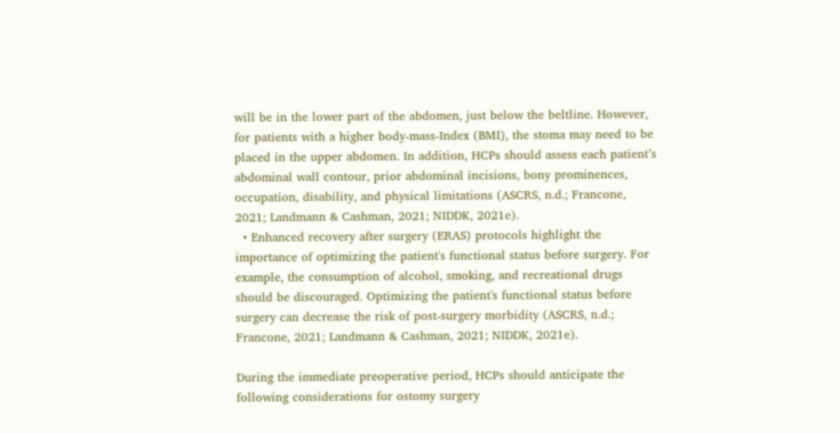will be in the lower part of the abdomen, just below the beltline. However, for patients with a higher body-mass-Index (BMI), the stoma may need to be placed in the upper abdomen. In addition, HCPs should assess each patient’s abdominal wall contour, prior abdominal incisions, bony prominences, occupation, disability, and physical limitations (ASCRS, n.d.; Francone, 2021; Landmann & Cashman, 2021; NIDDK, 2021e).
  • Enhanced recovery after surgery (ERAS) protocols highlight the importance of optimizing the patient's functional status before surgery. For example, the consumption of alcohol, smoking, and recreational drugs should be discouraged. Optimizing the patient's functional status before surgery can decrease the risk of post-surgery morbidity (ASCRS, n.d.; Francone, 2021; Landmann & Cashman, 2021; NIDDK, 2021e).

During the immediate preoperative period, HCPs should anticipate the following considerations for ostomy surgery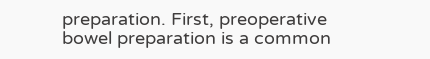preparation. First, preoperative bowel preparation is a common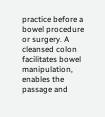practice before a bowel procedure or surgery. A cleansed colon facilitates bowel manipulation, enables the passage and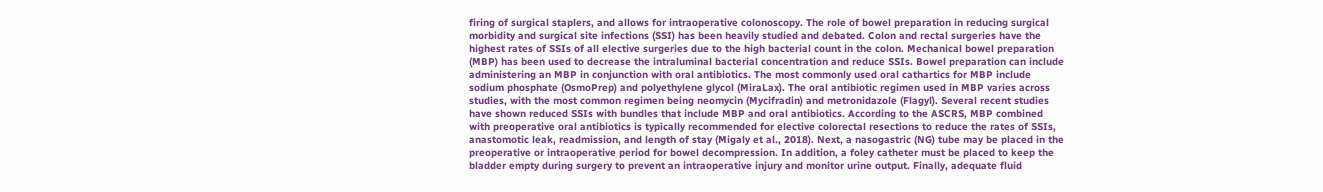firing of surgical staplers, and allows for intraoperative colonoscopy. The role of bowel preparation in reducing surgical morbidity and surgical site infections (SSI) has been heavily studied and debated. Colon and rectal surgeries have the highest rates of SSIs of all elective surgeries due to the high bacterial count in the colon. Mechanical bowel preparation (MBP) has been used to decrease the intraluminal bacterial concentration and reduce SSIs. Bowel preparation can include administering an MBP in conjunction with oral antibiotics. The most commonly used oral cathartics for MBP include sodium phosphate (OsmoPrep) and polyethylene glycol (MiraLax). The oral antibiotic regimen used in MBP varies across studies, with the most common regimen being neomycin (Mycifradin) and metronidazole (Flagyl). Several recent studies have shown reduced SSIs with bundles that include MBP and oral antibiotics. According to the ASCRS, MBP combined with preoperative oral antibiotics is typically recommended for elective colorectal resections to reduce the rates of SSIs, anastomotic leak, readmission, and length of stay (Migaly et al., 2018). Next, a nasogastric (NG) tube may be placed in the preoperative or intraoperative period for bowel decompression. In addition, a foley catheter must be placed to keep the bladder empty during surgery to prevent an intraoperative injury and monitor urine output. Finally, adequate fluid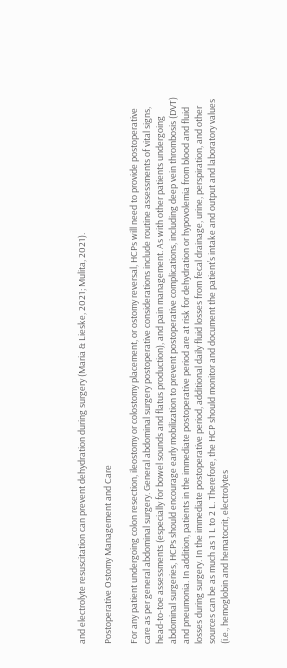and electrolyte resuscitation can prevent dehydration during surgery (Maria & Lieske, 2021; Mulita, 2021).

Postoperative Ostomy Management and Care

For any patient undergoing colon resection, ileostomy or colostomy placement, or ostomy reversal, HCPs will need to provide postoperative care as per general abdominal surgery. General abdominal surgery postoperative considerations include routine assessments of vital signs, head-to-toe assessments (especially for bowel sounds and flatus production), and pain management. As with other patients undergoing abdominal surgeries, HCPs should encourage early mobilization to prevent postoperative complications, including deep vein thrombosis (DVT) and pneumonia. In addition, patients in the immediate postoperative period are at risk for dehydration or hypovolemia from blood and fluid losses during surgery. In the immediate postoperative period, additional daily fluid losses from fecal drainage, urine, perspiration, and other sources can be as much as 1 L to 2 L. Therefore, the HCP should monitor and document the patient’s intake and output and laboratory values (i.e., hemoglobin and hematocrit, electrolytes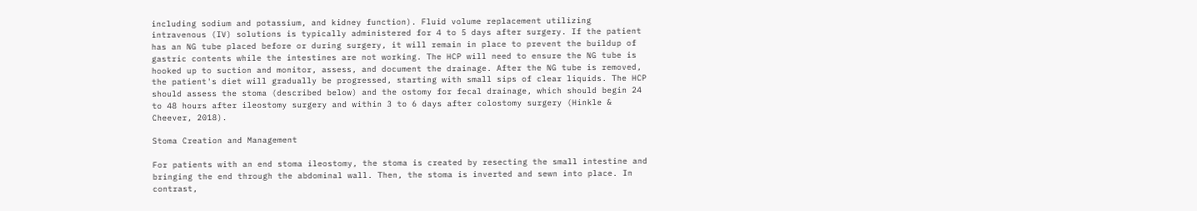including sodium and potassium, and kidney function). Fluid volume replacement utilizing intravenous (IV) solutions is typically administered for 4 to 5 days after surgery. If the patient has an NG tube placed before or during surgery, it will remain in place to prevent the buildup of gastric contents while the intestines are not working. The HCP will need to ensure the NG tube is hooked up to suction and monitor, assess, and document the drainage. After the NG tube is removed, the patient's diet will gradually be progressed, starting with small sips of clear liquids. The HCP should assess the stoma (described below) and the ostomy for fecal drainage, which should begin 24 to 48 hours after ileostomy surgery and within 3 to 6 days after colostomy surgery (Hinkle & Cheever, 2018).

Stoma Creation and Management

For patients with an end stoma ileostomy, the stoma is created by resecting the small intestine and bringing the end through the abdominal wall. Then, the stoma is inverted and sewn into place. In contrast,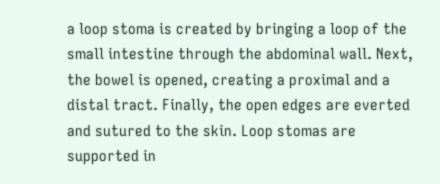a loop stoma is created by bringing a loop of the small intestine through the abdominal wall. Next, the bowel is opened, creating a proximal and a distal tract. Finally, the open edges are everted and sutured to the skin. Loop stomas are supported in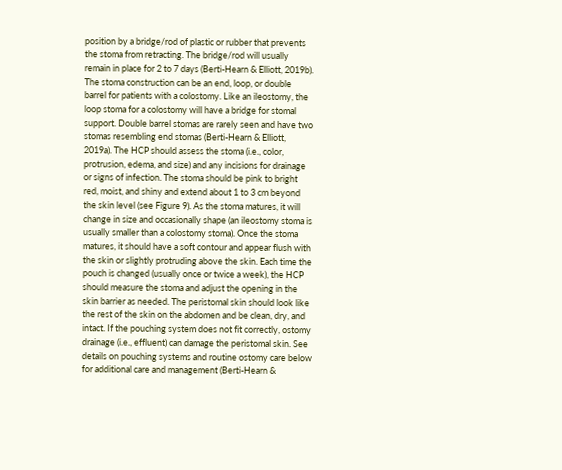position by a bridge/rod of plastic or rubber that prevents the stoma from retracting. The bridge/rod will usually remain in place for 2 to 7 days (Berti-Hearn & Elliott, 2019b). The stoma construction can be an end, loop, or double barrel for patients with a colostomy. Like an ileostomy, the loop stoma for a colostomy will have a bridge for stomal support. Double barrel stomas are rarely seen and have two stomas resembling end stomas (Berti-Hearn & Elliott, 2019a). The HCP should assess the stoma (i.e., color, protrusion, edema, and size) and any incisions for drainage or signs of infection. The stoma should be pink to bright red, moist, and shiny and extend about 1 to 3 cm beyond the skin level (see Figure 9). As the stoma matures, it will change in size and occasionally shape (an ileostomy stoma is usually smaller than a colostomy stoma). Once the stoma matures, it should have a soft contour and appear flush with the skin or slightly protruding above the skin. Each time the pouch is changed (usually once or twice a week), the HCP should measure the stoma and adjust the opening in the skin barrier as needed. The peristomal skin should look like the rest of the skin on the abdomen and be clean, dry, and intact. If the pouching system does not fit correctly, ostomy drainage (i.e., effluent) can damage the peristomal skin. See details on pouching systems and routine ostomy care below for additional care and management (Berti-Hearn &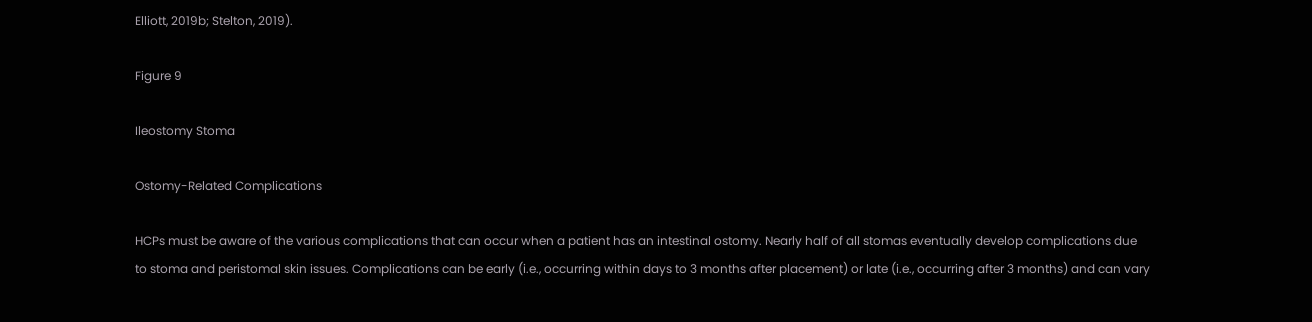Elliott, 2019b; Stelton, 2019).

Figure 9

Ileostomy Stoma

Ostomy-Related Complications

HCPs must be aware of the various complications that can occur when a patient has an intestinal ostomy. Nearly half of all stomas eventually develop complications due to stoma and peristomal skin issues. Complications can be early (i.e., occurring within days to 3 months after placement) or late (i.e., occurring after 3 months) and can vary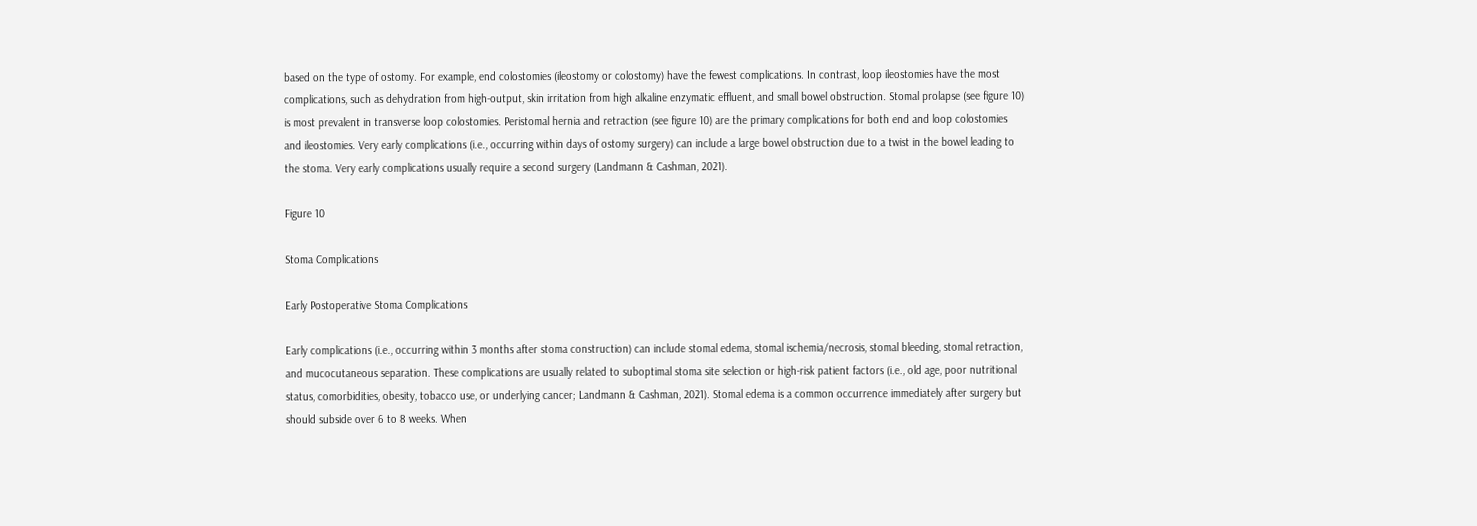based on the type of ostomy. For example, end colostomies (ileostomy or colostomy) have the fewest complications. In contrast, loop ileostomies have the most complications, such as dehydration from high-output, skin irritation from high alkaline enzymatic effluent, and small bowel obstruction. Stomal prolapse (see figure 10) is most prevalent in transverse loop colostomies. Peristomal hernia and retraction (see figure 10) are the primary complications for both end and loop colostomies and ileostomies. Very early complications (i.e., occurring within days of ostomy surgery) can include a large bowel obstruction due to a twist in the bowel leading to the stoma. Very early complications usually require a second surgery (Landmann & Cashman, 2021).

Figure 10

Stoma Complications

Early Postoperative Stoma Complications

Early complications (i.e., occurring within 3 months after stoma construction) can include stomal edema, stomal ischemia/necrosis, stomal bleeding, stomal retraction, and mucocutaneous separation. These complications are usually related to suboptimal stoma site selection or high-risk patient factors (i.e., old age, poor nutritional status, comorbidities, obesity, tobacco use, or underlying cancer; Landmann & Cashman, 2021). Stomal edema is a common occurrence immediately after surgery but should subside over 6 to 8 weeks. When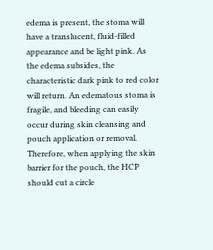edema is present, the stoma will have a translucent, fluid-filled appearance and be light pink. As the edema subsides, the characteristic dark pink to red color will return. An edematous stoma is fragile, and bleeding can easily occur during skin cleansing and pouch application or removal. Therefore, when applying the skin barrier for the pouch, the HCP should cut a circle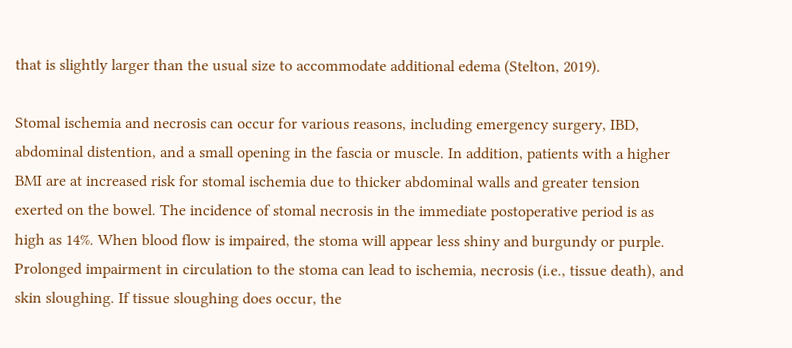that is slightly larger than the usual size to accommodate additional edema (Stelton, 2019).

Stomal ischemia and necrosis can occur for various reasons, including emergency surgery, IBD, abdominal distention, and a small opening in the fascia or muscle. In addition, patients with a higher BMI are at increased risk for stomal ischemia due to thicker abdominal walls and greater tension exerted on the bowel. The incidence of stomal necrosis in the immediate postoperative period is as high as 14%. When blood flow is impaired, the stoma will appear less shiny and burgundy or purple. Prolonged impairment in circulation to the stoma can lead to ischemia, necrosis (i.e., tissue death), and skin sloughing. If tissue sloughing does occur, the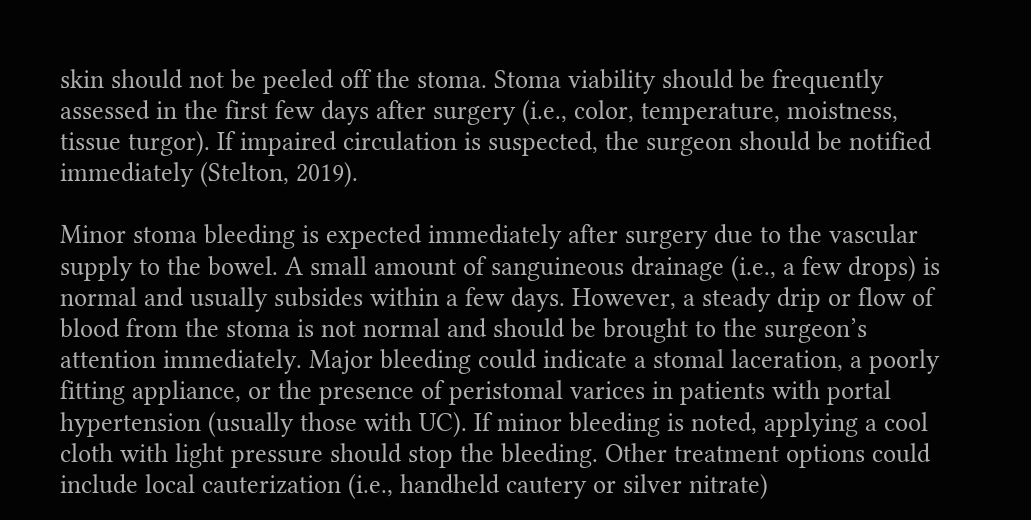skin should not be peeled off the stoma. Stoma viability should be frequently assessed in the first few days after surgery (i.e., color, temperature, moistness, tissue turgor). If impaired circulation is suspected, the surgeon should be notified immediately (Stelton, 2019).

Minor stoma bleeding is expected immediately after surgery due to the vascular supply to the bowel. A small amount of sanguineous drainage (i.e., a few drops) is normal and usually subsides within a few days. However, a steady drip or flow of blood from the stoma is not normal and should be brought to the surgeon’s attention immediately. Major bleeding could indicate a stomal laceration, a poorly fitting appliance, or the presence of peristomal varices in patients with portal hypertension (usually those with UC). If minor bleeding is noted, applying a cool cloth with light pressure should stop the bleeding. Other treatment options could include local cauterization (i.e., handheld cautery or silver nitrate)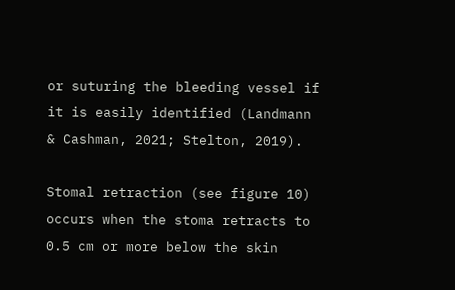or suturing the bleeding vessel if it is easily identified (Landmann & Cashman, 2021; Stelton, 2019).

Stomal retraction (see figure 10) occurs when the stoma retracts to 0.5 cm or more below the skin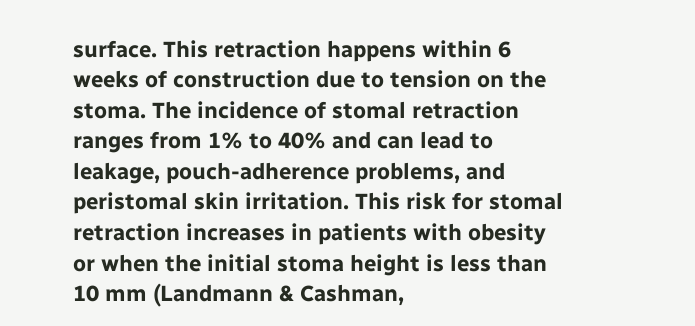surface. This retraction happens within 6 weeks of construction due to tension on the stoma. The incidence of stomal retraction ranges from 1% to 40% and can lead to leakage, pouch-adherence problems, and peristomal skin irritation. This risk for stomal retraction increases in patients with obesity or when the initial stoma height is less than 10 mm (Landmann & Cashman,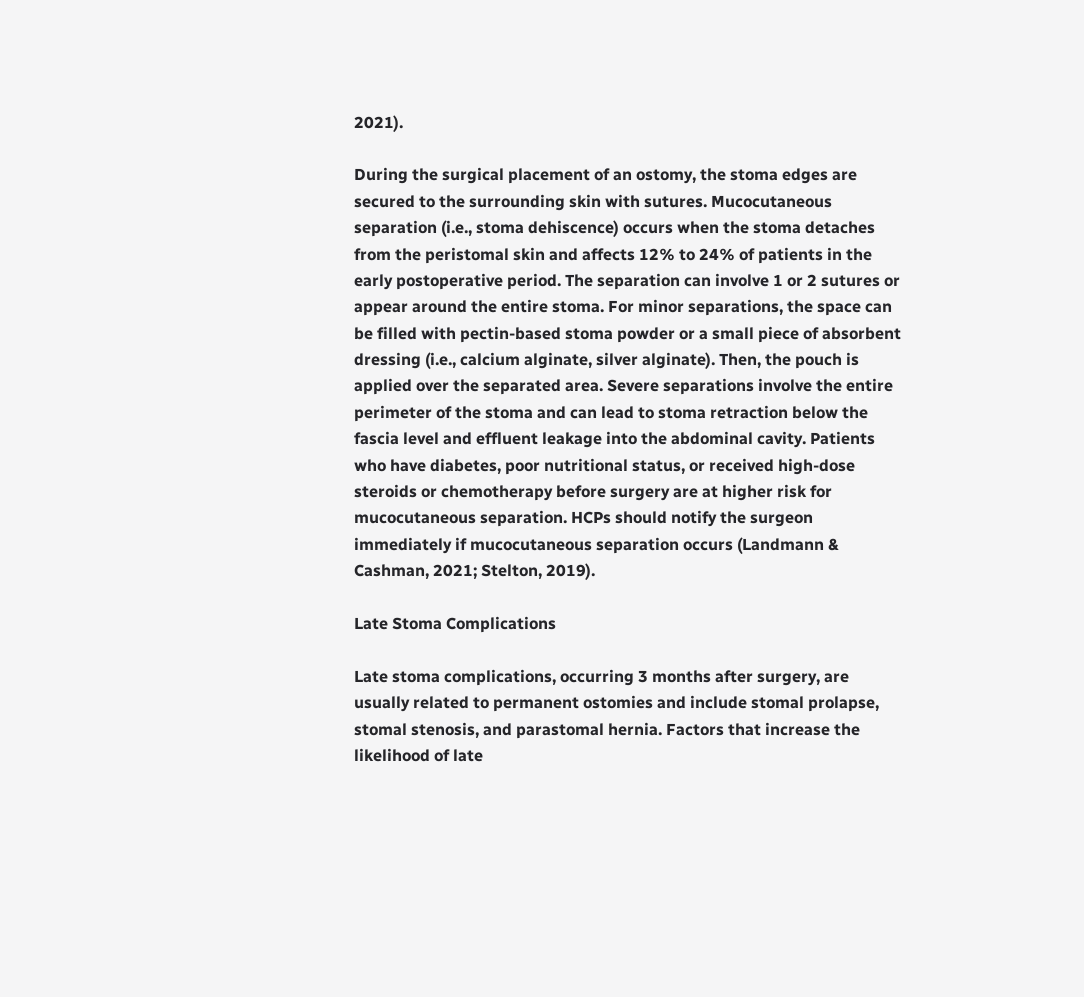2021).

During the surgical placement of an ostomy, the stoma edges are secured to the surrounding skin with sutures. Mucocutaneous separation (i.e., stoma dehiscence) occurs when the stoma detaches from the peristomal skin and affects 12% to 24% of patients in the early postoperative period. The separation can involve 1 or 2 sutures or appear around the entire stoma. For minor separations, the space can be filled with pectin-based stoma powder or a small piece of absorbent dressing (i.e., calcium alginate, silver alginate). Then, the pouch is applied over the separated area. Severe separations involve the entire perimeter of the stoma and can lead to stoma retraction below the fascia level and effluent leakage into the abdominal cavity. Patients who have diabetes, poor nutritional status, or received high-dose steroids or chemotherapy before surgery are at higher risk for mucocutaneous separation. HCPs should notify the surgeon immediately if mucocutaneous separation occurs (Landmann & Cashman, 2021; Stelton, 2019).

Late Stoma Complications

Late stoma complications, occurring 3 months after surgery, are usually related to permanent ostomies and include stomal prolapse, stomal stenosis, and parastomal hernia. Factors that increase the likelihood of late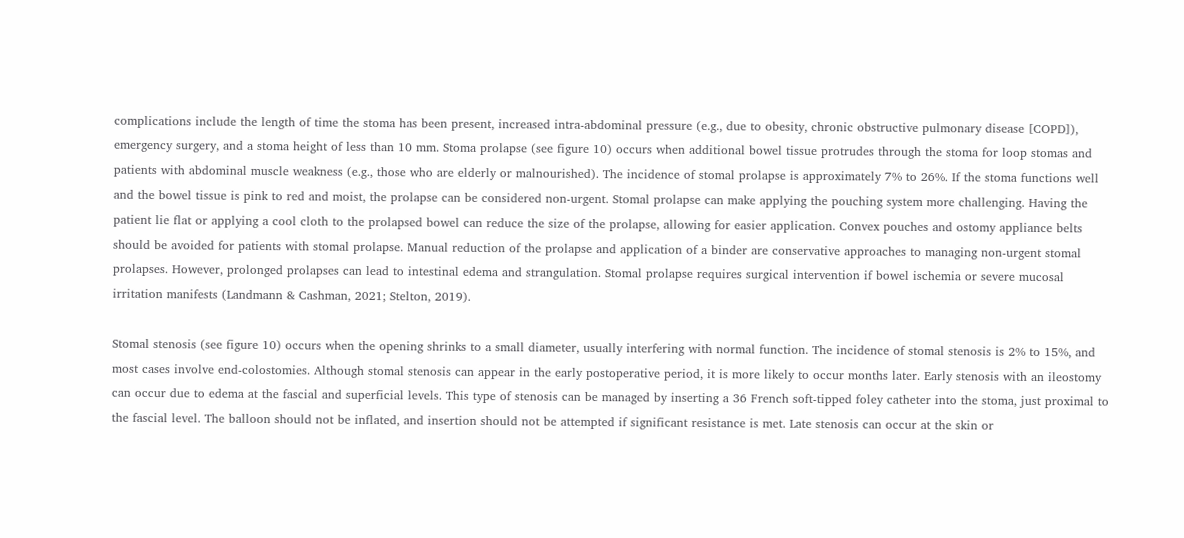complications include the length of time the stoma has been present, increased intra-abdominal pressure (e.g., due to obesity, chronic obstructive pulmonary disease [COPD]), emergency surgery, and a stoma height of less than 10 mm. Stoma prolapse (see figure 10) occurs when additional bowel tissue protrudes through the stoma for loop stomas and patients with abdominal muscle weakness (e.g., those who are elderly or malnourished). The incidence of stomal prolapse is approximately 7% to 26%. If the stoma functions well and the bowel tissue is pink to red and moist, the prolapse can be considered non-urgent. Stomal prolapse can make applying the pouching system more challenging. Having the patient lie flat or applying a cool cloth to the prolapsed bowel can reduce the size of the prolapse, allowing for easier application. Convex pouches and ostomy appliance belts should be avoided for patients with stomal prolapse. Manual reduction of the prolapse and application of a binder are conservative approaches to managing non-urgent stomal prolapses. However, prolonged prolapses can lead to intestinal edema and strangulation. Stomal prolapse requires surgical intervention if bowel ischemia or severe mucosal irritation manifests (Landmann & Cashman, 2021; Stelton, 2019).

Stomal stenosis (see figure 10) occurs when the opening shrinks to a small diameter, usually interfering with normal function. The incidence of stomal stenosis is 2% to 15%, and most cases involve end-colostomies. Although stomal stenosis can appear in the early postoperative period, it is more likely to occur months later. Early stenosis with an ileostomy can occur due to edema at the fascial and superficial levels. This type of stenosis can be managed by inserting a 36 French soft-tipped foley catheter into the stoma, just proximal to the fascial level. The balloon should not be inflated, and insertion should not be attempted if significant resistance is met. Late stenosis can occur at the skin or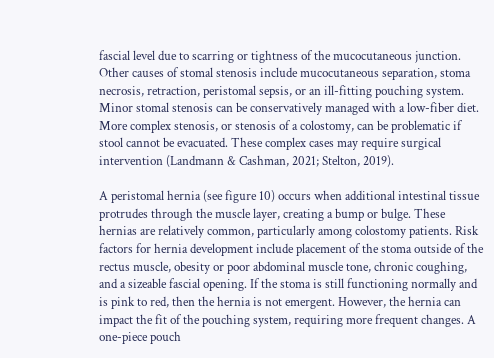fascial level due to scarring or tightness of the mucocutaneous junction. Other causes of stomal stenosis include mucocutaneous separation, stoma necrosis, retraction, peristomal sepsis, or an ill-fitting pouching system. Minor stomal stenosis can be conservatively managed with a low-fiber diet. More complex stenosis, or stenosis of a colostomy, can be problematic if stool cannot be evacuated. These complex cases may require surgical intervention (Landmann & Cashman, 2021; Stelton, 2019).

A peristomal hernia (see figure 10) occurs when additional intestinal tissue protrudes through the muscle layer, creating a bump or bulge. These hernias are relatively common, particularly among colostomy patients. Risk factors for hernia development include placement of the stoma outside of the rectus muscle, obesity or poor abdominal muscle tone, chronic coughing, and a sizeable fascial opening. If the stoma is still functioning normally and is pink to red, then the hernia is not emergent. However, the hernia can impact the fit of the pouching system, requiring more frequent changes. A one-piece pouch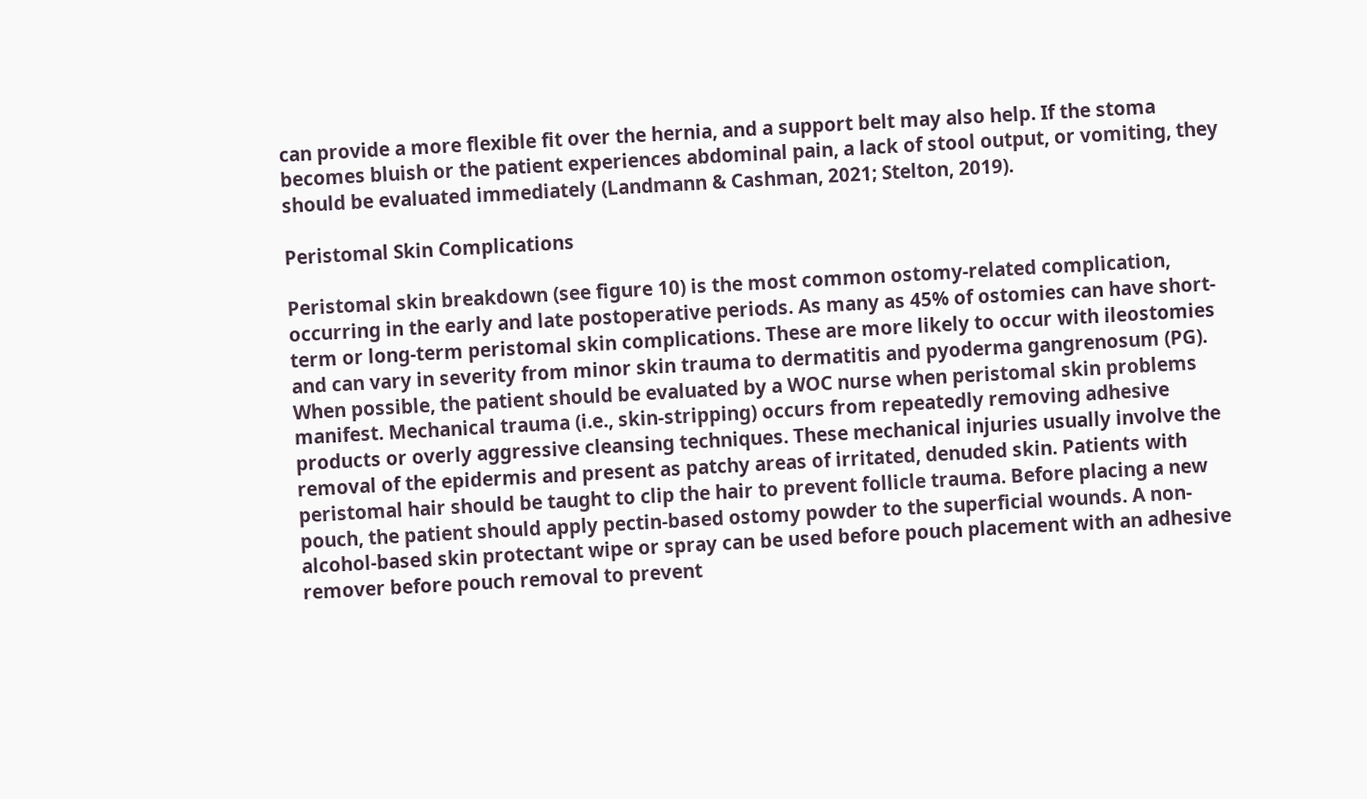can provide a more flexible fit over the hernia, and a support belt may also help. If the stoma becomes bluish or the patient experiences abdominal pain, a lack of stool output, or vomiting, they should be evaluated immediately (Landmann & Cashman, 2021; Stelton, 2019).

Peristomal Skin Complications

Peristomal skin breakdown (see figure 10) is the most common ostomy-related complication, occurring in the early and late postoperative periods. As many as 45% of ostomies can have short-term or long-term peristomal skin complications. These are more likely to occur with ileostomies and can vary in severity from minor skin trauma to dermatitis and pyoderma gangrenosum (PG). When possible, the patient should be evaluated by a WOC nurse when peristomal skin problems manifest. Mechanical trauma (i.e., skin-stripping) occurs from repeatedly removing adhesive products or overly aggressive cleansing techniques. These mechanical injuries usually involve the removal of the epidermis and present as patchy areas of irritated, denuded skin. Patients with peristomal hair should be taught to clip the hair to prevent follicle trauma. Before placing a new pouch, the patient should apply pectin-based ostomy powder to the superficial wounds. A non-alcohol-based skin protectant wipe or spray can be used before pouch placement with an adhesive remover before pouch removal to prevent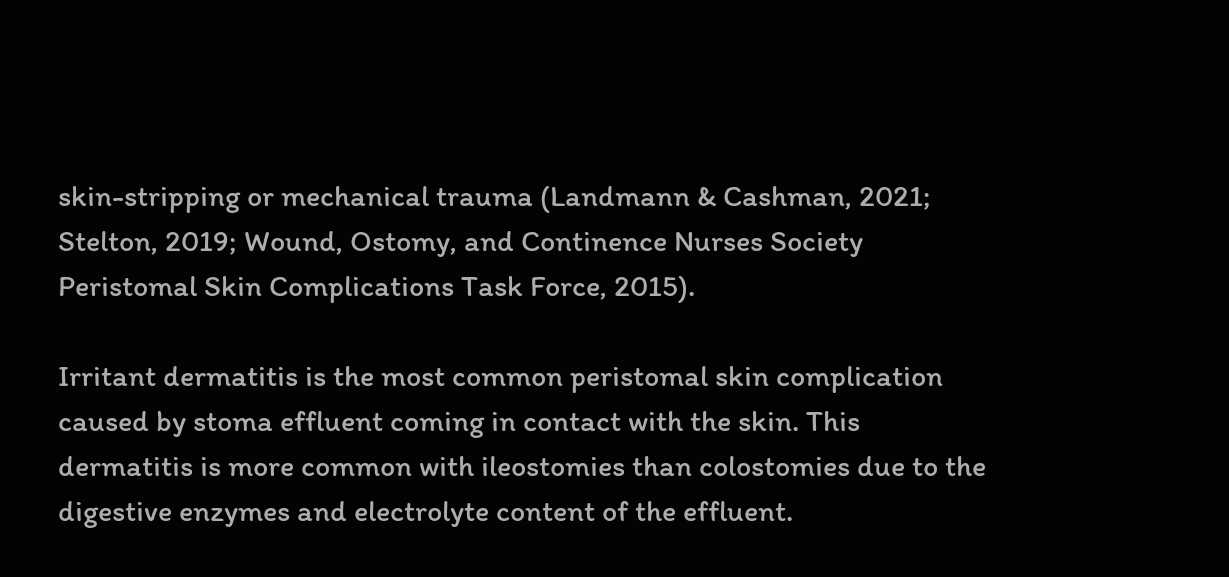skin-stripping or mechanical trauma (Landmann & Cashman, 2021; Stelton, 2019; Wound, Ostomy, and Continence Nurses Society Peristomal Skin Complications Task Force, 2015).

Irritant dermatitis is the most common peristomal skin complication caused by stoma effluent coming in contact with the skin. This dermatitis is more common with ileostomies than colostomies due to the digestive enzymes and electrolyte content of the effluent.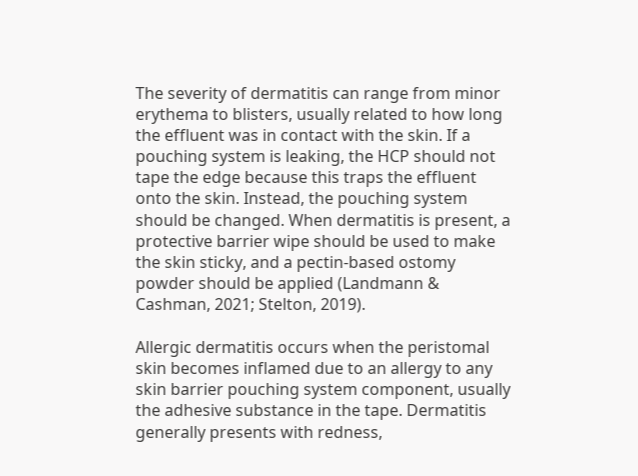The severity of dermatitis can range from minor erythema to blisters, usually related to how long the effluent was in contact with the skin. If a pouching system is leaking, the HCP should not tape the edge because this traps the effluent onto the skin. Instead, the pouching system should be changed. When dermatitis is present, a protective barrier wipe should be used to make the skin sticky, and a pectin-based ostomy powder should be applied (Landmann & Cashman, 2021; Stelton, 2019).

Allergic dermatitis occurs when the peristomal skin becomes inflamed due to an allergy to any skin barrier pouching system component, usually the adhesive substance in the tape. Dermatitis generally presents with redness,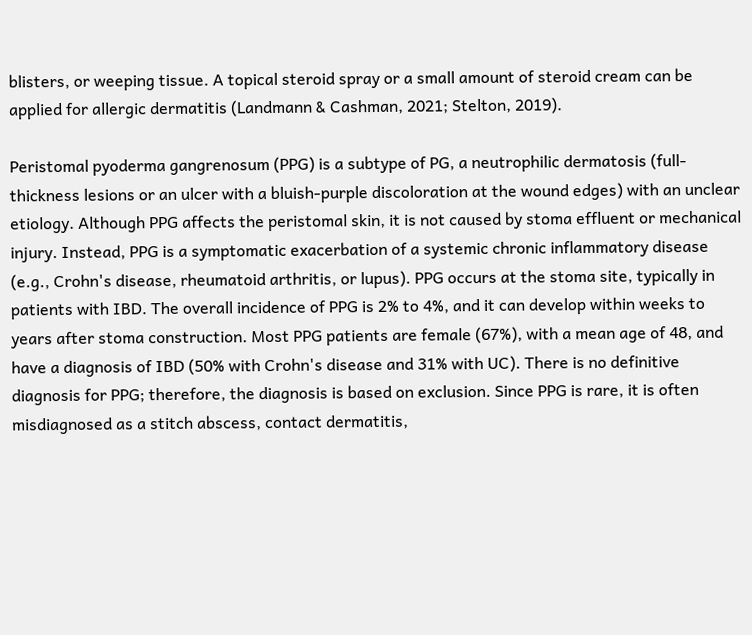blisters, or weeping tissue. A topical steroid spray or a small amount of steroid cream can be applied for allergic dermatitis (Landmann & Cashman, 2021; Stelton, 2019).

Peristomal pyoderma gangrenosum (PPG) is a subtype of PG, a neutrophilic dermatosis (full-thickness lesions or an ulcer with a bluish-purple discoloration at the wound edges) with an unclear etiology. Although PPG affects the peristomal skin, it is not caused by stoma effluent or mechanical injury. Instead, PPG is a symptomatic exacerbation of a systemic chronic inflammatory disease (e.g., Crohn's disease, rheumatoid arthritis, or lupus). PPG occurs at the stoma site, typically in patients with IBD. The overall incidence of PPG is 2% to 4%, and it can develop within weeks to years after stoma construction. Most PPG patients are female (67%), with a mean age of 48, and have a diagnosis of IBD (50% with Crohn's disease and 31% with UC). There is no definitive diagnosis for PPG; therefore, the diagnosis is based on exclusion. Since PPG is rare, it is often misdiagnosed as a stitch abscess, contact dermatitis,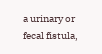a urinary or fecal fistula,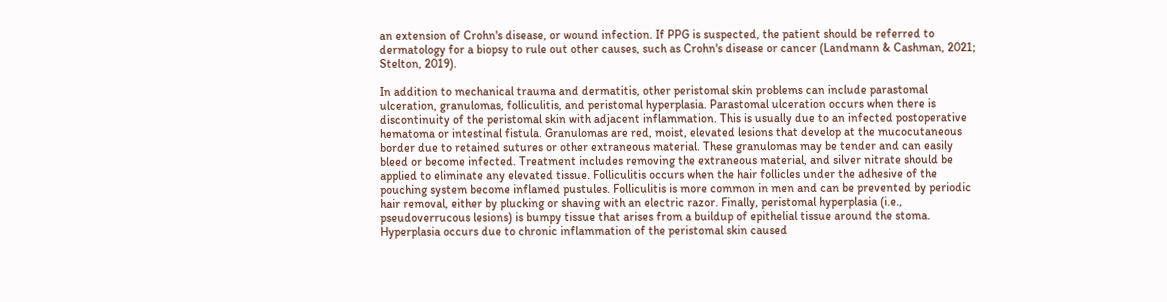an extension of Crohn's disease, or wound infection. If PPG is suspected, the patient should be referred to dermatology for a biopsy to rule out other causes, such as Crohn's disease or cancer (Landmann & Cashman, 2021; Stelton, 2019).

In addition to mechanical trauma and dermatitis, other peristomal skin problems can include parastomal ulceration, granulomas, folliculitis, and peristomal hyperplasia. Parastomal ulceration occurs when there is discontinuity of the peristomal skin with adjacent inflammation. This is usually due to an infected postoperative hematoma or intestinal fistula. Granulomas are red, moist, elevated lesions that develop at the mucocutaneous border due to retained sutures or other extraneous material. These granulomas may be tender and can easily bleed or become infected. Treatment includes removing the extraneous material, and silver nitrate should be applied to eliminate any elevated tissue. Folliculitis occurs when the hair follicles under the adhesive of the pouching system become inflamed pustules. Folliculitis is more common in men and can be prevented by periodic hair removal, either by plucking or shaving with an electric razor. Finally, peristomal hyperplasia (i.e., pseudoverrucous lesions) is bumpy tissue that arises from a buildup of epithelial tissue around the stoma. Hyperplasia occurs due to chronic inflammation of the peristomal skin caused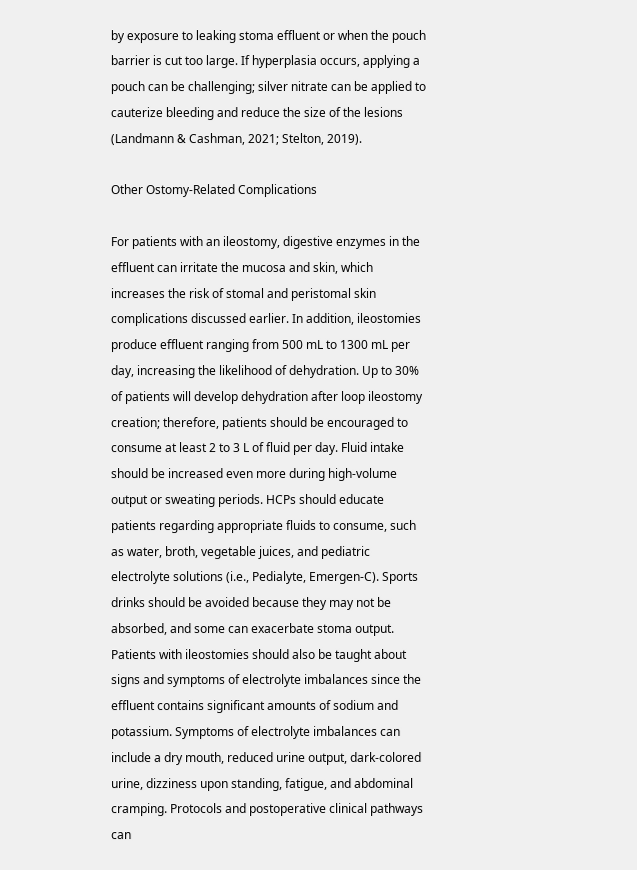by exposure to leaking stoma effluent or when the pouch barrier is cut too large. If hyperplasia occurs, applying a pouch can be challenging; silver nitrate can be applied to cauterize bleeding and reduce the size of the lesions (Landmann & Cashman, 2021; Stelton, 2019).

Other Ostomy-Related Complications

For patients with an ileostomy, digestive enzymes in the effluent can irritate the mucosa and skin, which increases the risk of stomal and peristomal skin complications discussed earlier. In addition, ileostomies produce effluent ranging from 500 mL to 1300 mL per day, increasing the likelihood of dehydration. Up to 30% of patients will develop dehydration after loop ileostomy creation; therefore, patients should be encouraged to consume at least 2 to 3 L of fluid per day. Fluid intake should be increased even more during high-volume output or sweating periods. HCPs should educate patients regarding appropriate fluids to consume, such as water, broth, vegetable juices, and pediatric electrolyte solutions (i.e., Pedialyte, Emergen-C). Sports drinks should be avoided because they may not be absorbed, and some can exacerbate stoma output. Patients with ileostomies should also be taught about signs and symptoms of electrolyte imbalances since the effluent contains significant amounts of sodium and potassium. Symptoms of electrolyte imbalances can include a dry mouth, reduced urine output, dark-colored urine, dizziness upon standing, fatigue, and abdominal cramping. Protocols and postoperative clinical pathways can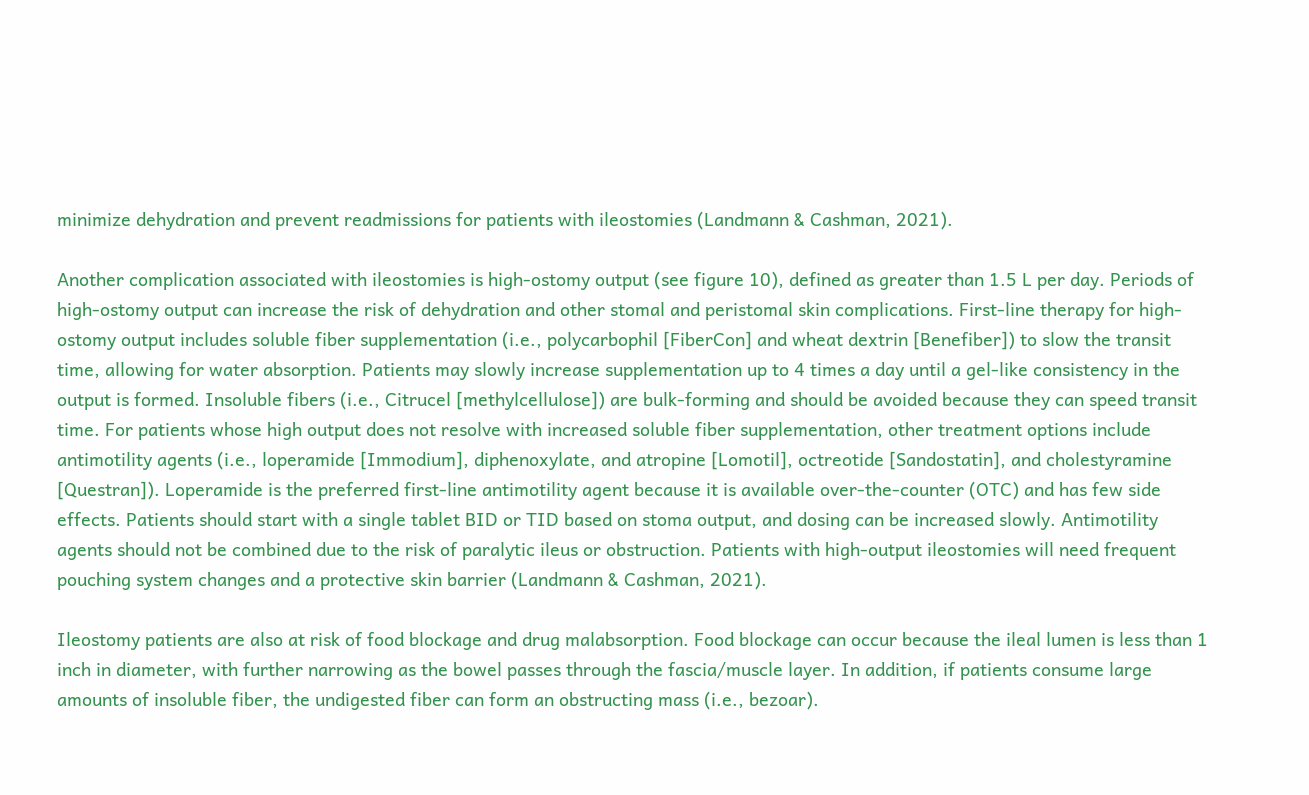minimize dehydration and prevent readmissions for patients with ileostomies (Landmann & Cashman, 2021).

Another complication associated with ileostomies is high-ostomy output (see figure 10), defined as greater than 1.5 L per day. Periods of high-ostomy output can increase the risk of dehydration and other stomal and peristomal skin complications. First-line therapy for high-ostomy output includes soluble fiber supplementation (i.e., polycarbophil [FiberCon] and wheat dextrin [Benefiber]) to slow the transit time, allowing for water absorption. Patients may slowly increase supplementation up to 4 times a day until a gel-like consistency in the output is formed. Insoluble fibers (i.e., Citrucel [methylcellulose]) are bulk-forming and should be avoided because they can speed transit time. For patients whose high output does not resolve with increased soluble fiber supplementation, other treatment options include antimotility agents (i.e., loperamide [Immodium], diphenoxylate, and atropine [Lomotil], octreotide [Sandostatin], and cholestyramine [Questran]). Loperamide is the preferred first-line antimotility agent because it is available over-the-counter (OTC) and has few side effects. Patients should start with a single tablet BID or TID based on stoma output, and dosing can be increased slowly. Antimotility agents should not be combined due to the risk of paralytic ileus or obstruction. Patients with high-output ileostomies will need frequent pouching system changes and a protective skin barrier (Landmann & Cashman, 2021).

Ileostomy patients are also at risk of food blockage and drug malabsorption. Food blockage can occur because the ileal lumen is less than 1 inch in diameter, with further narrowing as the bowel passes through the fascia/muscle layer. In addition, if patients consume large amounts of insoluble fiber, the undigested fiber can form an obstructing mass (i.e., bezoar).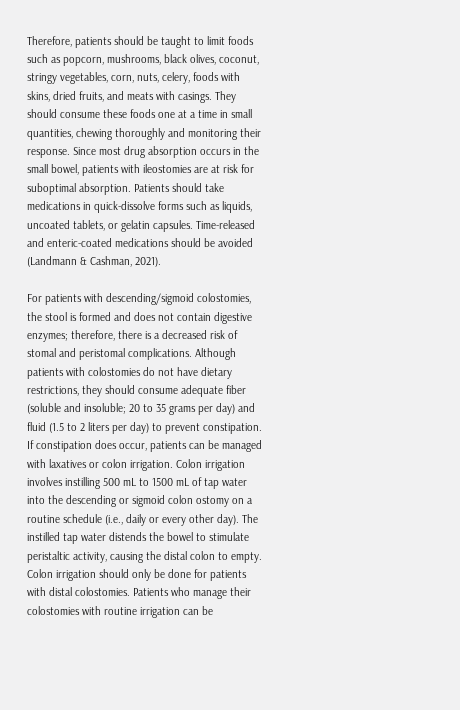Therefore, patients should be taught to limit foods such as popcorn, mushrooms, black olives, coconut, stringy vegetables, corn, nuts, celery, foods with skins, dried fruits, and meats with casings. They should consume these foods one at a time in small quantities, chewing thoroughly and monitoring their response. Since most drug absorption occurs in the small bowel, patients with ileostomies are at risk for suboptimal absorption. Patients should take medications in quick-dissolve forms such as liquids, uncoated tablets, or gelatin capsules. Time-released and enteric-coated medications should be avoided (Landmann & Cashman, 2021).

For patients with descending/sigmoid colostomies, the stool is formed and does not contain digestive enzymes; therefore, there is a decreased risk of stomal and peristomal complications. Although patients with colostomies do not have dietary restrictions, they should consume adequate fiber (soluble and insoluble; 20 to 35 grams per day) and fluid (1.5 to 2 liters per day) to prevent constipation. If constipation does occur, patients can be managed with laxatives or colon irrigation. Colon irrigation involves instilling 500 mL to 1500 mL of tap water into the descending or sigmoid colon ostomy on a routine schedule (i.e., daily or every other day). The instilled tap water distends the bowel to stimulate peristaltic activity, causing the distal colon to empty. Colon irrigation should only be done for patients with distal colostomies. Patients who manage their colostomies with routine irrigation can be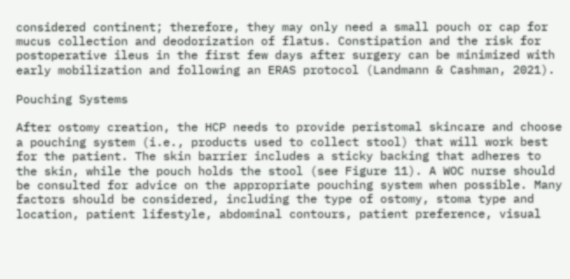considered continent; therefore, they may only need a small pouch or cap for mucus collection and deodorization of flatus. Constipation and the risk for postoperative ileus in the first few days after surgery can be minimized with early mobilization and following an ERAS protocol (Landmann & Cashman, 2021).

Pouching Systems

After ostomy creation, the HCP needs to provide peristomal skincare and choose a pouching system (i.e., products used to collect stool) that will work best for the patient. The skin barrier includes a sticky backing that adheres to the skin, while the pouch holds the stool (see Figure 11). A WOC nurse should be consulted for advice on the appropriate pouching system when possible. Many factors should be considered, including the type of ostomy, stoma type and location, patient lifestyle, abdominal contours, patient preference, visual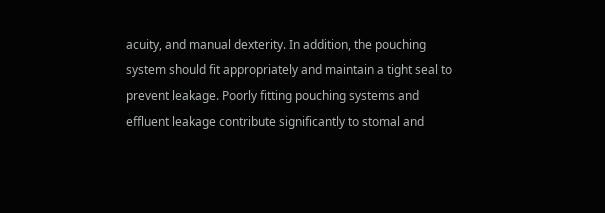acuity, and manual dexterity. In addition, the pouching system should fit appropriately and maintain a tight seal to prevent leakage. Poorly fitting pouching systems and effluent leakage contribute significantly to stomal and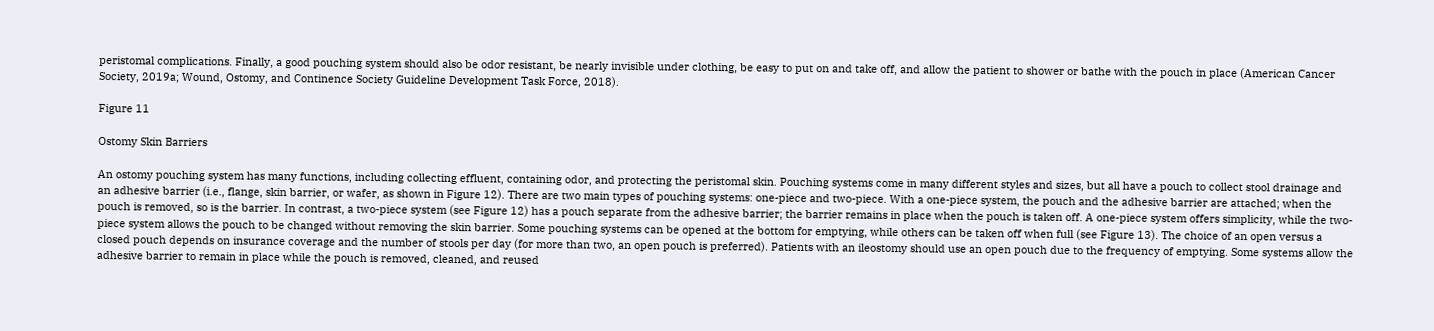peristomal complications. Finally, a good pouching system should also be odor resistant, be nearly invisible under clothing, be easy to put on and take off, and allow the patient to shower or bathe with the pouch in place (American Cancer Society, 2019a; Wound, Ostomy, and Continence Society Guideline Development Task Force, 2018).

Figure 11

Ostomy Skin Barriers

An ostomy pouching system has many functions, including collecting effluent, containing odor, and protecting the peristomal skin. Pouching systems come in many different styles and sizes, but all have a pouch to collect stool drainage and an adhesive barrier (i.e., flange, skin barrier, or wafer, as shown in Figure 12). There are two main types of pouching systems: one-piece and two-piece. With a one-piece system, the pouch and the adhesive barrier are attached; when the pouch is removed, so is the barrier. In contrast, a two-piece system (see Figure 12) has a pouch separate from the adhesive barrier; the barrier remains in place when the pouch is taken off. A one-piece system offers simplicity, while the two-piece system allows the pouch to be changed without removing the skin barrier. Some pouching systems can be opened at the bottom for emptying, while others can be taken off when full (see Figure 13). The choice of an open versus a closed pouch depends on insurance coverage and the number of stools per day (for more than two, an open pouch is preferred). Patients with an ileostomy should use an open pouch due to the frequency of emptying. Some systems allow the adhesive barrier to remain in place while the pouch is removed, cleaned, and reused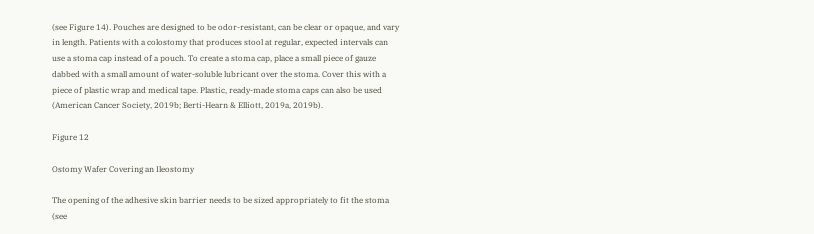(see Figure 14). Pouches are designed to be odor-resistant, can be clear or opaque, and vary in length. Patients with a colostomy that produces stool at regular, expected intervals can use a stoma cap instead of a pouch. To create a stoma cap, place a small piece of gauze dabbed with a small amount of water-soluble lubricant over the stoma. Cover this with a piece of plastic wrap and medical tape. Plastic, ready-made stoma caps can also be used (American Cancer Society, 2019b; Berti-Hearn & Elliott, 2019a, 2019b).

Figure 12

Ostomy Wafer Covering an Ileostomy

The opening of the adhesive skin barrier needs to be sized appropriately to fit the stoma (see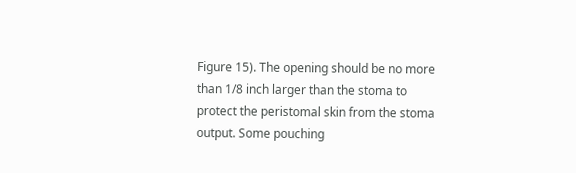Figure 15). The opening should be no more than 1/8 inch larger than the stoma to protect the peristomal skin from the stoma output. Some pouching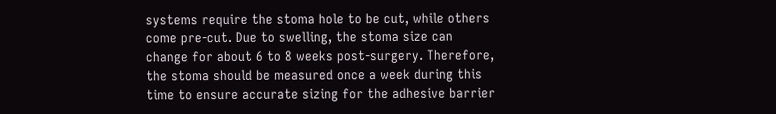systems require the stoma hole to be cut, while others come pre-cut. Due to swelling, the stoma size can change for about 6 to 8 weeks post-surgery. Therefore, the stoma should be measured once a week during this time to ensure accurate sizing for the adhesive barrier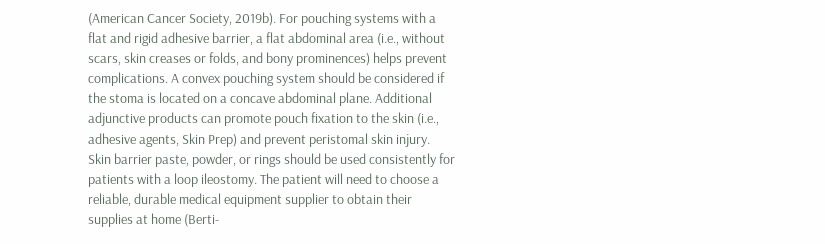(American Cancer Society, 2019b). For pouching systems with a flat and rigid adhesive barrier, a flat abdominal area (i.e., without scars, skin creases or folds, and bony prominences) helps prevent complications. A convex pouching system should be considered if the stoma is located on a concave abdominal plane. Additional adjunctive products can promote pouch fixation to the skin (i.e., adhesive agents, Skin Prep) and prevent peristomal skin injury. Skin barrier paste, powder, or rings should be used consistently for patients with a loop ileostomy. The patient will need to choose a reliable, durable medical equipment supplier to obtain their supplies at home (Berti-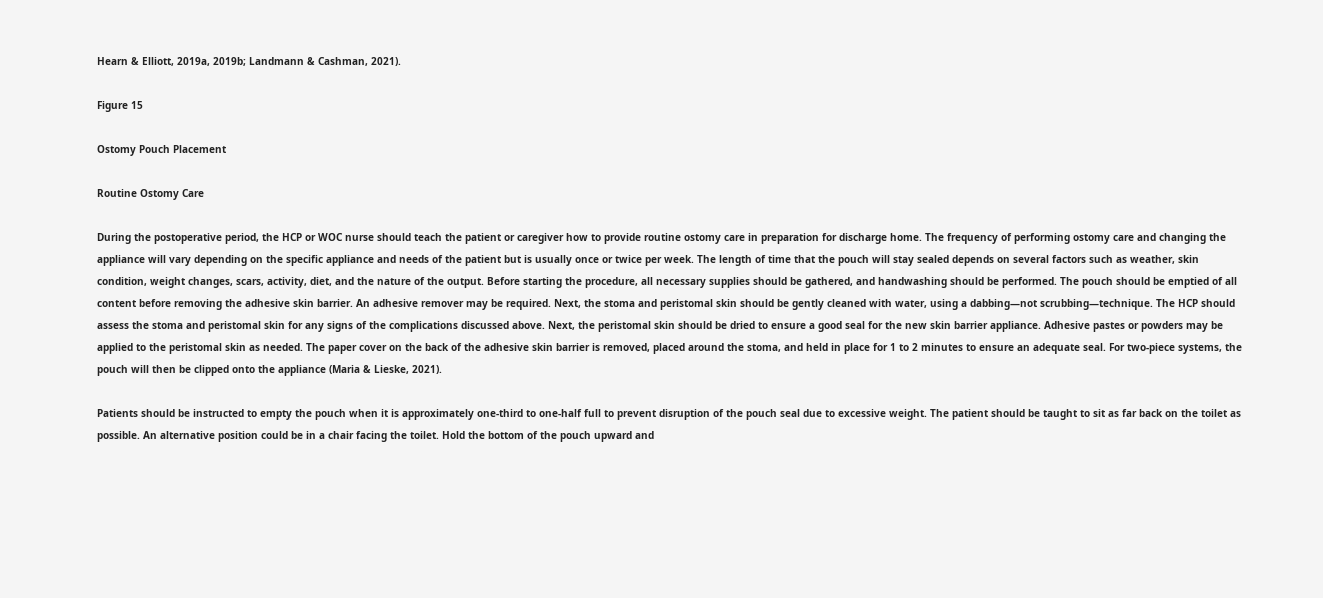Hearn & Elliott, 2019a, 2019b; Landmann & Cashman, 2021).

Figure 15

Ostomy Pouch Placement

Routine Ostomy Care

During the postoperative period, the HCP or WOC nurse should teach the patient or caregiver how to provide routine ostomy care in preparation for discharge home. The frequency of performing ostomy care and changing the appliance will vary depending on the specific appliance and needs of the patient but is usually once or twice per week. The length of time that the pouch will stay sealed depends on several factors such as weather, skin condition, weight changes, scars, activity, diet, and the nature of the output. Before starting the procedure, all necessary supplies should be gathered, and handwashing should be performed. The pouch should be emptied of all content before removing the adhesive skin barrier. An adhesive remover may be required. Next, the stoma and peristomal skin should be gently cleaned with water, using a dabbing—not scrubbing—technique. The HCP should assess the stoma and peristomal skin for any signs of the complications discussed above. Next, the peristomal skin should be dried to ensure a good seal for the new skin barrier appliance. Adhesive pastes or powders may be applied to the peristomal skin as needed. The paper cover on the back of the adhesive skin barrier is removed, placed around the stoma, and held in place for 1 to 2 minutes to ensure an adequate seal. For two-piece systems, the pouch will then be clipped onto the appliance (Maria & Lieske, 2021).

Patients should be instructed to empty the pouch when it is approximately one-third to one-half full to prevent disruption of the pouch seal due to excessive weight. The patient should be taught to sit as far back on the toilet as possible. An alternative position could be in a chair facing the toilet. Hold the bottom of the pouch upward and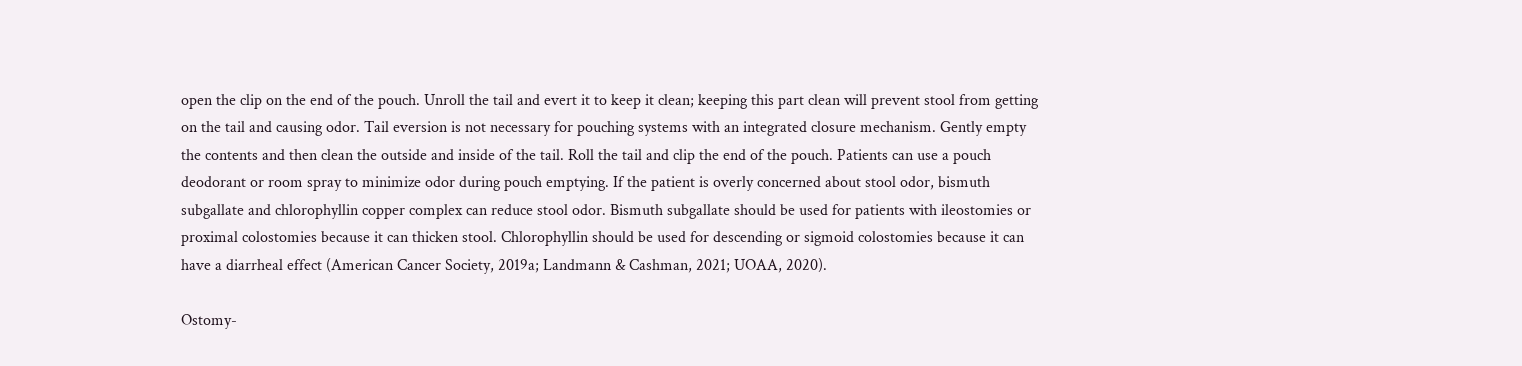open the clip on the end of the pouch. Unroll the tail and evert it to keep it clean; keeping this part clean will prevent stool from getting on the tail and causing odor. Tail eversion is not necessary for pouching systems with an integrated closure mechanism. Gently empty the contents and then clean the outside and inside of the tail. Roll the tail and clip the end of the pouch. Patients can use a pouch deodorant or room spray to minimize odor during pouch emptying. If the patient is overly concerned about stool odor, bismuth subgallate and chlorophyllin copper complex can reduce stool odor. Bismuth subgallate should be used for patients with ileostomies or proximal colostomies because it can thicken stool. Chlorophyllin should be used for descending or sigmoid colostomies because it can have a diarrheal effect (American Cancer Society, 2019a; Landmann & Cashman, 2021; UOAA, 2020).

Ostomy-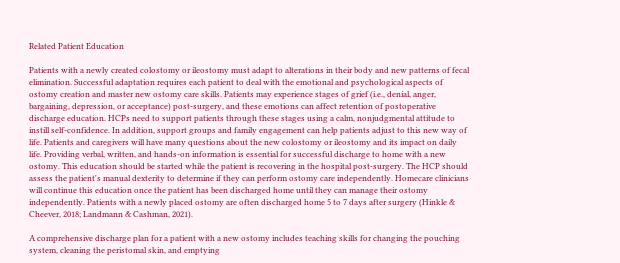Related Patient Education

Patients with a newly created colostomy or ileostomy must adapt to alterations in their body and new patterns of fecal elimination. Successful adaptation requires each patient to deal with the emotional and psychological aspects of ostomy creation and master new ostomy care skills. Patients may experience stages of grief (i.e., denial, anger, bargaining, depression, or acceptance) post-surgery, and these emotions can affect retention of postoperative discharge education. HCPs need to support patients through these stages using a calm, nonjudgmental attitude to instill self-confidence. In addition, support groups and family engagement can help patients adjust to this new way of life. Patients and caregivers will have many questions about the new colostomy or ileostomy and its impact on daily life. Providing verbal, written, and hands-on information is essential for successful discharge to home with a new ostomy. This education should be started while the patient is recovering in the hospital post-surgery. The HCP should assess the patient's manual dexterity to determine if they can perform ostomy care independently. Homecare clinicians will continue this education once the patient has been discharged home until they can manage their ostomy independently. Patients with a newly placed ostomy are often discharged home 5 to 7 days after surgery (Hinkle & Cheever, 2018; Landmann & Cashman, 2021).

A comprehensive discharge plan for a patient with a new ostomy includes teaching skills for changing the pouching system, cleaning the peristomal skin, and emptying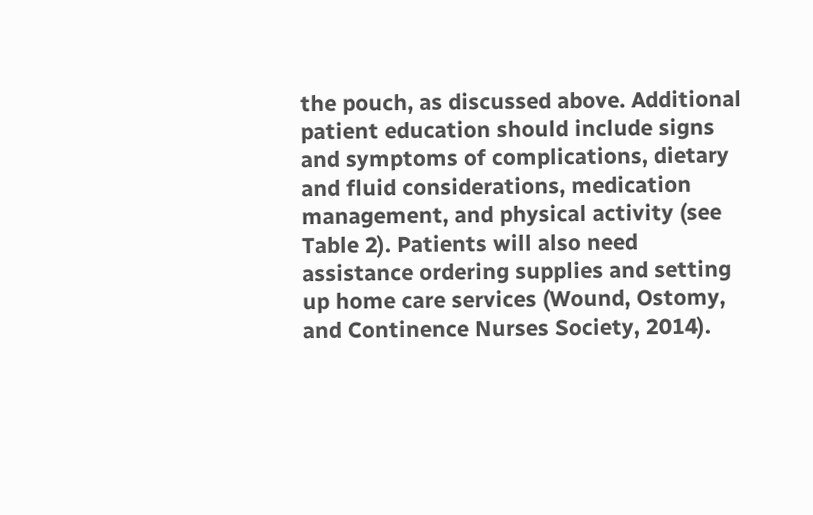the pouch, as discussed above. Additional patient education should include signs and symptoms of complications, dietary and fluid considerations, medication management, and physical activity (see Table 2). Patients will also need assistance ordering supplies and setting up home care services (Wound, Ostomy, and Continence Nurses Society, 2014).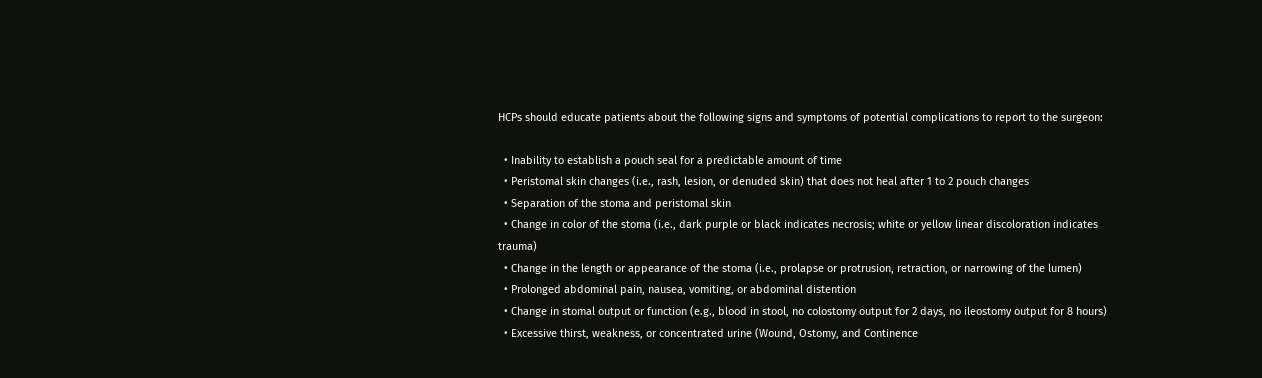HCPs should educate patients about the following signs and symptoms of potential complications to report to the surgeon:

  • Inability to establish a pouch seal for a predictable amount of time
  • Peristomal skin changes (i.e., rash, lesion, or denuded skin) that does not heal after 1 to 2 pouch changes
  • Separation of the stoma and peristomal skin
  • Change in color of the stoma (i.e., dark purple or black indicates necrosis; white or yellow linear discoloration indicates trauma)
  • Change in the length or appearance of the stoma (i.e., prolapse or protrusion, retraction, or narrowing of the lumen)
  • Prolonged abdominal pain, nausea, vomiting, or abdominal distention
  • Change in stomal output or function (e.g., blood in stool, no colostomy output for 2 days, no ileostomy output for 8 hours)
  • Excessive thirst, weakness, or concentrated urine (Wound, Ostomy, and Continence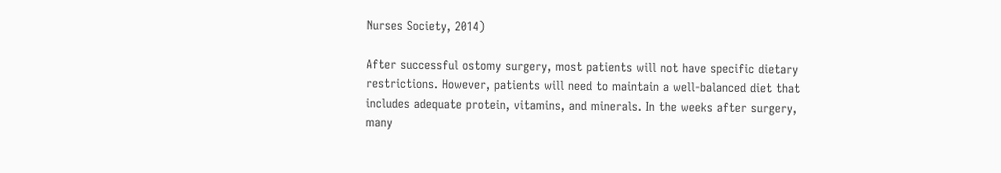Nurses Society, 2014)

After successful ostomy surgery, most patients will not have specific dietary restrictions. However, patients will need to maintain a well-balanced diet that includes adequate protein, vitamins, and minerals. In the weeks after surgery, many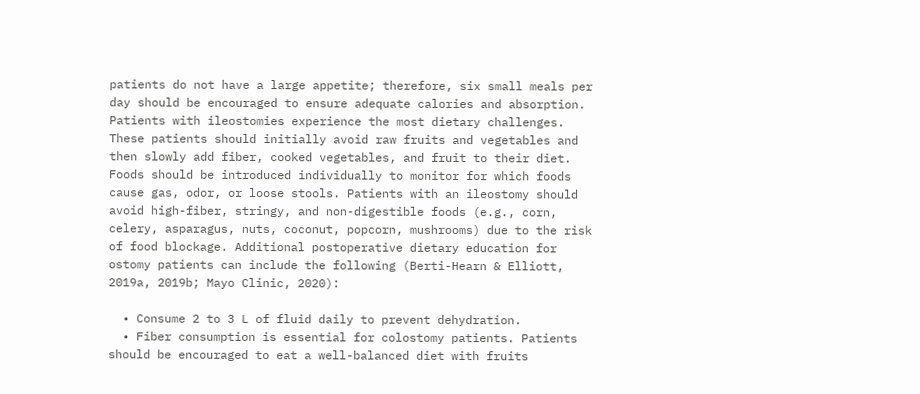patients do not have a large appetite; therefore, six small meals per day should be encouraged to ensure adequate calories and absorption. Patients with ileostomies experience the most dietary challenges. These patients should initially avoid raw fruits and vegetables and then slowly add fiber, cooked vegetables, and fruit to their diet. Foods should be introduced individually to monitor for which foods cause gas, odor, or loose stools. Patients with an ileostomy should avoid high-fiber, stringy, and non-digestible foods (e.g., corn, celery, asparagus, nuts, coconut, popcorn, mushrooms) due to the risk of food blockage. Additional postoperative dietary education for ostomy patients can include the following (Berti-Hearn & Elliott, 2019a, 2019b; Mayo Clinic, 2020):

  • Consume 2 to 3 L of fluid daily to prevent dehydration.
  • Fiber consumption is essential for colostomy patients. Patients should be encouraged to eat a well-balanced diet with fruits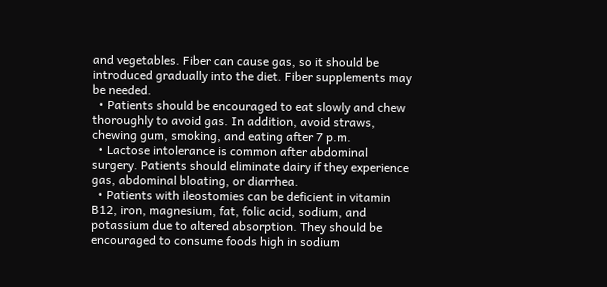and vegetables. Fiber can cause gas, so it should be introduced gradually into the diet. Fiber supplements may be needed.
  • Patients should be encouraged to eat slowly and chew thoroughly to avoid gas. In addition, avoid straws, chewing gum, smoking, and eating after 7 p.m.
  • Lactose intolerance is common after abdominal surgery. Patients should eliminate dairy if they experience gas, abdominal bloating, or diarrhea.
  • Patients with ileostomies can be deficient in vitamin B12, iron, magnesium, fat, folic acid, sodium, and potassium due to altered absorption. They should be encouraged to consume foods high in sodium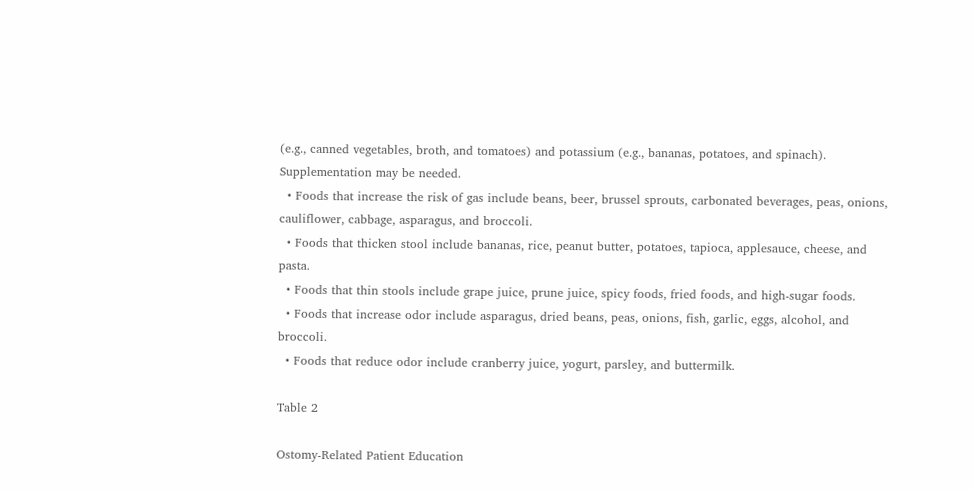(e.g., canned vegetables, broth, and tomatoes) and potassium (e.g., bananas, potatoes, and spinach). Supplementation may be needed.
  • Foods that increase the risk of gas include beans, beer, brussel sprouts, carbonated beverages, peas, onions, cauliflower, cabbage, asparagus, and broccoli.
  • Foods that thicken stool include bananas, rice, peanut butter, potatoes, tapioca, applesauce, cheese, and pasta.
  • Foods that thin stools include grape juice, prune juice, spicy foods, fried foods, and high-sugar foods.
  • Foods that increase odor include asparagus, dried beans, peas, onions, fish, garlic, eggs, alcohol, and broccoli.
  • Foods that reduce odor include cranberry juice, yogurt, parsley, and buttermilk.

Table 2

Ostomy-Related Patient Education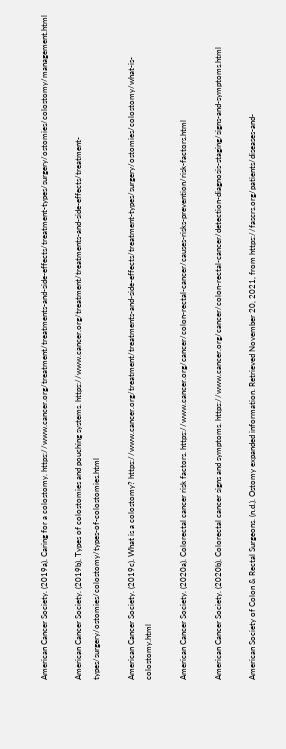American Cancer Society. (2019a). Caring for a colostomy. https://www.cancer.org/treatment/treatments-and-side-effects/treatment-types/surgery/ostomies/colostomy/management.html

American Cancer Society. (2019b). Types of colostomies and pouching systems. https://www.cancer.org/treatment/treatments-and-side-effects/treatment-types/surgery/ostomies/colostomy/types-of-colostomies.html

American Cancer Society. (2019c). What is a colostomy? https://www.cancer.org/treatment/treatments-and-side-effects/treatment-types/surgery/ostomies/colostomy/what-is-colostomy.html

American Cancer Society. (2020a). Colorectal cancer risk factors. https://www.cancer.org/cancer/colon-rectal-cancer/causes-risks-prevention/risk-factors.html

American Cancer Society. (2020b). Colorectal cancer signs and symptoms. https://www.cancer.org/cancer/colon-rectal-cancer/detection-diagnosis-staging/signs-and-symptoms.html

American Society of Colon & Rectal Surgeons. (n.d.). Ostomy expanded information. Retrieved November 20, 2021, from https://fascrs.org/patients/diseases-and-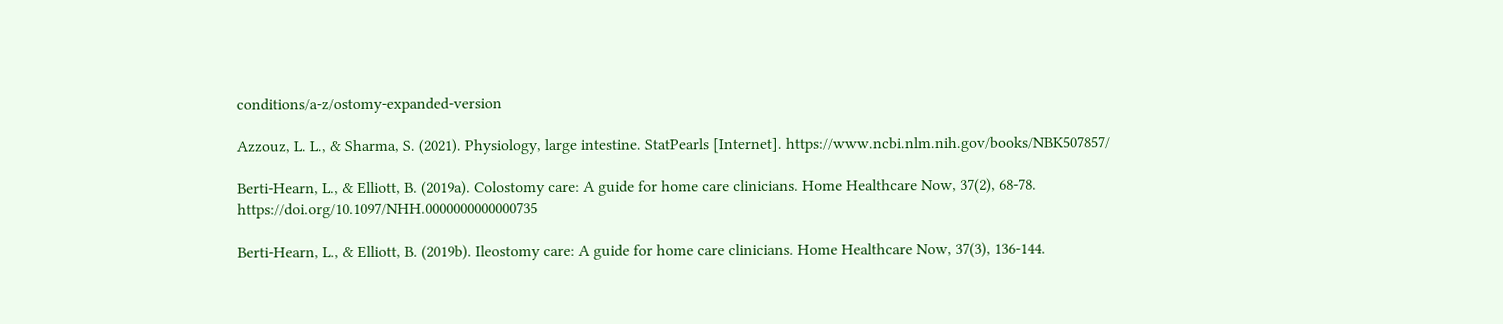conditions/a-z/ostomy-expanded-version

Azzouz, L. L., & Sharma, S. (2021). Physiology, large intestine. StatPearls [Internet]. https://www.ncbi.nlm.nih.gov/books/NBK507857/

Berti-Hearn, L., & Elliott, B. (2019a). Colostomy care: A guide for home care clinicians. Home Healthcare Now, 37(2), 68-78. https://doi.org/10.1097/NHH.0000000000000735

Berti-Hearn, L., & Elliott, B. (2019b). Ileostomy care: A guide for home care clinicians. Home Healthcare Now, 37(3), 136-144.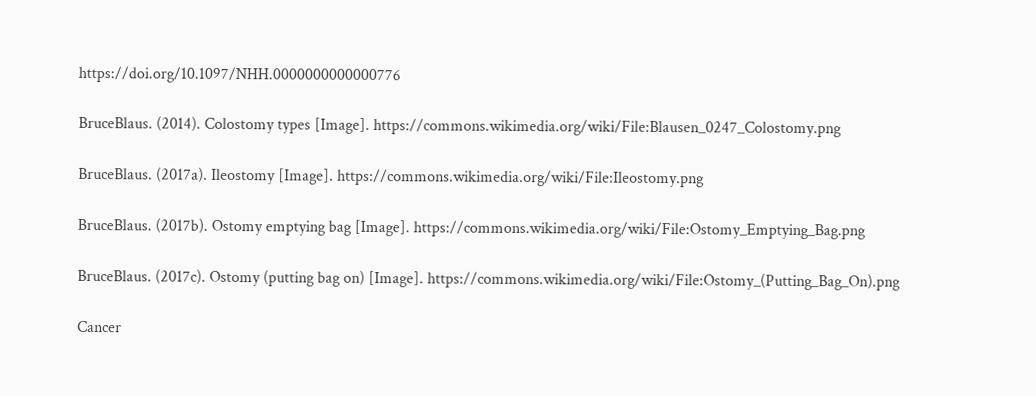https://doi.org/10.1097/NHH.0000000000000776

BruceBlaus. (2014). Colostomy types [Image]. https://commons.wikimedia.org/wiki/File:Blausen_0247_Colostomy.png

BruceBlaus. (2017a). Ileostomy [Image]. https://commons.wikimedia.org/wiki/File:Ileostomy.png

BruceBlaus. (2017b). Ostomy emptying bag [Image]. https://commons.wikimedia.org/wiki/File:Ostomy_Emptying_Bag.png

BruceBlaus. (2017c). Ostomy (putting bag on) [Image]. https://commons.wikimedia.org/wiki/File:Ostomy_(Putting_Bag_On).png

Cancer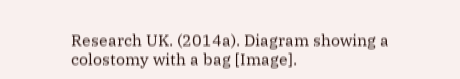Research UK. (2014a). Diagram showing a colostomy with a bag [Image].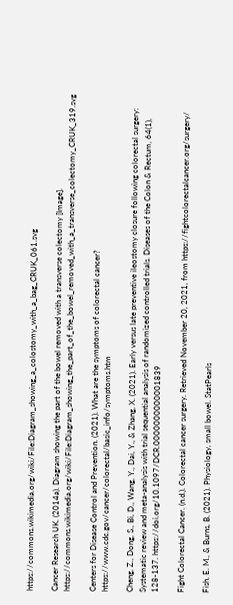https://commons.wikimedia.org/wiki/File:Diagram_showing_a_colostomy_with_a_bag_CRUK_061.svg

Cancer Research UK. (2014a). Diagram showing the part of the bowel removed with a transverse colectomy [Image]. https://commons.wikimedia.org/wiki/File:Diagram_showing_the_part_of_the_bowel_removed_with_a_transverse_colectomy_CRUK_319.svg

Centers for Disease Control and Prevention. (2021). What are the symptoms of colorectal cancer? https://www.cdc.gov/cancer/colorectal/basic_info/symptoms.htm

Cheng, Z., Dong, S., Bi, D., Wang, Y., Dai, Y., & Zhang, X. (2021). Early versus late preventive ileostomy closure following colorectal surgery: Systematic review and meta-analysis with trial sequential analysis of randomized controlled trials. Diseases of the Colon & Rectum, 64(1), 128-137. https://doi.org/10.1097/DCR.0000000000001839

Fight Colorectal Cancer. (n.d.). Colorectal cancer surgery. Retrieved November 20, 2021, from https://fightcolorectalcancer.org/surgery/

Fish, E. M., & Burns, B. (2021). Physiology, small bowel. StatPearls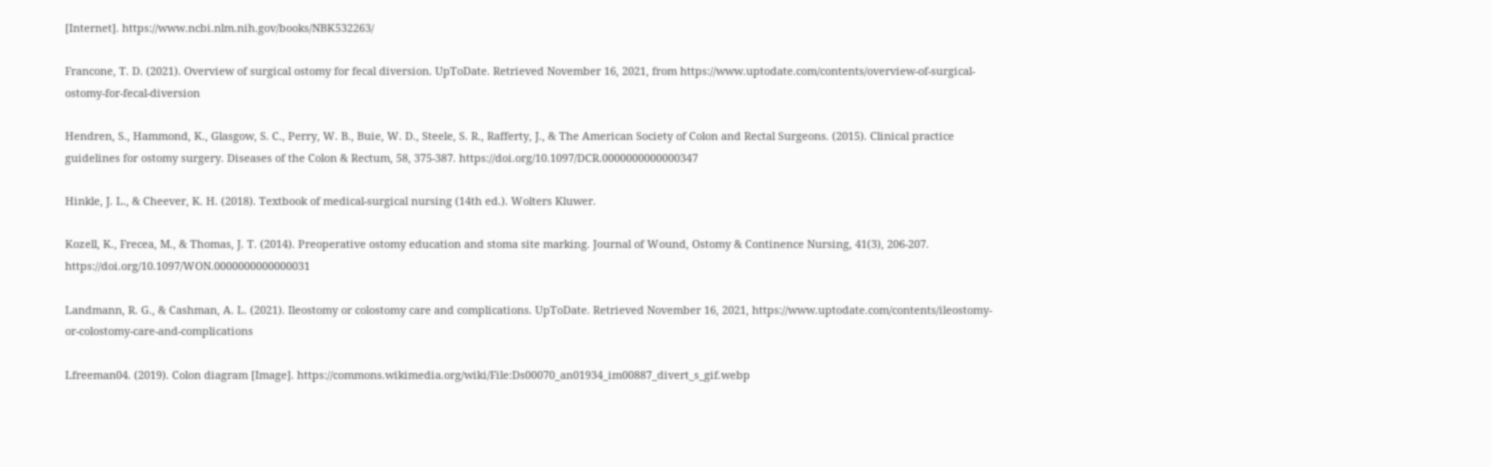[Internet]. https://www.ncbi.nlm.nih.gov/books/NBK532263/

Francone, T. D. (2021). Overview of surgical ostomy for fecal diversion. UpToDate. Retrieved November 16, 2021, from https://www.uptodate.com/contents/overview-of-surgical-ostomy-for-fecal-diversion

Hendren, S., Hammond, K., Glasgow, S. C., Perry, W. B., Buie, W. D., Steele, S. R., Rafferty, J., & The American Society of Colon and Rectal Surgeons. (2015). Clinical practice guidelines for ostomy surgery. Diseases of the Colon & Rectum, 58, 375-387. https://doi.org/10.1097/DCR.0000000000000347

Hinkle, J. L., & Cheever, K. H. (2018). Textbook of medical-surgical nursing (14th ed.). Wolters Kluwer.

Kozell, K., Frecea, M., & Thomas, J. T. (2014). Preoperative ostomy education and stoma site marking. Journal of Wound, Ostomy & Continence Nursing, 41(3), 206-207. https://doi.org/10.1097/WON.0000000000000031

Landmann, R. G., & Cashman, A. L. (2021). Ileostomy or colostomy care and complications. UpToDate. Retrieved November 16, 2021, https://www.uptodate.com/contents/ileostomy-or-colostomy-care-and-complications

Lfreeman04. (2019). Colon diagram [Image]. https://commons.wikimedia.org/wiki/File:Ds00070_an01934_im00887_divert_s_gif.webp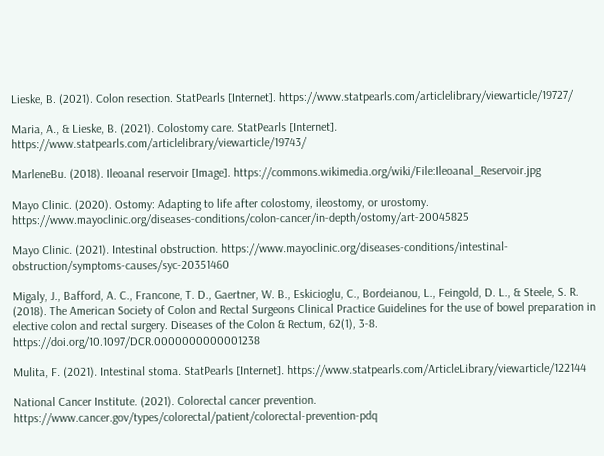Lieske, B. (2021). Colon resection. StatPearls [Internet]. https://www.statpearls.com/articlelibrary/viewarticle/19727/

Maria, A., & Lieske, B. (2021). Colostomy care. StatPearls [Internet]. https://www.statpearls.com/articlelibrary/viewarticle/19743/

MarleneBu. (2018). Ileoanal reservoir [Image]. https://commons.wikimedia.org/wiki/File:Ileoanal_Reservoir.jpg

Mayo Clinic. (2020). Ostomy: Adapting to life after colostomy, ileostomy, or urostomy. https://www.mayoclinic.org/diseases-conditions/colon-cancer/in-depth/ostomy/art-20045825

Mayo Clinic. (2021). Intestinal obstruction. https://www.mayoclinic.org/diseases-conditions/intestinal-obstruction/symptoms-causes/syc-20351460

Migaly, J., Bafford, A. C., Francone, T. D., Gaertner, W. B., Eskicioglu, C., Bordeianou, L., Feingold, D. L., & Steele, S. R. (2018). The American Society of Colon and Rectal Surgeons Clinical Practice Guidelines for the use of bowel preparation in elective colon and rectal surgery. Diseases of the Colon & Rectum, 62(1), 3-8. https://doi.org/10.1097/DCR.0000000000001238

Mulita, F. (2021). Intestinal stoma. StatPearls [Internet]. https://www.statpearls.com/ArticleLibrary/viewarticle/122144

National Cancer Institute. (2021). Colorectal cancer prevention. https://www.cancer.gov/types/colorectal/patient/colorectal-prevention-pdq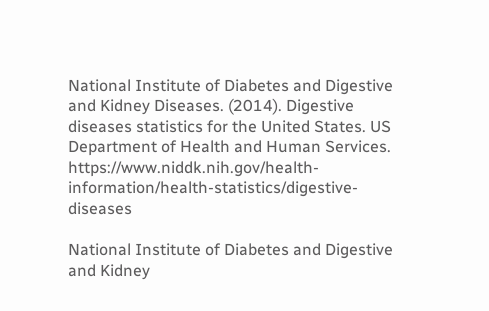National Institute of Diabetes and Digestive and Kidney Diseases. (2014). Digestive diseases statistics for the United States. US Department of Health and Human Services. https://www.niddk.nih.gov/health-information/health-statistics/digestive-diseases

National Institute of Diabetes and Digestive and Kidney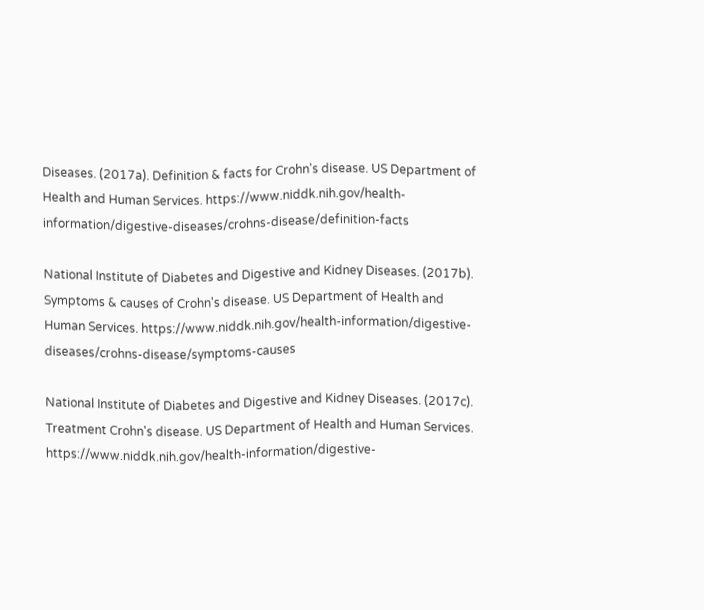Diseases. (2017a). Definition & facts for Crohn's disease. US Department of Health and Human Services. https://www.niddk.nih.gov/health-information/digestive-diseases/crohns-disease/definition-facts

National Institute of Diabetes and Digestive and Kidney Diseases. (2017b). Symptoms & causes of Crohn's disease. US Department of Health and Human Services. https://www.niddk.nih.gov/health-information/digestive-diseases/crohns-disease/symptoms-causes

National Institute of Diabetes and Digestive and Kidney Diseases. (2017c). Treatment Crohn's disease. US Department of Health and Human Services. https://www.niddk.nih.gov/health-information/digestive-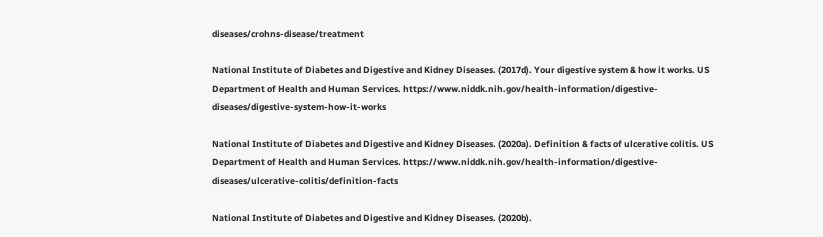diseases/crohns-disease/treatment

National Institute of Diabetes and Digestive and Kidney Diseases. (2017d). Your digestive system & how it works. US Department of Health and Human Services. https://www.niddk.nih.gov/health-information/digestive-diseases/digestive-system-how-it-works

National Institute of Diabetes and Digestive and Kidney Diseases. (2020a). Definition & facts of ulcerative colitis. US Department of Health and Human Services. https://www.niddk.nih.gov/health-information/digestive-diseases/ulcerative-colitis/definition-facts

National Institute of Diabetes and Digestive and Kidney Diseases. (2020b).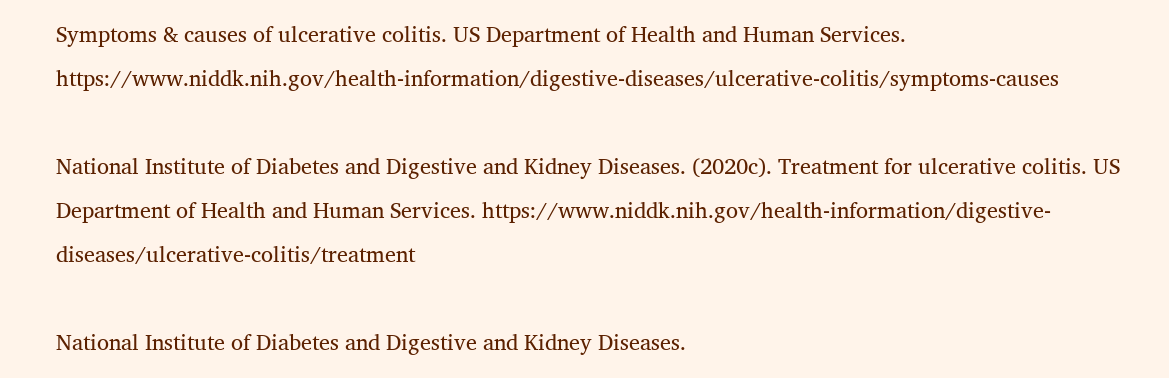Symptoms & causes of ulcerative colitis. US Department of Health and Human Services. https://www.niddk.nih.gov/health-information/digestive-diseases/ulcerative-colitis/symptoms-causes

National Institute of Diabetes and Digestive and Kidney Diseases. (2020c). Treatment for ulcerative colitis. US Department of Health and Human Services. https://www.niddk.nih.gov/health-information/digestive-diseases/ulcerative-colitis/treatment

National Institute of Diabetes and Digestive and Kidney Diseases.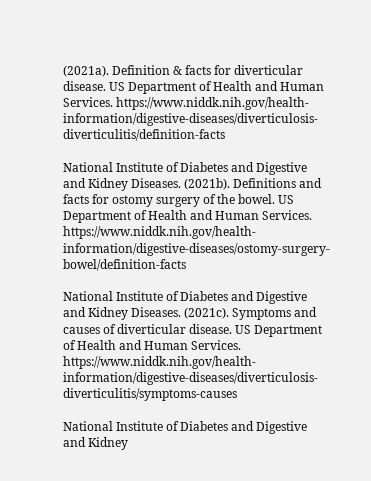(2021a). Definition & facts for diverticular disease. US Department of Health and Human Services. https://www.niddk.nih.gov/health-information/digestive-diseases/diverticulosis-diverticulitis/definition-facts

National Institute of Diabetes and Digestive and Kidney Diseases. (2021b). Definitions and facts for ostomy surgery of the bowel. US Department of Health and Human Services. https://www.niddk.nih.gov/health-information/digestive-diseases/ostomy-surgery-bowel/definition-facts

National Institute of Diabetes and Digestive and Kidney Diseases. (2021c). Symptoms and causes of diverticular disease. US Department of Health and Human Services. https://www.niddk.nih.gov/health-information/digestive-diseases/diverticulosis-diverticulitis/symptoms-causes

National Institute of Diabetes and Digestive and Kidney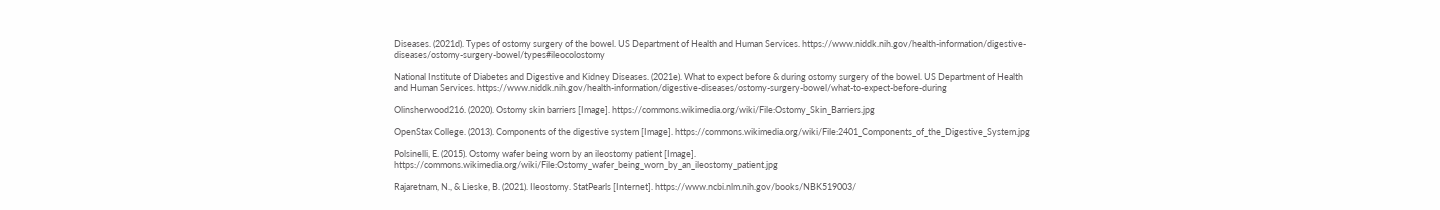Diseases. (2021d). Types of ostomy surgery of the bowel. US Department of Health and Human Services. https://www.niddk.nih.gov/health-information/digestive-diseases/ostomy-surgery-bowel/types#ileocolostomy

National Institute of Diabetes and Digestive and Kidney Diseases. (2021e). What to expect before & during ostomy surgery of the bowel. US Department of Health and Human Services. https://www.niddk.nih.gov/health-information/digestive-diseases/ostomy-surgery-bowel/what-to-expect-before-during

Olinsherwood216. (2020). Ostomy skin barriers [Image]. https://commons.wikimedia.org/wiki/File:Ostomy_Skin_Barriers.jpg

OpenStax College. (2013). Components of the digestive system [Image]. https://commons.wikimedia.org/wiki/File:2401_Components_of_the_Digestive_System.jpg

Polsinelli, E. (2015). Ostomy wafer being worn by an ileostomy patient [Image]. https://commons.wikimedia.org/wiki/File:Ostomy_wafer_being_worn_by_an_ileostomy_patient.jpg

Rajaretnam, N., & Lieske, B. (2021). Ileostomy. StatPearls [Internet]. https://www.ncbi.nlm.nih.gov/books/NBK519003/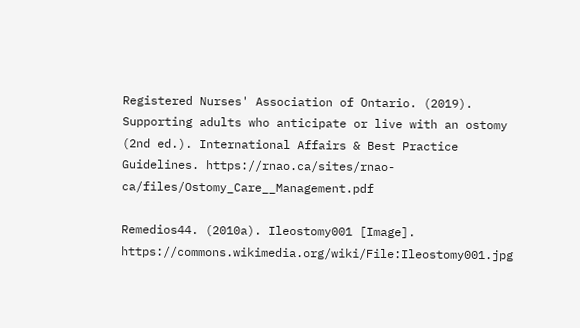Registered Nurses' Association of Ontario. (2019). Supporting adults who anticipate or live with an ostomy (2nd ed.). International Affairs & Best Practice Guidelines. https://rnao.ca/sites/rnao-ca/files/Ostomy_Care__Management.pdf

Remedios44. (2010a). Ileostomy001 [Image]. https://commons.wikimedia.org/wiki/File:Ileostomy001.jpg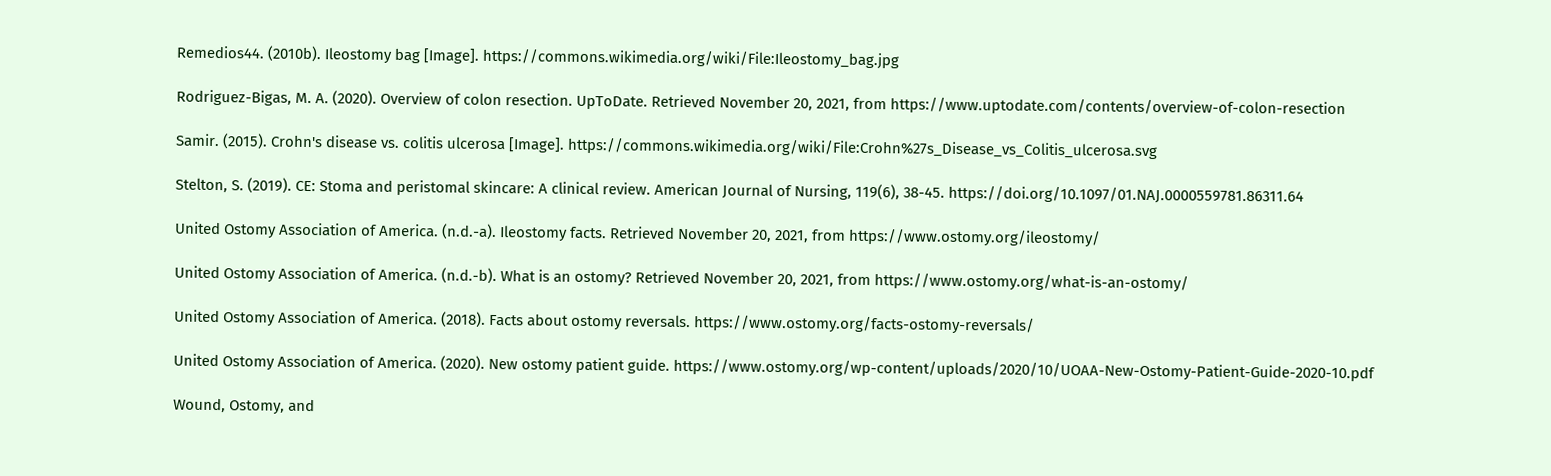Remedios44. (2010b). Ileostomy bag [Image]. https://commons.wikimedia.org/wiki/File:Ileostomy_bag.jpg

Rodriguez-Bigas, M. A. (2020). Overview of colon resection. UpToDate. Retrieved November 20, 2021, from https://www.uptodate.com/contents/overview-of-colon-resection

Samir. (2015). Crohn's disease vs. colitis ulcerosa [Image]. https://commons.wikimedia.org/wiki/File:Crohn%27s_Disease_vs_Colitis_ulcerosa.svg

Stelton, S. (2019). CE: Stoma and peristomal skincare: A clinical review. American Journal of Nursing, 119(6), 38-45. https://doi.org/10.1097/01.NAJ.0000559781.86311.64

United Ostomy Association of America. (n.d.-a). Ileostomy facts. Retrieved November 20, 2021, from https://www.ostomy.org/ileostomy/

United Ostomy Association of America. (n.d.-b). What is an ostomy? Retrieved November 20, 2021, from https://www.ostomy.org/what-is-an-ostomy/

United Ostomy Association of America. (2018). Facts about ostomy reversals. https://www.ostomy.org/facts-ostomy-reversals/

United Ostomy Association of America. (2020). New ostomy patient guide. https://www.ostomy.org/wp-content/uploads/2020/10/UOAA-New-Ostomy-Patient-Guide-2020-10.pdf

Wound, Ostomy, and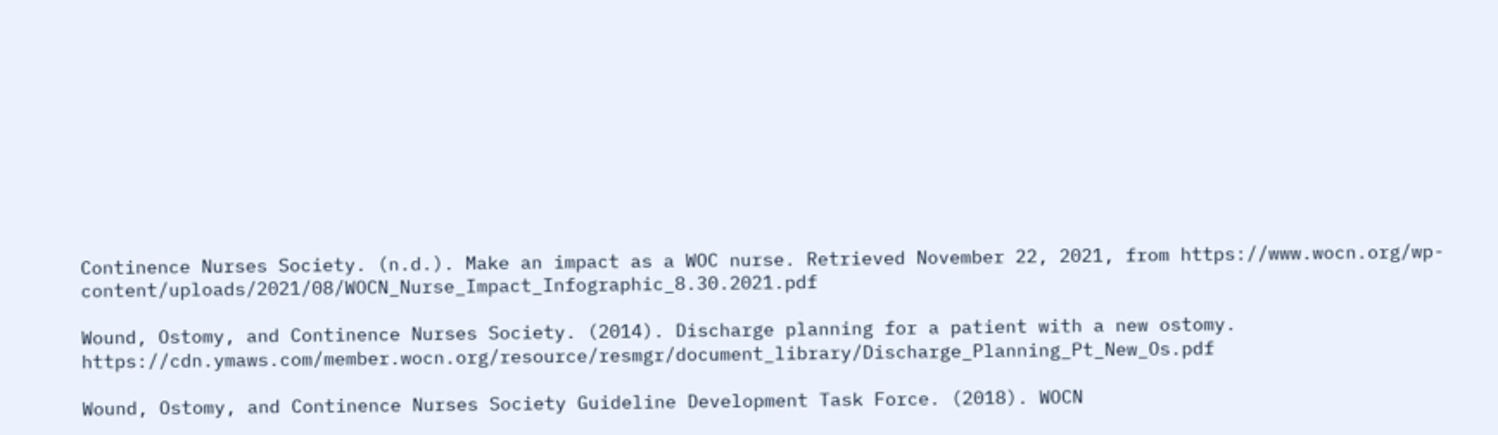Continence Nurses Society. (n.d.). Make an impact as a WOC nurse. Retrieved November 22, 2021, from https://www.wocn.org/wp-content/uploads/2021/08/WOCN_Nurse_Impact_Infographic_8.30.2021.pdf

Wound, Ostomy, and Continence Nurses Society. (2014). Discharge planning for a patient with a new ostomy. https://cdn.ymaws.com/member.wocn.org/resource/resmgr/document_library/Discharge_Planning_Pt_New_Os.pdf

Wound, Ostomy, and Continence Nurses Society Guideline Development Task Force. (2018). WOCN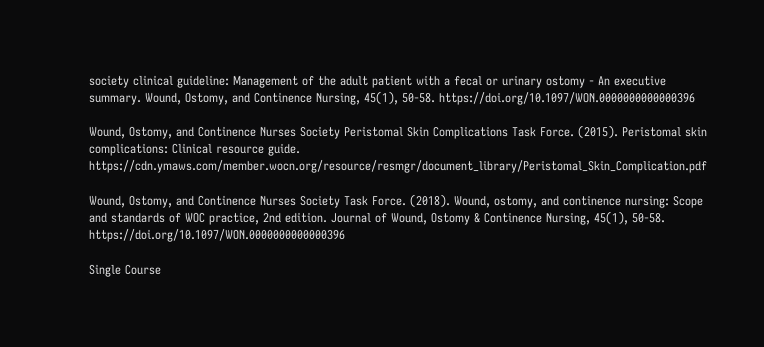society clinical guideline: Management of the adult patient with a fecal or urinary ostomy - An executive summary. Wound, Ostomy, and Continence Nursing, 45(1), 50-58. https://doi.org/10.1097/WON.0000000000000396

Wound, Ostomy, and Continence Nurses Society Peristomal Skin Complications Task Force. (2015). Peristomal skin complications: Clinical resource guide. https://cdn.ymaws.com/member.wocn.org/resource/resmgr/document_library/Peristomal_Skin_Complication.pdf

Wound, Ostomy, and Continence Nurses Society Task Force. (2018). Wound, ostomy, and continence nursing: Scope and standards of WOC practice, 2nd edition. Journal of Wound, Ostomy & Continence Nursing, 45(1), 50-58. https://doi.org/10.1097/WON.0000000000000396

Single Course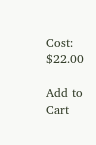Cost: $22.00

Add to Cart